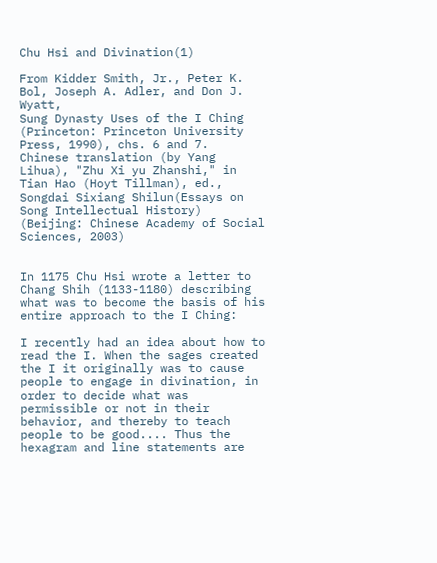Chu Hsi and Divination(1)

From Kidder Smith, Jr., Peter K. Bol, Joseph A. Adler, and Don J. Wyatt,
Sung Dynasty Uses of the I Ching (Princeton: Princeton University Press, 1990), chs. 6 and 7.
Chinese translation (by Yang Lihua), "Zhu Xi yu Zhanshi," in Tian Hao (Hoyt Tillman), ed.,
Songdai Sixiang Shilun(Essays on Song Intellectual History)
(Beijing: Chinese Academy of Social Sciences, 2003)


In 1175 Chu Hsi wrote a letter to Chang Shih (1133-1180) describing what was to become the basis of his entire approach to the I Ching:

I recently had an idea about how to read the I. When the sages created the I it originally was to cause people to engage in divination, in order to decide what was permissible or not in their behavior, and thereby to teach people to be good.... Thus the hexagram and line statements are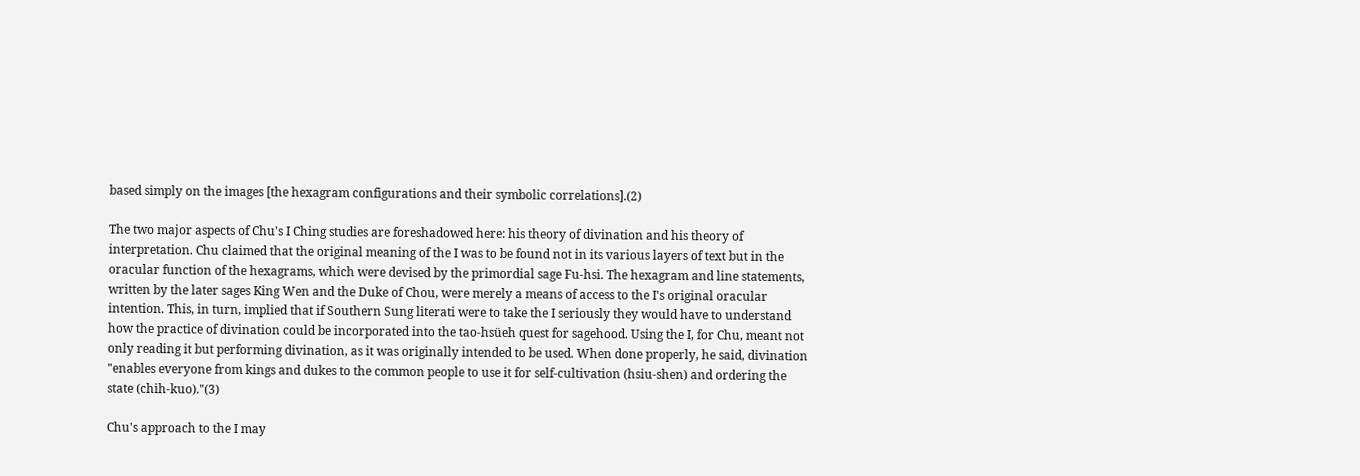based simply on the images [the hexagram configurations and their symbolic correlations].(2)

The two major aspects of Chu's I Ching studies are foreshadowed here: his theory of divination and his theory of interpretation. Chu claimed that the original meaning of the I was to be found not in its various layers of text but in the oracular function of the hexagrams, which were devised by the primordial sage Fu-hsi. The hexagram and line statements, written by the later sages King Wen and the Duke of Chou, were merely a means of access to the I's original oracular intention. This, in turn, implied that if Southern Sung literati were to take the I seriously they would have to understand how the practice of divination could be incorporated into the tao-hsüeh quest for sagehood. Using the I, for Chu, meant not only reading it but performing divination, as it was originally intended to be used. When done properly, he said, divination "enables everyone from kings and dukes to the common people to use it for self-cultivation (hsiu-shen) and ordering the state (chih-kuo)."(3)

Chu's approach to the I may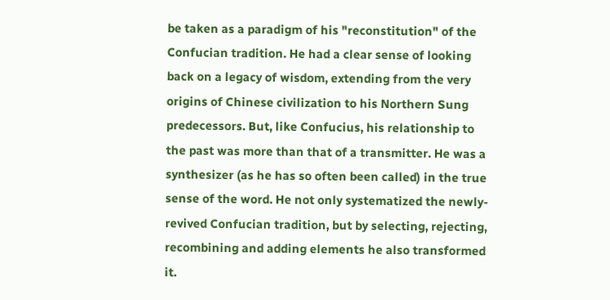be taken as a paradigm of his "reconstitution" of the Confucian tradition. He had a clear sense of looking back on a legacy of wisdom, extending from the very origins of Chinese civilization to his Northern Sung predecessors. But, like Confucius, his relationship to the past was more than that of a transmitter. He was a synthesizer (as he has so often been called) in the true sense of the word. He not only systematized the newly-revived Confucian tradition, but by selecting, rejecting, recombining and adding elements he also transformed it.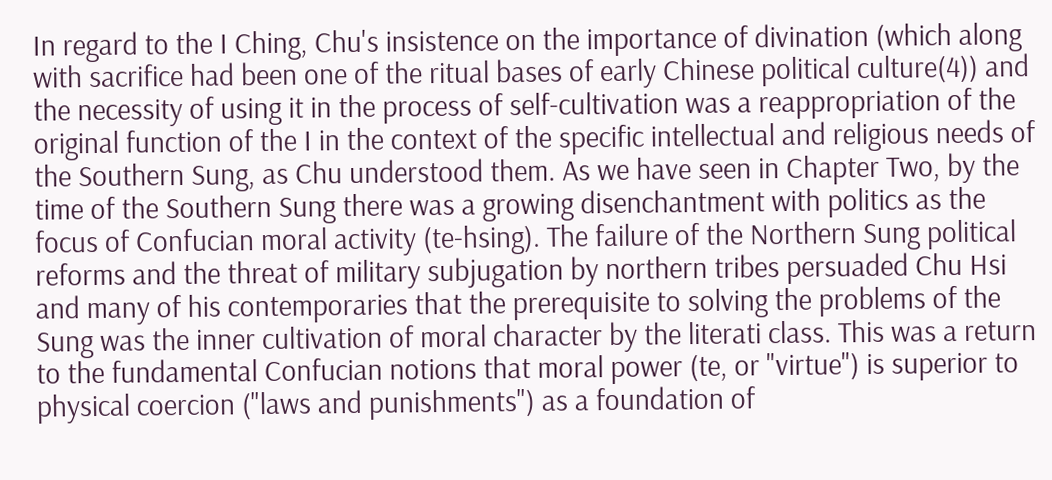In regard to the I Ching, Chu's insistence on the importance of divination (which along with sacrifice had been one of the ritual bases of early Chinese political culture(4)) and the necessity of using it in the process of self-cultivation was a reappropriation of the original function of the I in the context of the specific intellectual and religious needs of the Southern Sung, as Chu understood them. As we have seen in Chapter Two, by the time of the Southern Sung there was a growing disenchantment with politics as the focus of Confucian moral activity (te-hsing). The failure of the Northern Sung political reforms and the threat of military subjugation by northern tribes persuaded Chu Hsi and many of his contemporaries that the prerequisite to solving the problems of the Sung was the inner cultivation of moral character by the literati class. This was a return to the fundamental Confucian notions that moral power (te, or "virtue") is superior to physical coercion ("laws and punishments") as a foundation of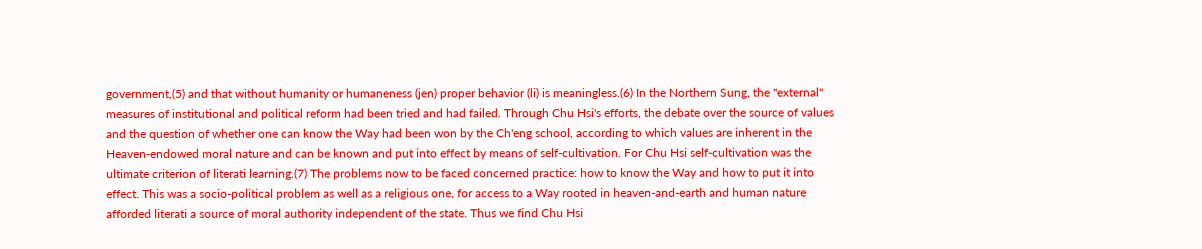government,(5) and that without humanity or humaneness (jen) proper behavior (li) is meaningless.(6) In the Northern Sung, the "external" measures of institutional and political reform had been tried and had failed. Through Chu Hsi's efforts, the debate over the source of values and the question of whether one can know the Way had been won by the Ch'eng school, according to which values are inherent in the Heaven-endowed moral nature and can be known and put into effect by means of self-cultivation. For Chu Hsi self-cultivation was the ultimate criterion of literati learning.(7) The problems now to be faced concerned practice: how to know the Way and how to put it into effect. This was a socio-political problem as well as a religious one, for access to a Way rooted in heaven-and-earth and human nature afforded literati a source of moral authority independent of the state. Thus we find Chu Hsi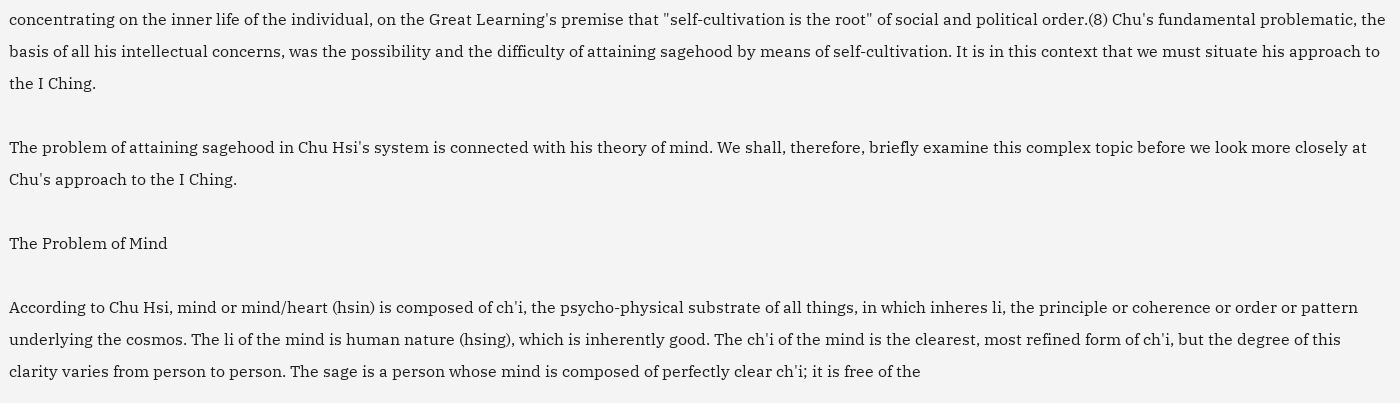concentrating on the inner life of the individual, on the Great Learning's premise that "self-cultivation is the root" of social and political order.(8) Chu's fundamental problematic, the basis of all his intellectual concerns, was the possibility and the difficulty of attaining sagehood by means of self-cultivation. It is in this context that we must situate his approach to the I Ching.

The problem of attaining sagehood in Chu Hsi's system is connected with his theory of mind. We shall, therefore, briefly examine this complex topic before we look more closely at Chu's approach to the I Ching.

The Problem of Mind

According to Chu Hsi, mind or mind/heart (hsin) is composed of ch'i, the psycho-physical substrate of all things, in which inheres li, the principle or coherence or order or pattern underlying the cosmos. The li of the mind is human nature (hsing), which is inherently good. The ch'i of the mind is the clearest, most refined form of ch'i, but the degree of this clarity varies from person to person. The sage is a person whose mind is composed of perfectly clear ch'i; it is free of the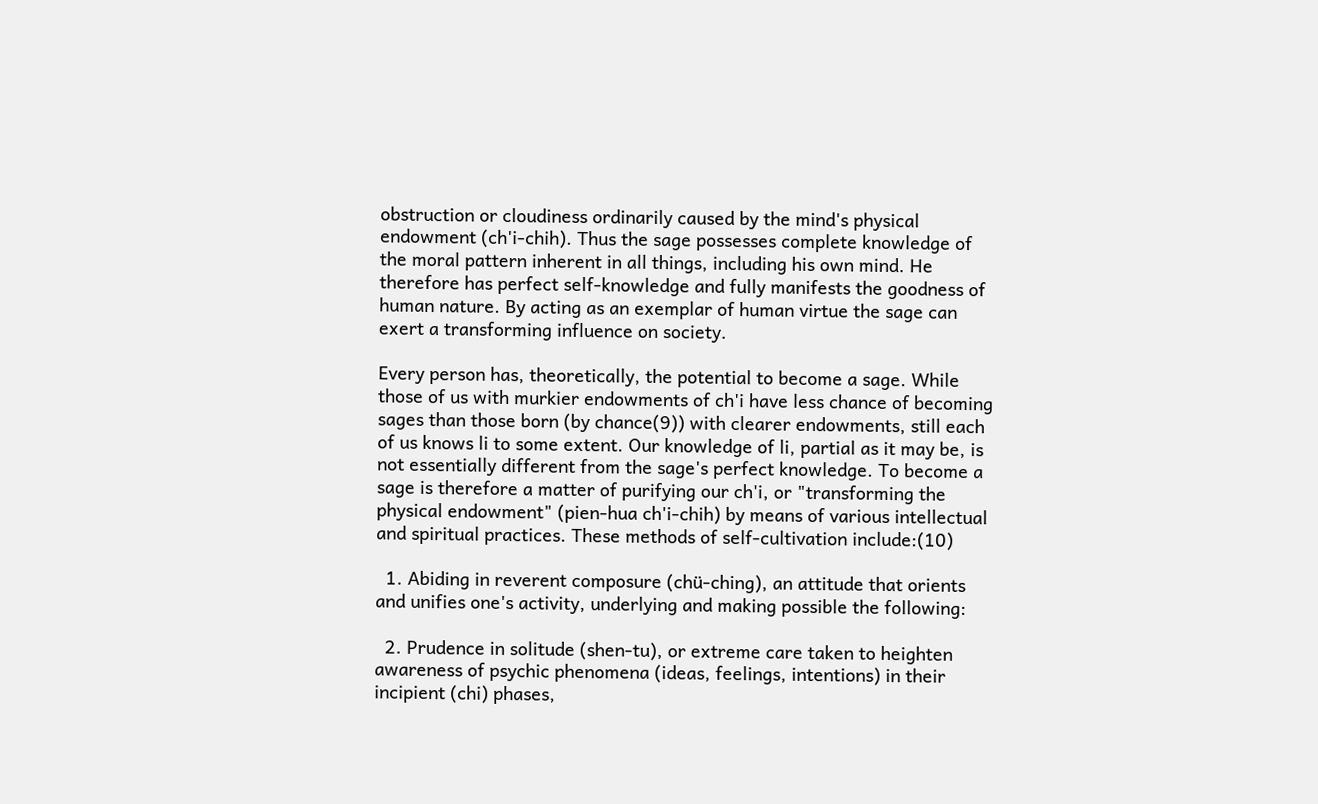obstruction or cloudiness ordinarily caused by the mind's physical endowment (ch'i-chih). Thus the sage possesses complete knowledge of the moral pattern inherent in all things, including his own mind. He therefore has perfect self-knowledge and fully manifests the goodness of human nature. By acting as an exemplar of human virtue the sage can exert a transforming influence on society.

Every person has, theoretically, the potential to become a sage. While those of us with murkier endowments of ch'i have less chance of becoming sages than those born (by chance(9)) with clearer endowments, still each of us knows li to some extent. Our knowledge of li, partial as it may be, is not essentially different from the sage's perfect knowledge. To become a sage is therefore a matter of purifying our ch'i, or "transforming the physical endowment" (pien-hua ch'i-chih) by means of various intellectual and spiritual practices. These methods of self-cultivation include:(10)

  1. Abiding in reverent composure (chü-ching), an attitude that orients and unifies one's activity, underlying and making possible the following:

  2. Prudence in solitude (shen-tu), or extreme care taken to heighten awareness of psychic phenomena (ideas, feelings, intentions) in their incipient (chi) phases,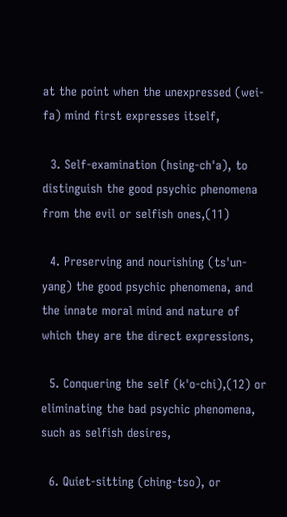at the point when the unexpressed (wei-fa) mind first expresses itself,

  3. Self-examination (hsing-ch'a), to distinguish the good psychic phenomena from the evil or selfish ones,(11)

  4. Preserving and nourishing (ts'un-yang) the good psychic phenomena, and the innate moral mind and nature of which they are the direct expressions,

  5. Conquering the self (k'o-chi),(12) or eliminating the bad psychic phenomena, such as selfish desires,

  6. Quiet-sitting (ching-tso), or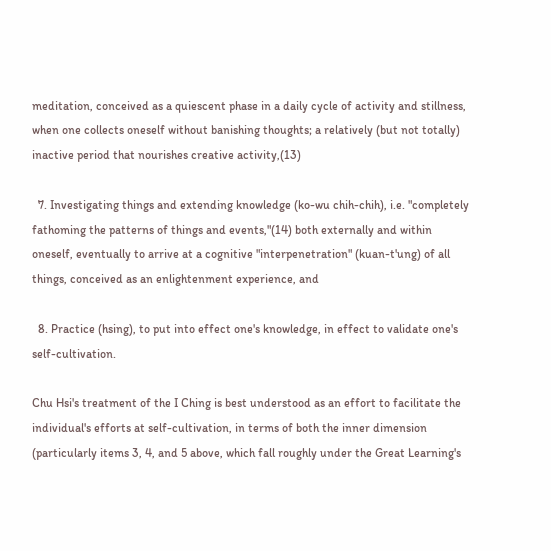meditation, conceived as a quiescent phase in a daily cycle of activity and stillness, when one collects oneself without banishing thoughts; a relatively (but not totally) inactive period that nourishes creative activity,(13)

  7. Investigating things and extending knowledge (ko-wu chih-chih), i.e. "completely fathoming the patterns of things and events,"(14) both externally and within oneself, eventually to arrive at a cognitive "interpenetration" (kuan-t'ung) of all things, conceived as an enlightenment experience, and

  8. Practice (hsing), to put into effect one's knowledge, in effect to validate one's self-cultivation.

Chu Hsi's treatment of the I Ching is best understood as an effort to facilitate the individual's efforts at self-cultivation, in terms of both the inner dimension (particularly items 3, 4, and 5 above, which fall roughly under the Great Learning's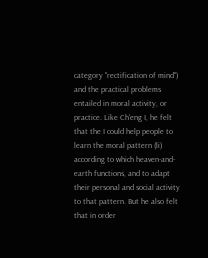category "rectification of mind") and the practical problems entailed in moral activity, or practice. Like Ch'eng I, he felt that the I could help people to learn the moral pattern (li) according to which heaven-and-earth functions, and to adapt their personal and social activity to that pattern. But he also felt that in order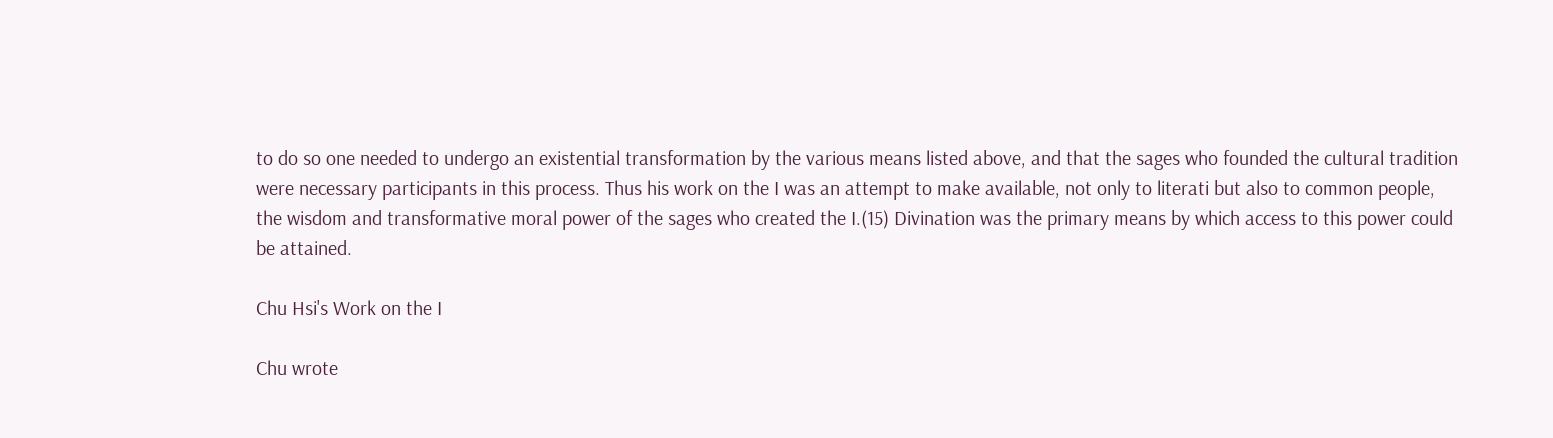to do so one needed to undergo an existential transformation by the various means listed above, and that the sages who founded the cultural tradition were necessary participants in this process. Thus his work on the I was an attempt to make available, not only to literati but also to common people, the wisdom and transformative moral power of the sages who created the I.(15) Divination was the primary means by which access to this power could be attained.

Chu Hsi's Work on the I

Chu wrote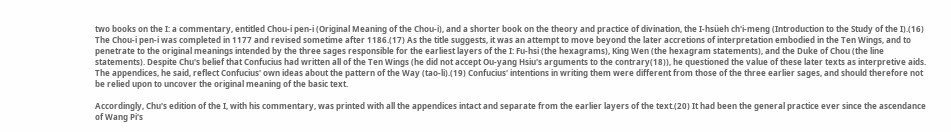two books on the I: a commentary, entitled Chou-i pen-i (Original Meaning of the Chou-i), and a shorter book on the theory and practice of divination, the I-hsüeh ch'i-meng (Introduction to the Study of the I).(16) The Chou-i pen-i was completed in 1177 and revised sometime after 1186.(17) As the title suggests, it was an attempt to move beyond the later accretions of interpretation embodied in the Ten Wings, and to penetrate to the original meanings intended by the three sages responsible for the earliest layers of the I: Fu-hsi (the hexagrams), King Wen (the hexagram statements), and the Duke of Chou (the line statements). Despite Chu's belief that Confucius had written all of the Ten Wings (he did not accept Ou-yang Hsiu's arguments to the contrary(18)), he questioned the value of these later texts as interpretive aids. The appendices, he said, reflect Confucius' own ideas about the pattern of the Way (tao-li).(19) Confucius' intentions in writing them were different from those of the three earlier sages, and should therefore not be relied upon to uncover the original meaning of the basic text.

Accordingly, Chu's edition of the I, with his commentary, was printed with all the appendices intact and separate from the earlier layers of the text.(20) It had been the general practice ever since the ascendance of Wang Pi's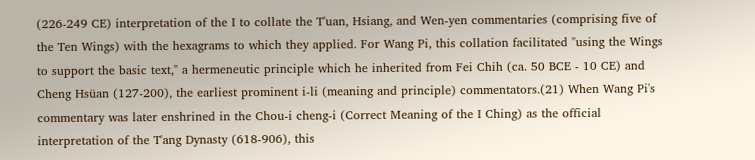(226-249 CE) interpretation of the I to collate the T'uan, Hsiang, and Wen-yen commentaries (comprising five of the Ten Wings) with the hexagrams to which they applied. For Wang Pi, this collation facilitated "using the Wings to support the basic text," a hermeneutic principle which he inherited from Fei Chih (ca. 50 BCE - 10 CE) and Cheng Hsüan (127-200), the earliest prominent i-li (meaning and principle) commentators.(21) When Wang Pi's commentary was later enshrined in the Chou-i cheng-i (Correct Meaning of the I Ching) as the official interpretation of the T'ang Dynasty (618-906), this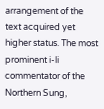arrangement of the text acquired yet higher status. The most prominent i-li commentator of the Northern Sung,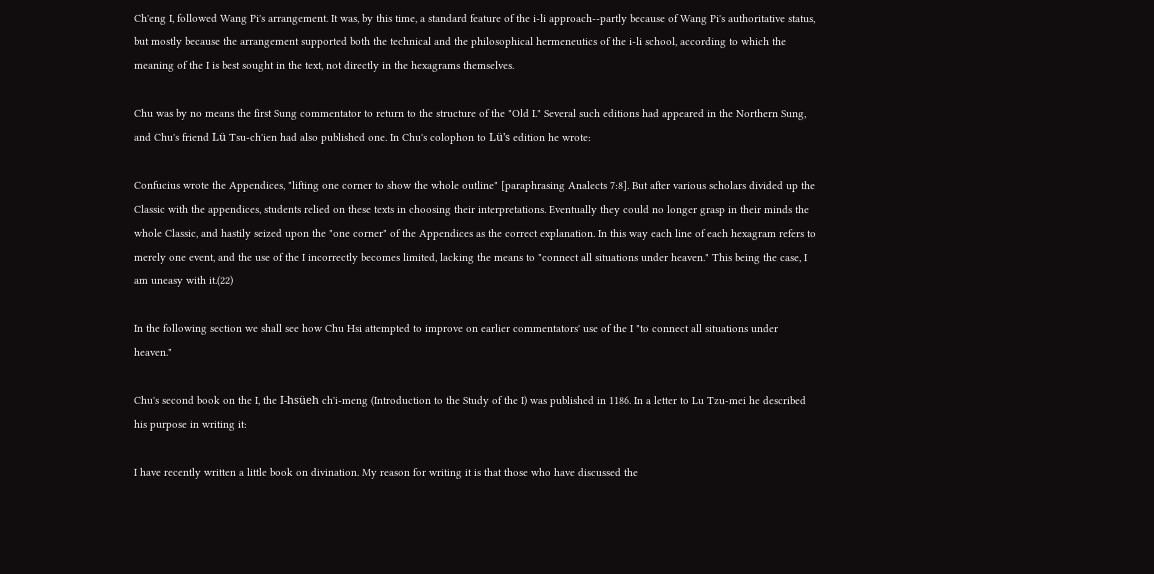Ch'eng I, followed Wang Pi's arrangement. It was, by this time, a standard feature of the i-li approach--partly because of Wang Pi's authoritative status, but mostly because the arrangement supported both the technical and the philosophical hermeneutics of the i-li school, according to which the meaning of the I is best sought in the text, not directly in the hexagrams themselves.

Chu was by no means the first Sung commentator to return to the structure of the "Old I." Several such editions had appeared in the Northern Sung, and Chu's friend Lü Tsu-ch'ien had also published one. In Chu's colophon to Lü's edition he wrote:

Confucius wrote the Appendices, "lifting one corner to show the whole outline" [paraphrasing Analects 7:8]. But after various scholars divided up the Classic with the appendices, students relied on these texts in choosing their interpretations. Eventually they could no longer grasp in their minds the whole Classic, and hastily seized upon the "one corner" of the Appendices as the correct explanation. In this way each line of each hexagram refers to merely one event, and the use of the I incorrectly becomes limited, lacking the means to "connect all situations under heaven." This being the case, I am uneasy with it.(22)

In the following section we shall see how Chu Hsi attempted to improve on earlier commentators' use of the I "to connect all situations under heaven."

Chu's second book on the I, the I-hsüeh ch'i-meng (Introduction to the Study of the I) was published in 1186. In a letter to Lu Tzu-mei he described his purpose in writing it:

I have recently written a little book on divination. My reason for writing it is that those who have discussed the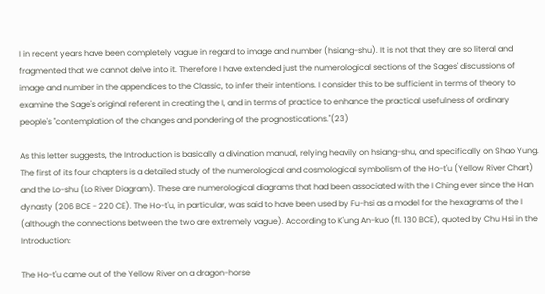I in recent years have been completely vague in regard to image and number (hsiang-shu). It is not that they are so literal and fragmented that we cannot delve into it. Therefore I have extended just the numerological sections of the Sages' discussions of image and number in the appendices to the Classic, to infer their intentions. I consider this to be sufficient in terms of theory to examine the Sage's original referent in creating the I, and in terms of practice to enhance the practical usefulness of ordinary people's "contemplation of the changes and pondering of the prognostications."(23)

As this letter suggests, the Introduction is basically a divination manual, relying heavily on hsiang-shu, and specifically on Shao Yung. The first of its four chapters is a detailed study of the numerological and cosmological symbolism of the Ho-t'u (Yellow River Chart) and the Lo-shu (Lo River Diagram). These are numerological diagrams that had been associated with the I Ching ever since the Han dynasty (206 BCE - 220 CE). The Ho-t'u, in particular, was said to have been used by Fu-hsi as a model for the hexagrams of the I (although the connections between the two are extremely vague). According to K'ung An-kuo (fl. 130 BCE), quoted by Chu Hsi in the Introduction:

The Ho-t'u came out of the Yellow River on a dragon-horse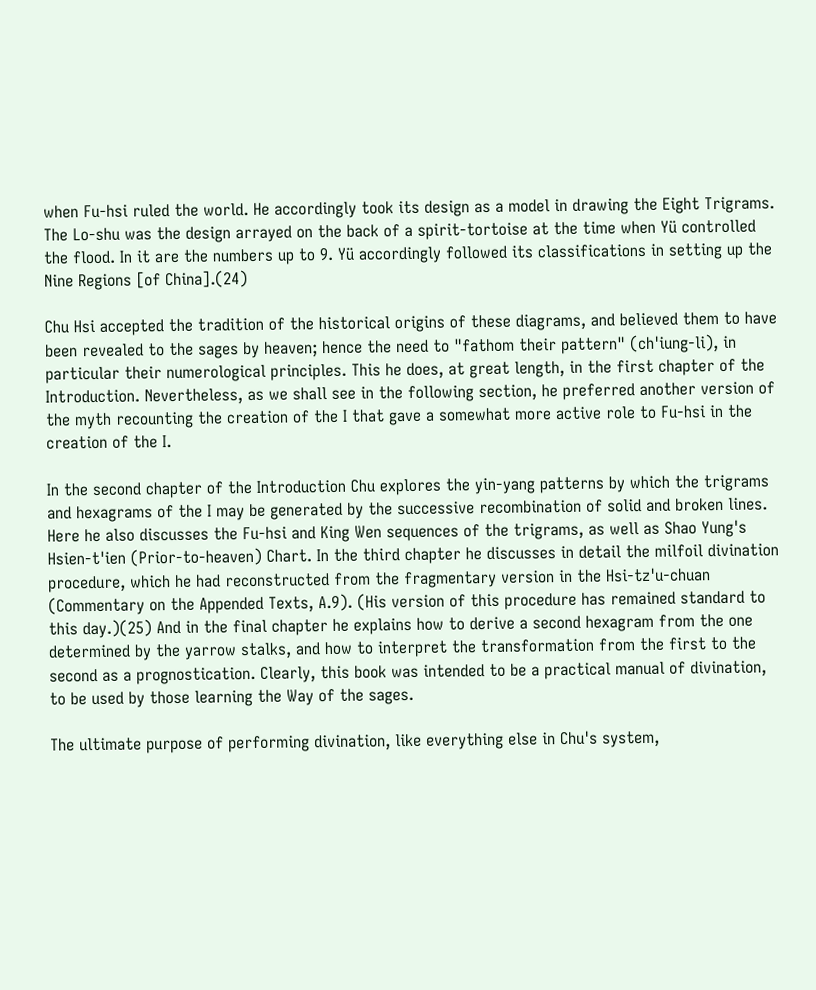when Fu-hsi ruled the world. He accordingly took its design as a model in drawing the Eight Trigrams. The Lo-shu was the design arrayed on the back of a spirit-tortoise at the time when Yü controlled the flood. In it are the numbers up to 9. Yü accordingly followed its classifications in setting up the Nine Regions [of China].(24)

Chu Hsi accepted the tradition of the historical origins of these diagrams, and believed them to have been revealed to the sages by heaven; hence the need to "fathom their pattern" (ch'iung-li), in particular their numerological principles. This he does, at great length, in the first chapter of the Introduction. Nevertheless, as we shall see in the following section, he preferred another version of the myth recounting the creation of the I that gave a somewhat more active role to Fu-hsi in the creation of the I.

In the second chapter of the Introduction Chu explores the yin-yang patterns by which the trigrams and hexagrams of the I may be generated by the successive recombination of solid and broken lines. Here he also discusses the Fu-hsi and King Wen sequences of the trigrams, as well as Shao Yung's Hsien-t'ien (Prior-to-heaven) Chart. In the third chapter he discusses in detail the milfoil divination procedure, which he had reconstructed from the fragmentary version in the Hsi-tz'u-chuan (Commentary on the Appended Texts, A.9). (His version of this procedure has remained standard to this day.)(25) And in the final chapter he explains how to derive a second hexagram from the one determined by the yarrow stalks, and how to interpret the transformation from the first to the second as a prognostication. Clearly, this book was intended to be a practical manual of divination, to be used by those learning the Way of the sages.

The ultimate purpose of performing divination, like everything else in Chu's system,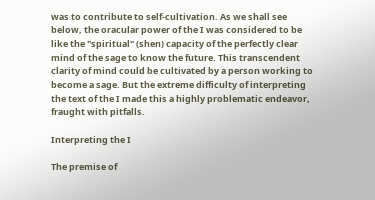was to contribute to self-cultivation. As we shall see below, the oracular power of the I was considered to be like the "spiritual" (shen) capacity of the perfectly clear mind of the sage to know the future. This transcendent clarity of mind could be cultivated by a person working to become a sage. But the extreme difficulty of interpreting the text of the I made this a highly problematic endeavor, fraught with pitfalls.

Interpreting the I

The premise of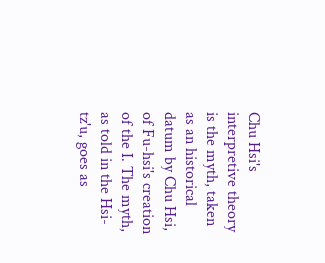Chu Hsi's interpretive theory is the myth, taken as an historical datum by Chu Hsi, of Fu-hsi's creation of the I. The myth, as told in the Hsi-tz'u, goes as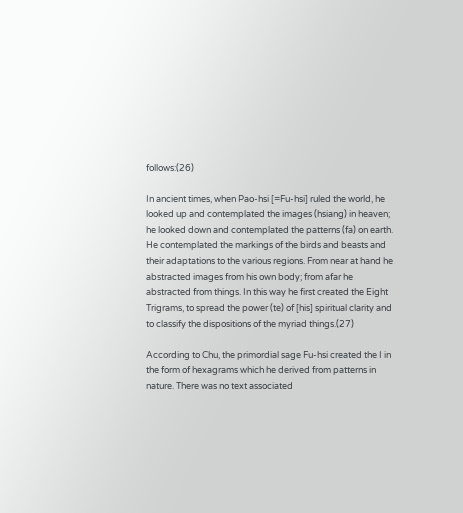follows:(26)

In ancient times, when Pao-hsi [=Fu-hsi] ruled the world, he looked up and contemplated the images (hsiang) in heaven; he looked down and contemplated the patterns (fa) on earth. He contemplated the markings of the birds and beasts and their adaptations to the various regions. From near at hand he abstracted images from his own body; from afar he abstracted from things. In this way he first created the Eight Trigrams, to spread the power (te) of [his] spiritual clarity and to classify the dispositions of the myriad things.(27)

According to Chu, the primordial sage Fu-hsi created the I in the form of hexagrams which he derived from patterns in nature. There was no text associated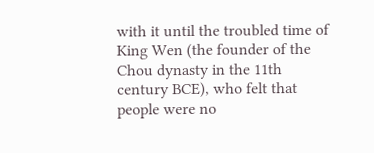with it until the troubled time of King Wen (the founder of the Chou dynasty in the 11th century BCE), who felt that people were no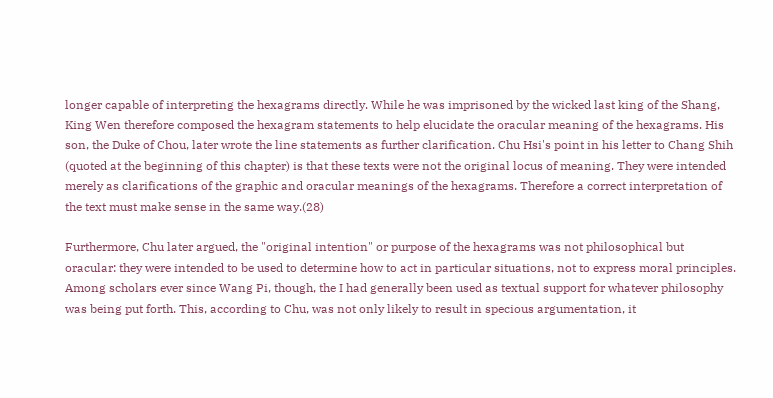longer capable of interpreting the hexagrams directly. While he was imprisoned by the wicked last king of the Shang, King Wen therefore composed the hexagram statements to help elucidate the oracular meaning of the hexagrams. His son, the Duke of Chou, later wrote the line statements as further clarification. Chu Hsi's point in his letter to Chang Shih (quoted at the beginning of this chapter) is that these texts were not the original locus of meaning. They were intended merely as clarifications of the graphic and oracular meanings of the hexagrams. Therefore a correct interpretation of the text must make sense in the same way.(28)

Furthermore, Chu later argued, the "original intention" or purpose of the hexagrams was not philosophical but oracular: they were intended to be used to determine how to act in particular situations, not to express moral principles. Among scholars ever since Wang Pi, though, the I had generally been used as textual support for whatever philosophy was being put forth. This, according to Chu, was not only likely to result in specious argumentation, it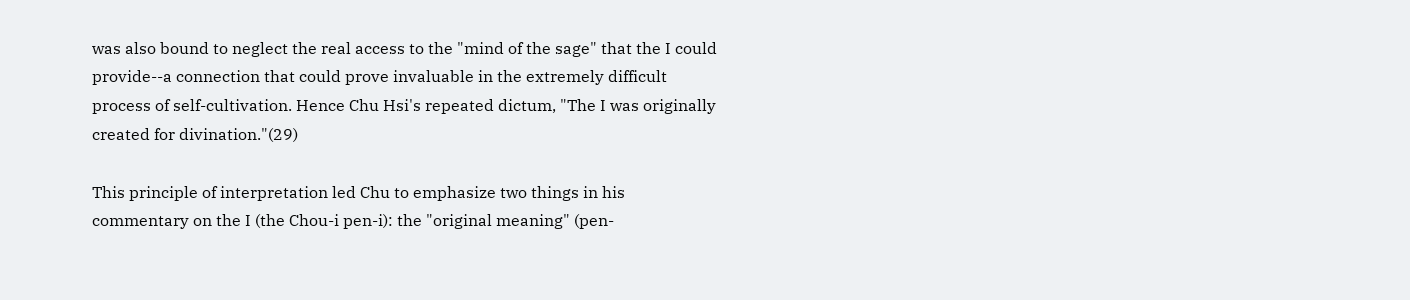was also bound to neglect the real access to the "mind of the sage" that the I could provide--a connection that could prove invaluable in the extremely difficult process of self-cultivation. Hence Chu Hsi's repeated dictum, "The I was originally created for divination."(29)

This principle of interpretation led Chu to emphasize two things in his commentary on the I (the Chou-i pen-i): the "original meaning" (pen-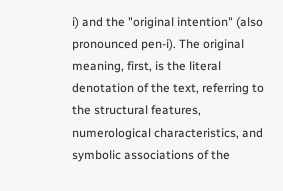i) and the "original intention" (also pronounced pen-i). The original meaning, first, is the literal denotation of the text, referring to the structural features, numerological characteristics, and symbolic associations of the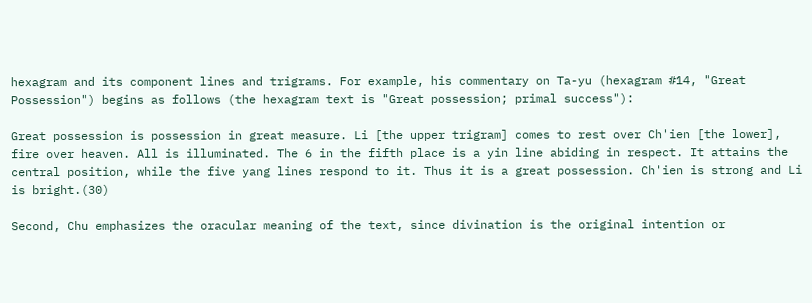hexagram and its component lines and trigrams. For example, his commentary on Ta-yu (hexagram #14, "Great Possession") begins as follows (the hexagram text is "Great possession; primal success"):

Great possession is possession in great measure. Li [the upper trigram] comes to rest over Ch'ien [the lower], fire over heaven. All is illuminated. The 6 in the fifth place is a yin line abiding in respect. It attains the central position, while the five yang lines respond to it. Thus it is a great possession. Ch'ien is strong and Li is bright.(30)

Second, Chu emphasizes the oracular meaning of the text, since divination is the original intention or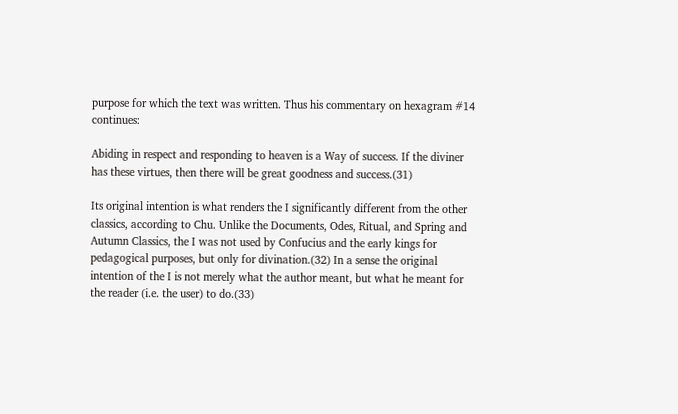purpose for which the text was written. Thus his commentary on hexagram #14 continues:

Abiding in respect and responding to heaven is a Way of success. If the diviner has these virtues, then there will be great goodness and success.(31)

Its original intention is what renders the I significantly different from the other classics, according to Chu. Unlike the Documents, Odes, Ritual, and Spring and Autumn Classics, the I was not used by Confucius and the early kings for pedagogical purposes, but only for divination.(32) In a sense the original intention of the I is not merely what the author meant, but what he meant for the reader (i.e. the user) to do.(33)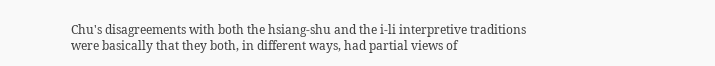Chu's disagreements with both the hsiang-shu and the i-li interpretive traditions were basically that they both, in different ways, had partial views of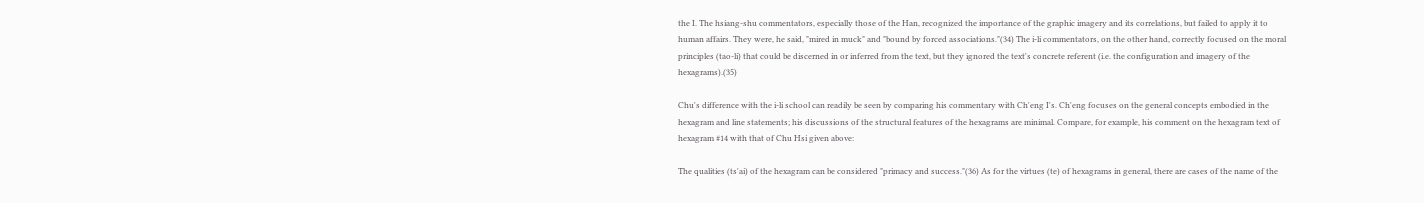the I. The hsiang-shu commentators, especially those of the Han, recognized the importance of the graphic imagery and its correlations, but failed to apply it to human affairs. They were, he said, "mired in muck" and "bound by forced associations."(34) The i-li commentators, on the other hand, correctly focused on the moral principles (tao-li) that could be discerned in or inferred from the text, but they ignored the text's concrete referent (i.e. the configuration and imagery of the hexagrams).(35)

Chu's difference with the i-li school can readily be seen by comparing his commentary with Ch'eng I's. Ch'eng focuses on the general concepts embodied in the hexagram and line statements; his discussions of the structural features of the hexagrams are minimal. Compare, for example, his comment on the hexagram text of hexagram #14 with that of Chu Hsi given above:

The qualities (ts'ai) of the hexagram can be considered "primacy and success."(36) As for the virtues (te) of hexagrams in general, there are cases of the name of the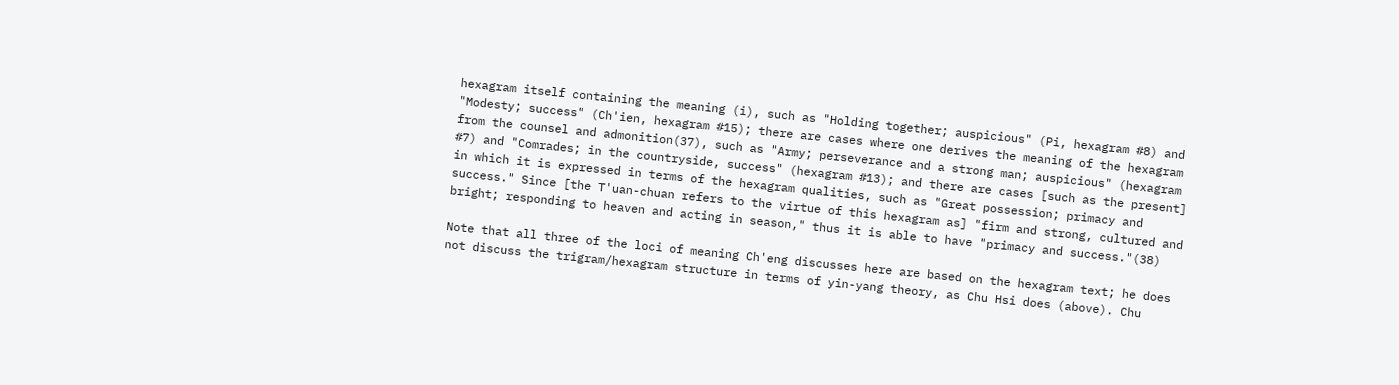hexagram itself containing the meaning (i), such as "Holding together; auspicious" (Pi, hexagram #8) and "Modesty; success" (Ch'ien, hexagram #15); there are cases where one derives the meaning of the hexagram from the counsel and admonition(37), such as "Army; perseverance and a strong man; auspicious" (hexagram #7) and "Comrades; in the countryside, success" (hexagram #13); and there are cases [such as the present] in which it is expressed in terms of the hexagram qualities, such as "Great possession; primacy and success." Since [the T'uan-chuan refers to the virtue of this hexagram as] "firm and strong, cultured and bright; responding to heaven and acting in season," thus it is able to have "primacy and success."(38)

Note that all three of the loci of meaning Ch'eng discusses here are based on the hexagram text; he does not discuss the trigram/hexagram structure in terms of yin-yang theory, as Chu Hsi does (above). Chu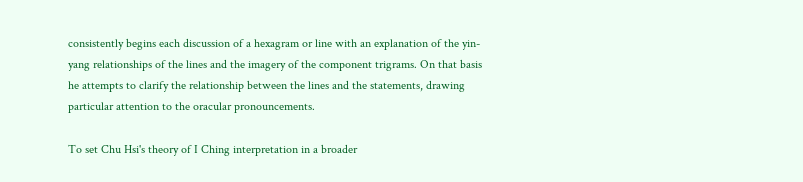consistently begins each discussion of a hexagram or line with an explanation of the yin-yang relationships of the lines and the imagery of the component trigrams. On that basis he attempts to clarify the relationship between the lines and the statements, drawing particular attention to the oracular pronouncements.

To set Chu Hsi's theory of I Ching interpretation in a broader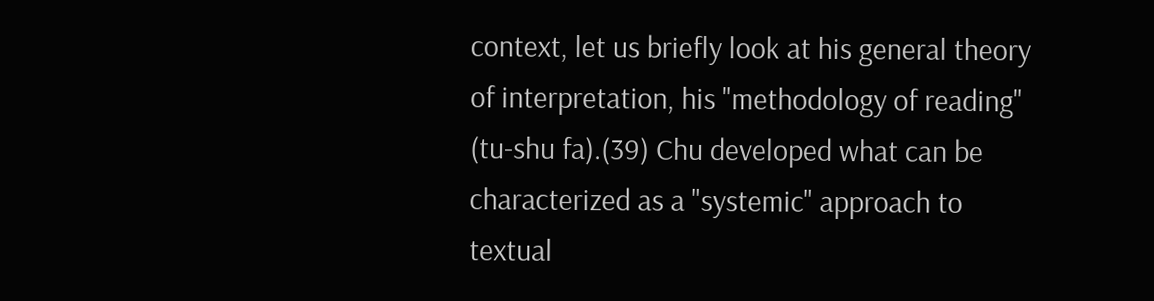context, let us briefly look at his general theory of interpretation, his "methodology of reading" (tu-shu fa).(39) Chu developed what can be characterized as a "systemic" approach to textual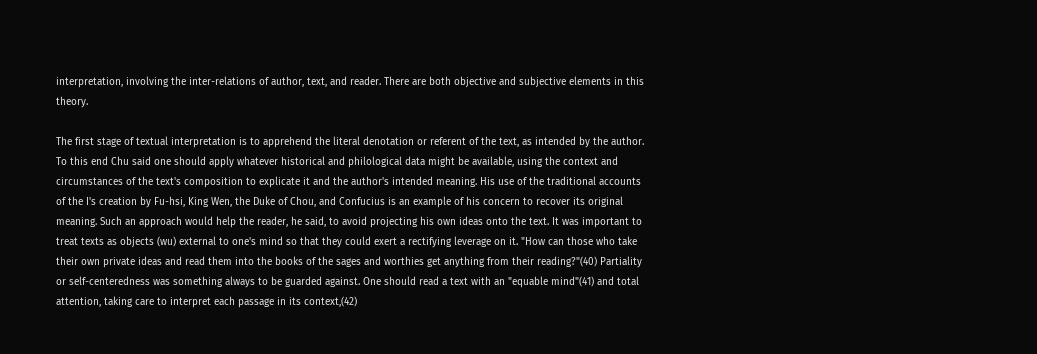interpretation, involving the inter-relations of author, text, and reader. There are both objective and subjective elements in this theory.

The first stage of textual interpretation is to apprehend the literal denotation or referent of the text, as intended by the author. To this end Chu said one should apply whatever historical and philological data might be available, using the context and circumstances of the text's composition to explicate it and the author's intended meaning. His use of the traditional accounts of the I's creation by Fu-hsi, King Wen, the Duke of Chou, and Confucius is an example of his concern to recover its original meaning. Such an approach would help the reader, he said, to avoid projecting his own ideas onto the text. It was important to treat texts as objects (wu) external to one's mind so that they could exert a rectifying leverage on it. "How can those who take their own private ideas and read them into the books of the sages and worthies get anything from their reading?"(40) Partiality or self-centeredness was something always to be guarded against. One should read a text with an "equable mind"(41) and total attention, taking care to interpret each passage in its context,(42)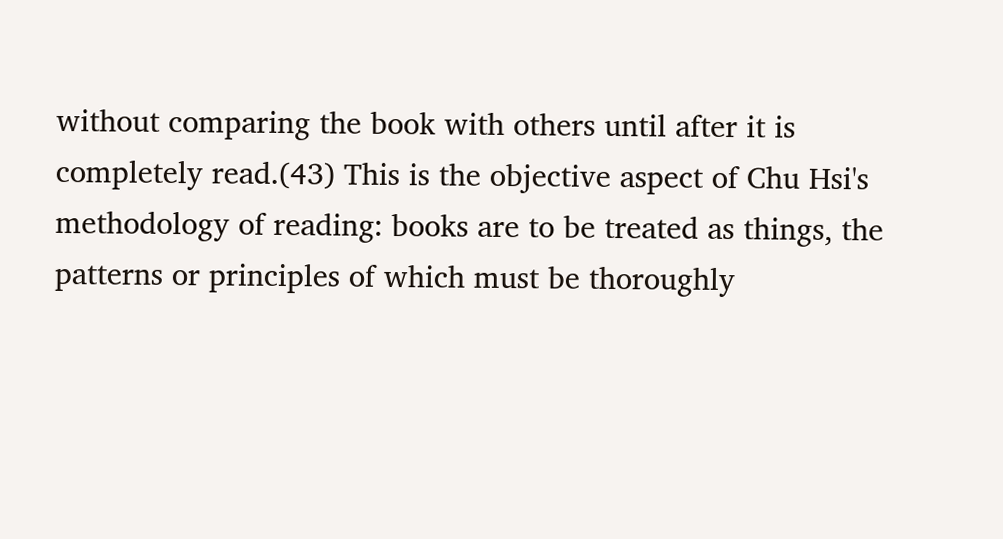without comparing the book with others until after it is completely read.(43) This is the objective aspect of Chu Hsi's methodology of reading: books are to be treated as things, the patterns or principles of which must be thoroughly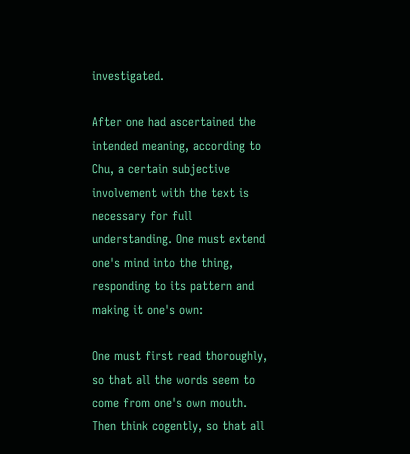investigated.

After one had ascertained the intended meaning, according to Chu, a certain subjective involvement with the text is necessary for full understanding. One must extend one's mind into the thing, responding to its pattern and making it one's own:

One must first read thoroughly, so that all the words seem to come from one's own mouth. Then think cogently, so that all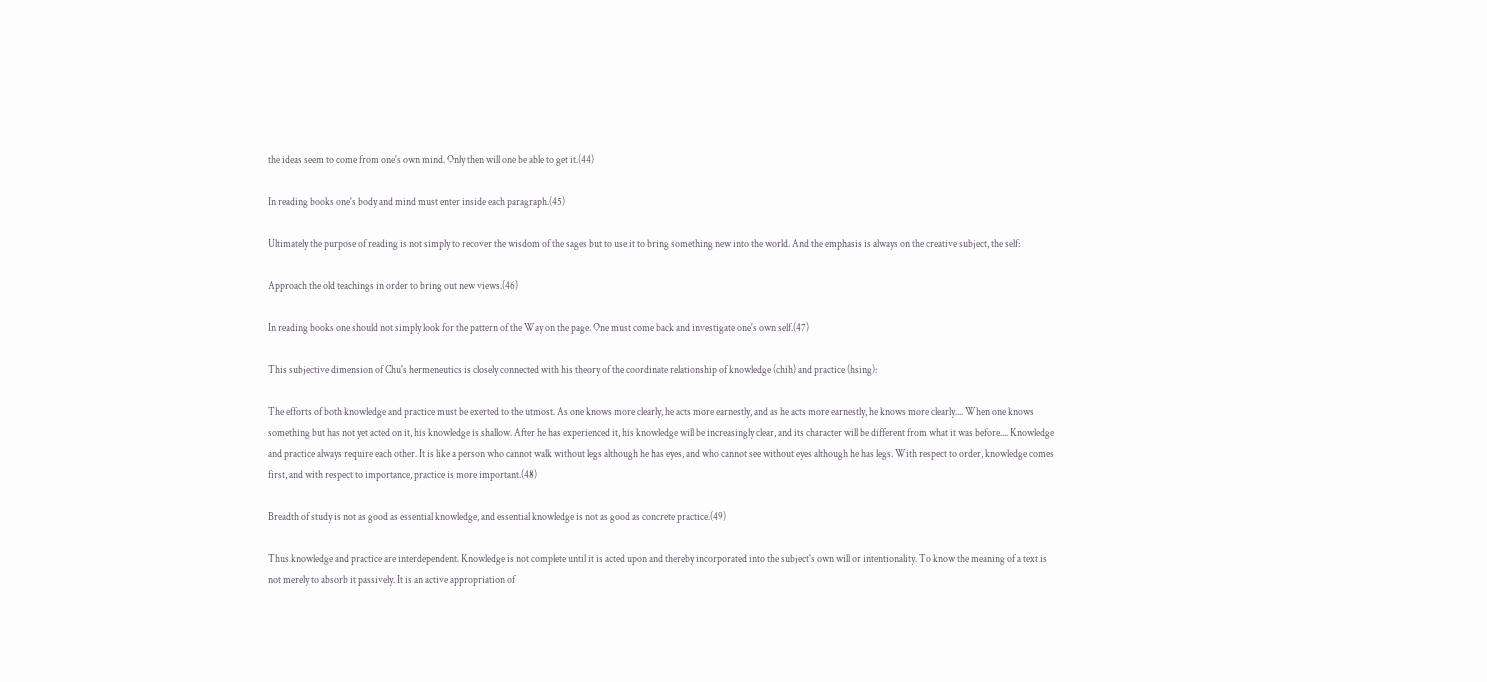the ideas seem to come from one's own mind. Only then will one be able to get it.(44)

In reading books one's body and mind must enter inside each paragraph.(45)

Ultimately the purpose of reading is not simply to recover the wisdom of the sages but to use it to bring something new into the world. And the emphasis is always on the creative subject, the self:

Approach the old teachings in order to bring out new views.(46)

In reading books one should not simply look for the pattern of the Way on the page. One must come back and investigate one's own self.(47)

This subjective dimension of Chu's hermeneutics is closely connected with his theory of the coordinate relationship of knowledge (chih) and practice (hsing):

The efforts of both knowledge and practice must be exerted to the utmost. As one knows more clearly, he acts more earnestly, and as he acts more earnestly, he knows more clearly.... When one knows something but has not yet acted on it, his knowledge is shallow. After he has experienced it, his knowledge will be increasingly clear, and its character will be different from what it was before.... Knowledge and practice always require each other. It is like a person who cannot walk without legs although he has eyes, and who cannot see without eyes although he has legs. With respect to order, knowledge comes first, and with respect to importance, practice is more important.(48)

Breadth of study is not as good as essential knowledge, and essential knowledge is not as good as concrete practice.(49)

Thus knowledge and practice are interdependent. Knowledge is not complete until it is acted upon and thereby incorporated into the subject's own will or intentionality. To know the meaning of a text is not merely to absorb it passively. It is an active appropriation of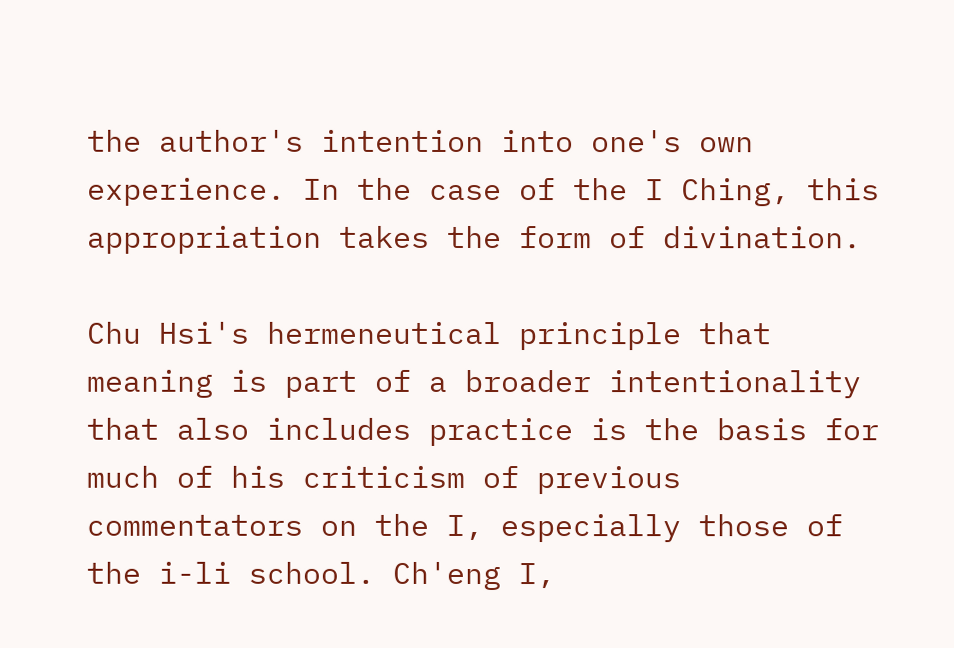the author's intention into one's own experience. In the case of the I Ching, this appropriation takes the form of divination.

Chu Hsi's hermeneutical principle that meaning is part of a broader intentionality that also includes practice is the basis for much of his criticism of previous commentators on the I, especially those of the i-li school. Ch'eng I,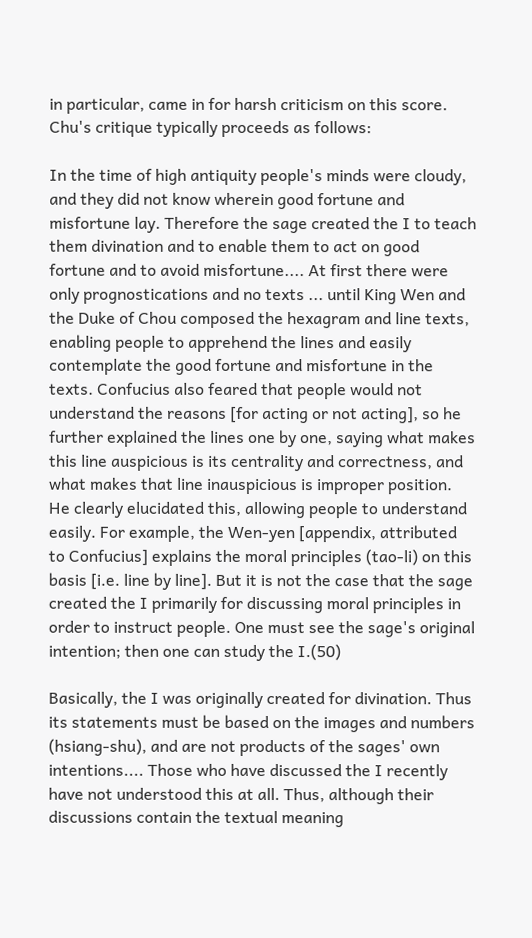in particular, came in for harsh criticism on this score. Chu's critique typically proceeds as follows:

In the time of high antiquity people's minds were cloudy, and they did not know wherein good fortune and misfortune lay. Therefore the sage created the I to teach them divination and to enable them to act on good fortune and to avoid misfortune.... At first there were only prognostications and no texts ... until King Wen and the Duke of Chou composed the hexagram and line texts, enabling people to apprehend the lines and easily contemplate the good fortune and misfortune in the texts. Confucius also feared that people would not understand the reasons [for acting or not acting], so he further explained the lines one by one, saying what makes this line auspicious is its centrality and correctness, and what makes that line inauspicious is improper position. He clearly elucidated this, allowing people to understand easily. For example, the Wen-yen [appendix, attributed to Confucius] explains the moral principles (tao-li) on this basis [i.e. line by line]. But it is not the case that the sage created the I primarily for discussing moral principles in order to instruct people. One must see the sage's original intention; then one can study the I.(50)

Basically, the I was originally created for divination. Thus its statements must be based on the images and numbers (hsiang-shu), and are not products of the sages' own intentions.... Those who have discussed the I recently have not understood this at all. Thus, although their discussions contain the textual meaning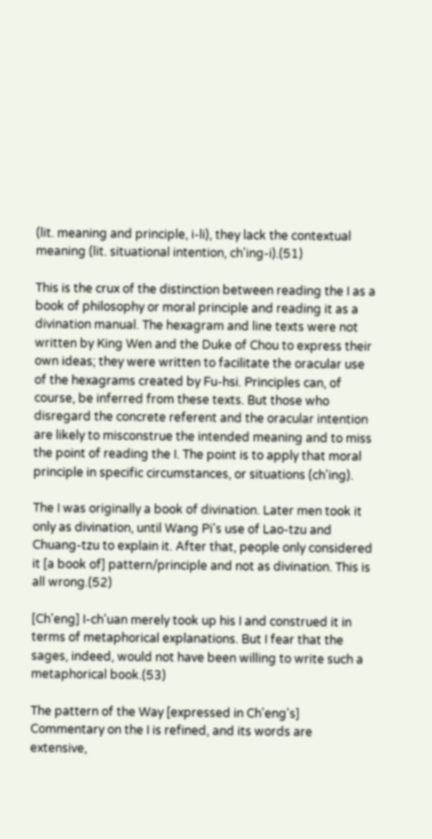(lit. meaning and principle, i-li), they lack the contextual meaning (lit. situational intention, ch'ing-i).(51)

This is the crux of the distinction between reading the I as a book of philosophy or moral principle and reading it as a divination manual. The hexagram and line texts were not written by King Wen and the Duke of Chou to express their own ideas; they were written to facilitate the oracular use of the hexagrams created by Fu-hsi. Principles can, of course, be inferred from these texts. But those who disregard the concrete referent and the oracular intention are likely to misconstrue the intended meaning and to miss the point of reading the I. The point is to apply that moral principle in specific circumstances, or situations (ch'ing).

The I was originally a book of divination. Later men took it only as divination, until Wang Pi's use of Lao-tzu and Chuang-tzu to explain it. After that, people only considered it [a book of] pattern/principle and not as divination. This is all wrong.(52)

[Ch'eng] I-ch'uan merely took up his I and construed it in terms of metaphorical explanations. But I fear that the sages, indeed, would not have been willing to write such a metaphorical book.(53)

The pattern of the Way [expressed in Ch'eng's] Commentary on the I is refined, and its words are extensive,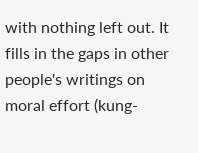with nothing left out. It fills in the gaps in other people's writings on moral effort (kung-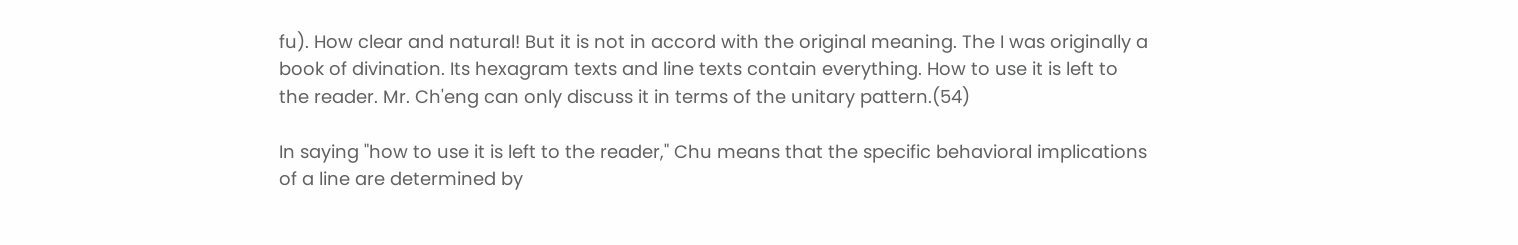fu). How clear and natural! But it is not in accord with the original meaning. The I was originally a book of divination. Its hexagram texts and line texts contain everything. How to use it is left to the reader. Mr. Ch'eng can only discuss it in terms of the unitary pattern.(54)

In saying "how to use it is left to the reader," Chu means that the specific behavioral implications of a line are determined by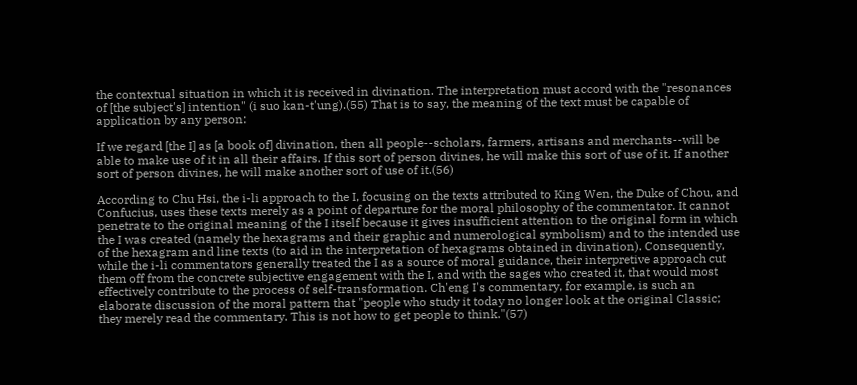the contextual situation in which it is received in divination. The interpretation must accord with the "resonances of [the subject's] intention" (i suo kan-t'ung).(55) That is to say, the meaning of the text must be capable of application by any person:

If we regard [the I] as [a book of] divination, then all people--scholars, farmers, artisans and merchants--will be able to make use of it in all their affairs. If this sort of person divines, he will make this sort of use of it. If another sort of person divines, he will make another sort of use of it.(56)

According to Chu Hsi, the i-li approach to the I, focusing on the texts attributed to King Wen, the Duke of Chou, and Confucius, uses these texts merely as a point of departure for the moral philosophy of the commentator. It cannot penetrate to the original meaning of the I itself because it gives insufficient attention to the original form in which the I was created (namely the hexagrams and their graphic and numerological symbolism) and to the intended use of the hexagram and line texts (to aid in the interpretation of hexagrams obtained in divination). Consequently, while the i-li commentators generally treated the I as a source of moral guidance, their interpretive approach cut them off from the concrete subjective engagement with the I, and with the sages who created it, that would most effectively contribute to the process of self-transformation. Ch'eng I's commentary, for example, is such an elaborate discussion of the moral pattern that "people who study it today no longer look at the original Classic; they merely read the commentary. This is not how to get people to think."(57)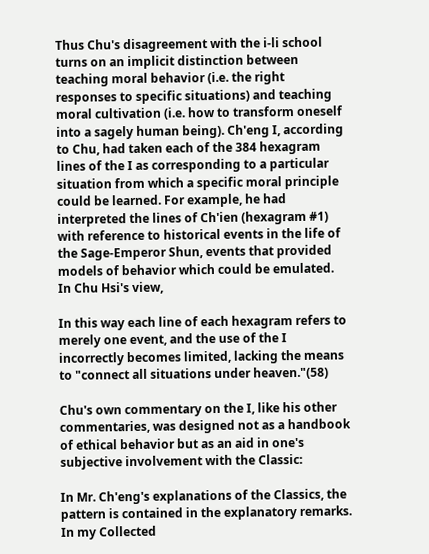Thus Chu's disagreement with the i-li school turns on an implicit distinction between teaching moral behavior (i.e. the right responses to specific situations) and teaching moral cultivation (i.e. how to transform oneself into a sagely human being). Ch'eng I, according to Chu, had taken each of the 384 hexagram lines of the I as corresponding to a particular situation from which a specific moral principle could be learned. For example, he had interpreted the lines of Ch'ien (hexagram #1) with reference to historical events in the life of the Sage-Emperor Shun, events that provided models of behavior which could be emulated. In Chu Hsi's view,

In this way each line of each hexagram refers to merely one event, and the use of the I incorrectly becomes limited, lacking the means to "connect all situations under heaven."(58)

Chu's own commentary on the I, like his other commentaries, was designed not as a handbook of ethical behavior but as an aid in one's subjective involvement with the Classic:

In Mr. Ch'eng's explanations of the Classics, the pattern is contained in the explanatory remarks. In my Collected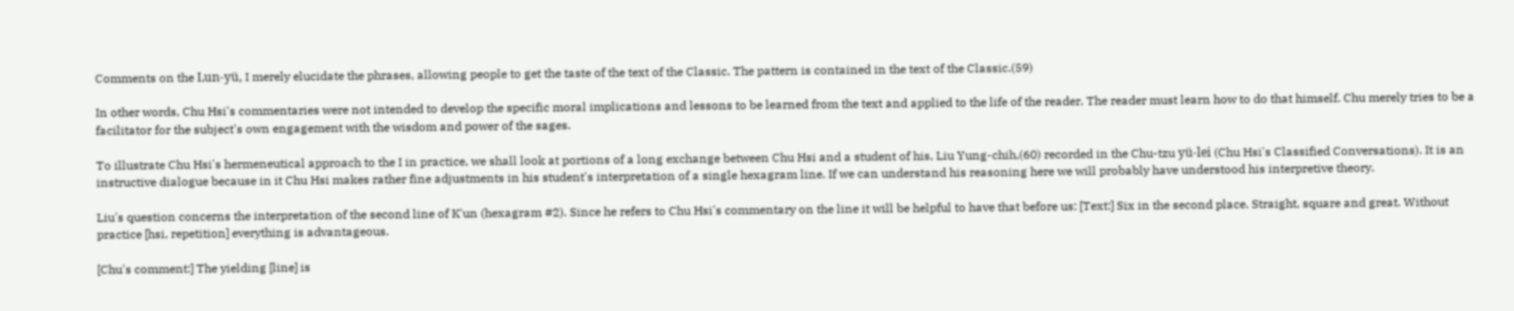Comments on the Lun-yü, I merely elucidate the phrases, allowing people to get the taste of the text of the Classic. The pattern is contained in the text of the Classic.(59)

In other words, Chu Hsi's commentaries were not intended to develop the specific moral implications and lessons to be learned from the text and applied to the life of the reader. The reader must learn how to do that himself. Chu merely tries to be a facilitator for the subject's own engagement with the wisdom and power of the sages.

To illustrate Chu Hsi's hermeneutical approach to the I in practice, we shall look at portions of a long exchange between Chu Hsi and a student of his, Liu Yung-chih,(60) recorded in the Chu-tzu yü-lei (Chu Hsi's Classified Conversations). It is an instructive dialogue because in it Chu Hsi makes rather fine adjustments in his student's interpretation of a single hexagram line. If we can understand his reasoning here we will probably have understood his interpretive theory.

Liu's question concerns the interpretation of the second line of K'un (hexagram #2). Since he refers to Chu Hsi's commentary on the line it will be helpful to have that before us: [Text:] Six in the second place. Straight, square and great. Without practice [hsi, repetition] everything is advantageous.

[Chu's comment:] The yielding [line] is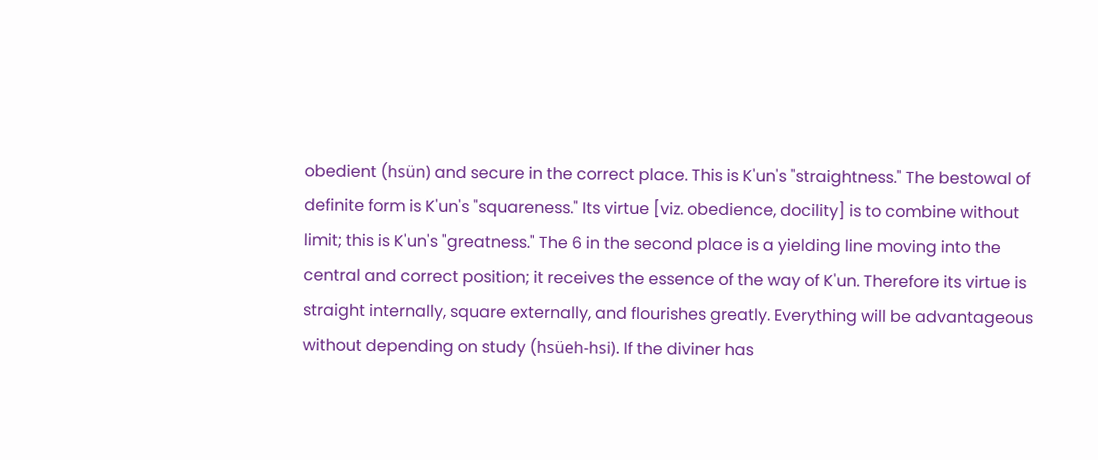obedient (hsün) and secure in the correct place. This is K'un's "straightness." The bestowal of definite form is K'un's "squareness." Its virtue [viz. obedience, docility] is to combine without limit; this is K'un's "greatness." The 6 in the second place is a yielding line moving into the central and correct position; it receives the essence of the way of K'un. Therefore its virtue is straight internally, square externally, and flourishes greatly. Everything will be advantageous without depending on study (hsüeh-hsi). If the diviner has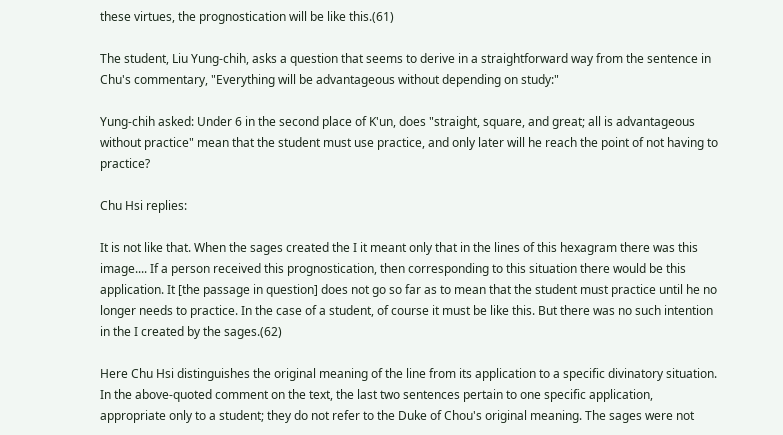these virtues, the prognostication will be like this.(61)

The student, Liu Yung-chih, asks a question that seems to derive in a straightforward way from the sentence in Chu's commentary, "Everything will be advantageous without depending on study:"

Yung-chih asked: Under 6 in the second place of K'un, does "straight, square, and great; all is advantageous without practice" mean that the student must use practice, and only later will he reach the point of not having to practice?

Chu Hsi replies:

It is not like that. When the sages created the I it meant only that in the lines of this hexagram there was this image.... If a person received this prognostication, then corresponding to this situation there would be this application. It [the passage in question] does not go so far as to mean that the student must practice until he no longer needs to practice. In the case of a student, of course it must be like this. But there was no such intention in the I created by the sages.(62)

Here Chu Hsi distinguishes the original meaning of the line from its application to a specific divinatory situation. In the above-quoted comment on the text, the last two sentences pertain to one specific application, appropriate only to a student; they do not refer to the Duke of Chou's original meaning. The sages were not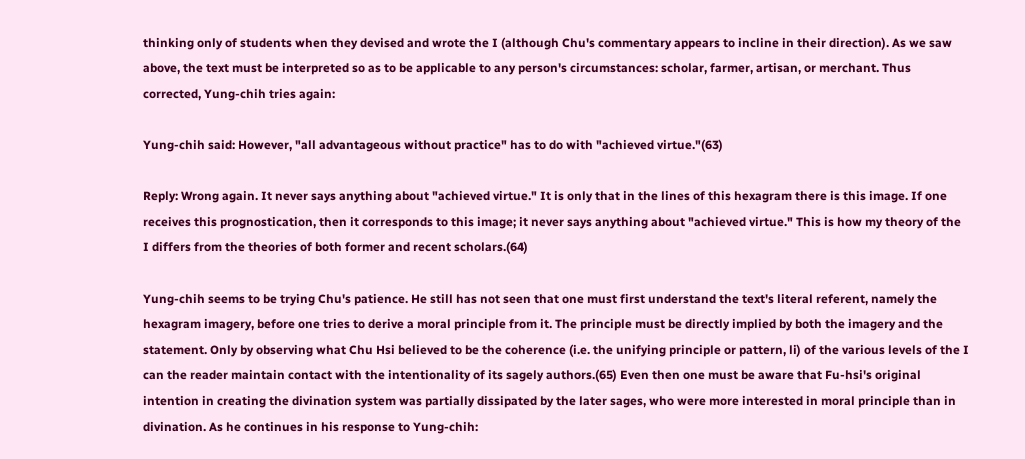thinking only of students when they devised and wrote the I (although Chu's commentary appears to incline in their direction). As we saw above, the text must be interpreted so as to be applicable to any person's circumstances: scholar, farmer, artisan, or merchant. Thus corrected, Yung-chih tries again:

Yung-chih said: However, "all advantageous without practice" has to do with "achieved virtue."(63)

Reply: Wrong again. It never says anything about "achieved virtue." It is only that in the lines of this hexagram there is this image. If one receives this prognostication, then it corresponds to this image; it never says anything about "achieved virtue." This is how my theory of the I differs from the theories of both former and recent scholars.(64)

Yung-chih seems to be trying Chu's patience. He still has not seen that one must first understand the text's literal referent, namely the hexagram imagery, before one tries to derive a moral principle from it. The principle must be directly implied by both the imagery and the statement. Only by observing what Chu Hsi believed to be the coherence (i.e. the unifying principle or pattern, li) of the various levels of the I can the reader maintain contact with the intentionality of its sagely authors.(65) Even then one must be aware that Fu-hsi's original intention in creating the divination system was partially dissipated by the later sages, who were more interested in moral principle than in divination. As he continues in his response to Yung-chih: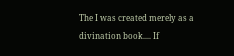The I was created merely as a divination book.... If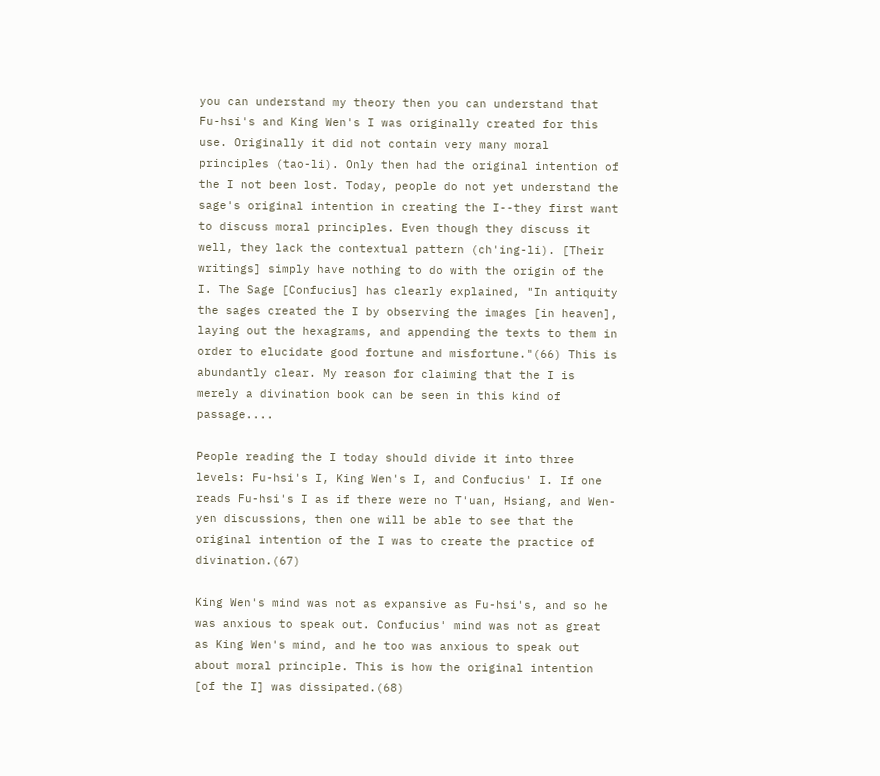you can understand my theory then you can understand that Fu-hsi's and King Wen's I was originally created for this use. Originally it did not contain very many moral principles (tao-li). Only then had the original intention of the I not been lost. Today, people do not yet understand the sage's original intention in creating the I--they first want to discuss moral principles. Even though they discuss it well, they lack the contextual pattern (ch'ing-li). [Their writings] simply have nothing to do with the origin of the I. The Sage [Confucius] has clearly explained, "In antiquity the sages created the I by observing the images [in heaven], laying out the hexagrams, and appending the texts to them in order to elucidate good fortune and misfortune."(66) This is abundantly clear. My reason for claiming that the I is merely a divination book can be seen in this kind of passage....

People reading the I today should divide it into three levels: Fu-hsi's I, King Wen's I, and Confucius' I. If one reads Fu-hsi's I as if there were no T'uan, Hsiang, and Wen-yen discussions, then one will be able to see that the original intention of the I was to create the practice of divination.(67)

King Wen's mind was not as expansive as Fu-hsi's, and so he was anxious to speak out. Confucius' mind was not as great as King Wen's mind, and he too was anxious to speak out about moral principle. This is how the original intention [of the I] was dissipated.(68)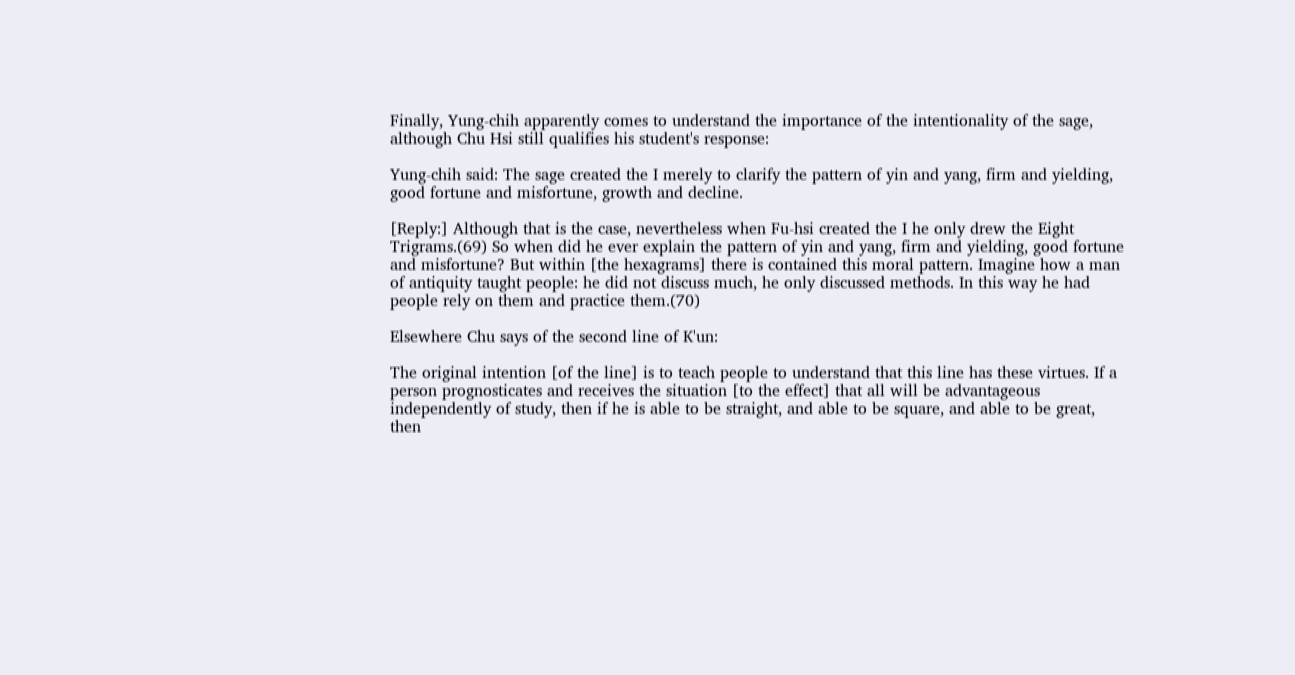Finally, Yung-chih apparently comes to understand the importance of the intentionality of the sage, although Chu Hsi still qualifies his student's response:

Yung-chih said: The sage created the I merely to clarify the pattern of yin and yang, firm and yielding, good fortune and misfortune, growth and decline.

[Reply:] Although that is the case, nevertheless when Fu-hsi created the I he only drew the Eight Trigrams.(69) So when did he ever explain the pattern of yin and yang, firm and yielding, good fortune and misfortune? But within [the hexagrams] there is contained this moral pattern. Imagine how a man of antiquity taught people: he did not discuss much, he only discussed methods. In this way he had people rely on them and practice them.(70)

Elsewhere Chu says of the second line of K'un:

The original intention [of the line] is to teach people to understand that this line has these virtues. If a person prognosticates and receives the situation [to the effect] that all will be advantageous independently of study, then if he is able to be straight, and able to be square, and able to be great, then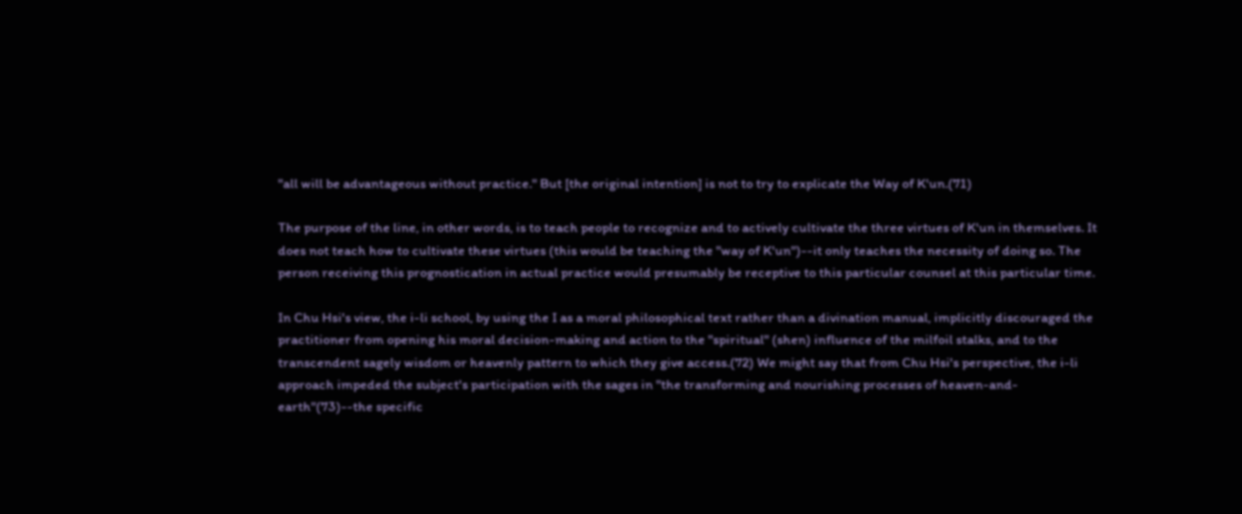"all will be advantageous without practice." But [the original intention] is not to try to explicate the Way of K'un.(71)

The purpose of the line, in other words, is to teach people to recognize and to actively cultivate the three virtues of K'un in themselves. It does not teach how to cultivate these virtues (this would be teaching the "way of K'un")--it only teaches the necessity of doing so. The person receiving this prognostication in actual practice would presumably be receptive to this particular counsel at this particular time.

In Chu Hsi's view, the i-li school, by using the I as a moral philosophical text rather than a divination manual, implicitly discouraged the practitioner from opening his moral decision-making and action to the "spiritual" (shen) influence of the milfoil stalks, and to the transcendent sagely wisdom or heavenly pattern to which they give access.(72) We might say that from Chu Hsi's perspective, the i-li approach impeded the subject's participation with the sages in "the transforming and nourishing processes of heaven-and-earth"(73)--the specific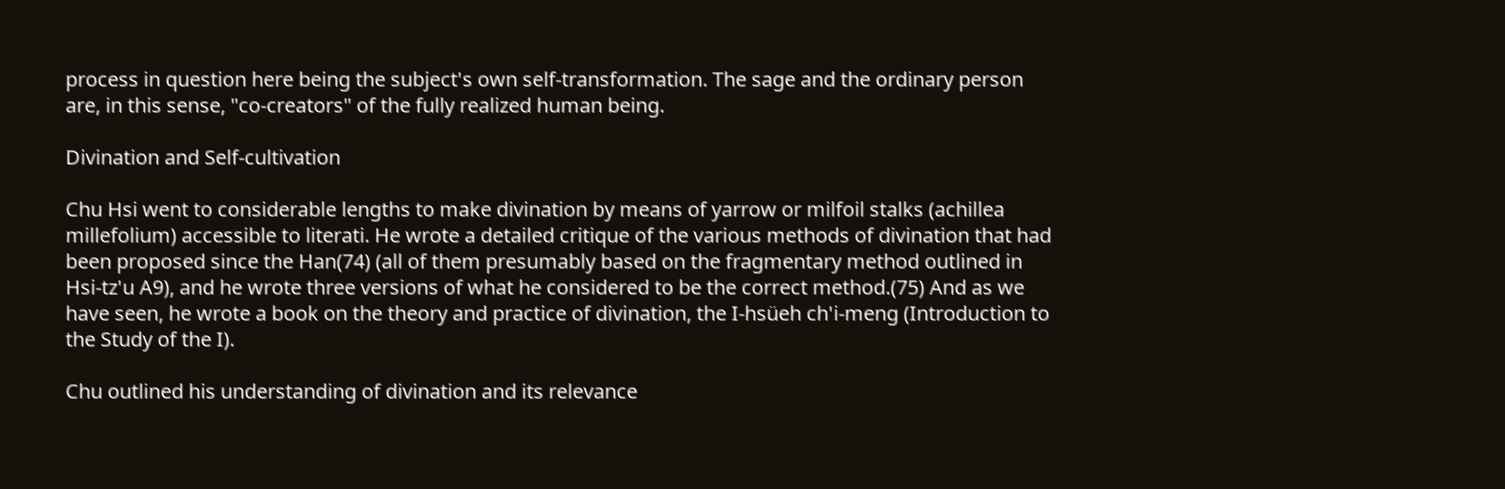process in question here being the subject's own self-transformation. The sage and the ordinary person are, in this sense, "co-creators" of the fully realized human being.

Divination and Self-cultivation

Chu Hsi went to considerable lengths to make divination by means of yarrow or milfoil stalks (achillea millefolium) accessible to literati. He wrote a detailed critique of the various methods of divination that had been proposed since the Han(74) (all of them presumably based on the fragmentary method outlined in Hsi-tz'u A9), and he wrote three versions of what he considered to be the correct method.(75) And as we have seen, he wrote a book on the theory and practice of divination, the I-hsüeh ch'i-meng (Introduction to the Study of the I).

Chu outlined his understanding of divination and its relevance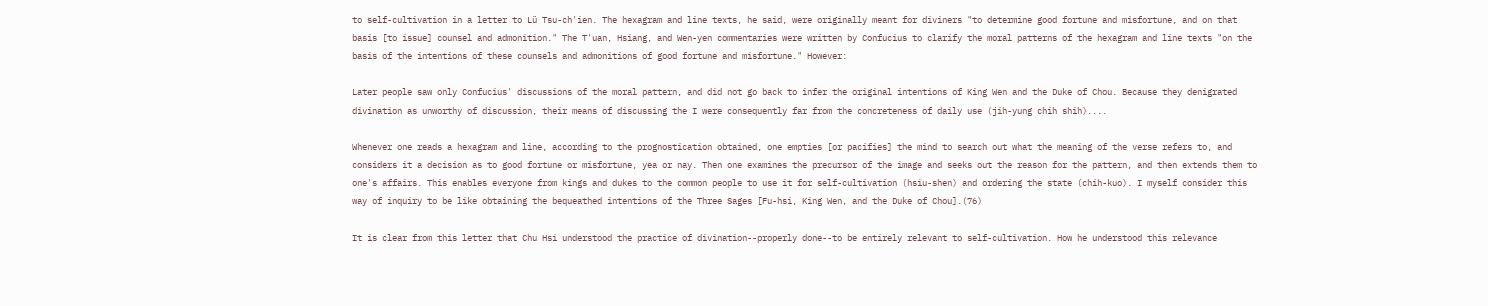to self-cultivation in a letter to Lü Tsu-ch'ien. The hexagram and line texts, he said, were originally meant for diviners "to determine good fortune and misfortune, and on that basis [to issue] counsel and admonition." The T'uan, Hsiang, and Wen-yen commentaries were written by Confucius to clarify the moral patterns of the hexagram and line texts "on the basis of the intentions of these counsels and admonitions of good fortune and misfortune." However:

Later people saw only Confucius' discussions of the moral pattern, and did not go back to infer the original intentions of King Wen and the Duke of Chou. Because they denigrated divination as unworthy of discussion, their means of discussing the I were consequently far from the concreteness of daily use (jih-yung chih shih)....

Whenever one reads a hexagram and line, according to the prognostication obtained, one empties [or pacifies] the mind to search out what the meaning of the verse refers to, and considers it a decision as to good fortune or misfortune, yea or nay. Then one examines the precursor of the image and seeks out the reason for the pattern, and then extends them to one's affairs. This enables everyone from kings and dukes to the common people to use it for self-cultivation (hsiu-shen) and ordering the state (chih-kuo). I myself consider this way of inquiry to be like obtaining the bequeathed intentions of the Three Sages [Fu-hsi, King Wen, and the Duke of Chou].(76)

It is clear from this letter that Chu Hsi understood the practice of divination--properly done--to be entirely relevant to self-cultivation. How he understood this relevance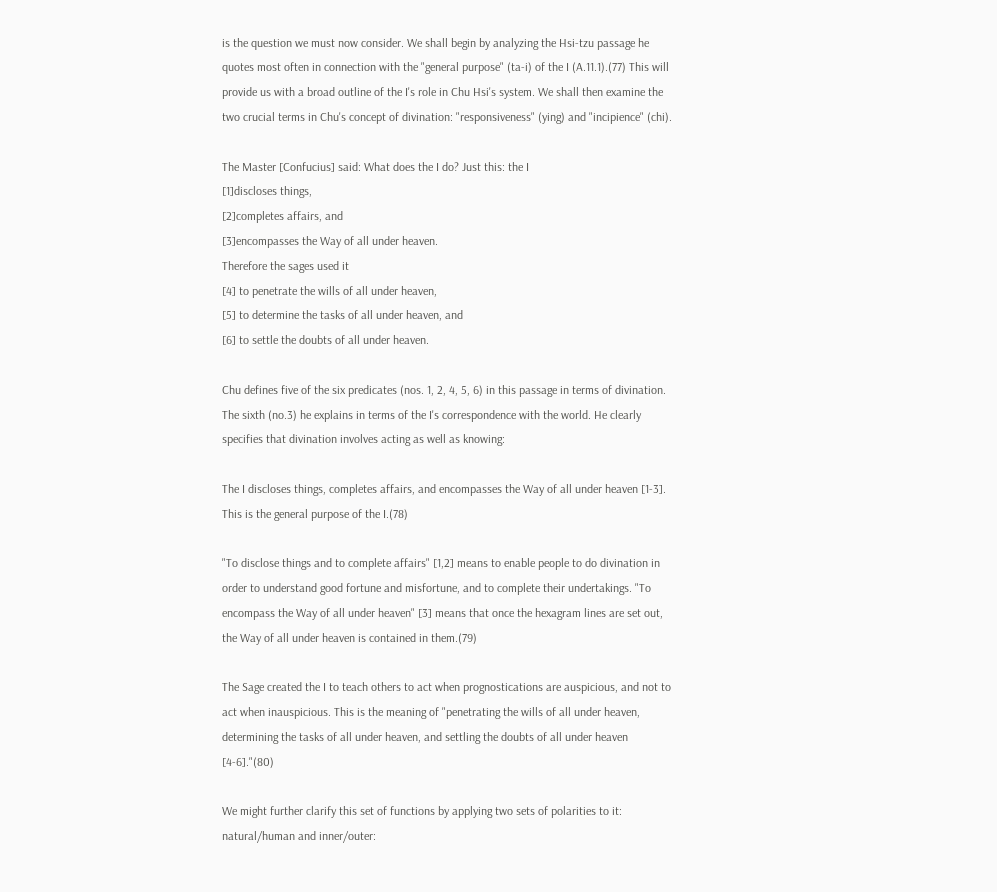is the question we must now consider. We shall begin by analyzing the Hsi-tzu passage he quotes most often in connection with the "general purpose" (ta-i) of the I (A.11.1).(77) This will provide us with a broad outline of the I's role in Chu Hsi's system. We shall then examine the two crucial terms in Chu's concept of divination: "responsiveness" (ying) and "incipience" (chi).

The Master [Confucius] said: What does the I do? Just this: the I
[1]discloses things,
[2]completes affairs, and
[3]encompasses the Way of all under heaven.
Therefore the sages used it
[4] to penetrate the wills of all under heaven,
[5] to determine the tasks of all under heaven, and
[6] to settle the doubts of all under heaven.

Chu defines five of the six predicates (nos. 1, 2, 4, 5, 6) in this passage in terms of divination. The sixth (no.3) he explains in terms of the I's correspondence with the world. He clearly specifies that divination involves acting as well as knowing:

The I discloses things, completes affairs, and encompasses the Way of all under heaven [1-3]. This is the general purpose of the I.(78)

"To disclose things and to complete affairs" [1,2] means to enable people to do divination in order to understand good fortune and misfortune, and to complete their undertakings. "To encompass the Way of all under heaven" [3] means that once the hexagram lines are set out, the Way of all under heaven is contained in them.(79)

The Sage created the I to teach others to act when prognostications are auspicious, and not to act when inauspicious. This is the meaning of "penetrating the wills of all under heaven, determining the tasks of all under heaven, and settling the doubts of all under heaven [4-6]."(80)

We might further clarify this set of functions by applying two sets of polarities to it: natural/human and inner/outer: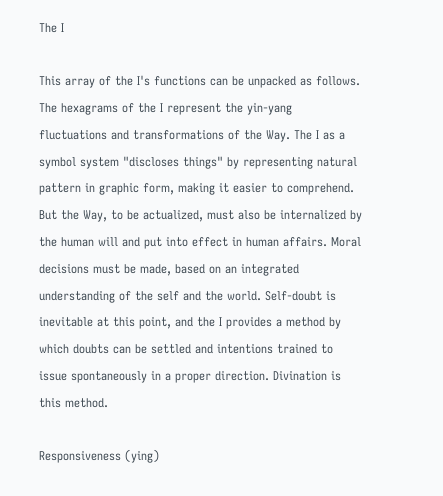The I

This array of the I's functions can be unpacked as follows. The hexagrams of the I represent the yin-yang fluctuations and transformations of the Way. The I as a symbol system "discloses things" by representing natural pattern in graphic form, making it easier to comprehend. But the Way, to be actualized, must also be internalized by the human will and put into effect in human affairs. Moral decisions must be made, based on an integrated understanding of the self and the world. Self-doubt is inevitable at this point, and the I provides a method by which doubts can be settled and intentions trained to issue spontaneously in a proper direction. Divination is this method.

Responsiveness (ying)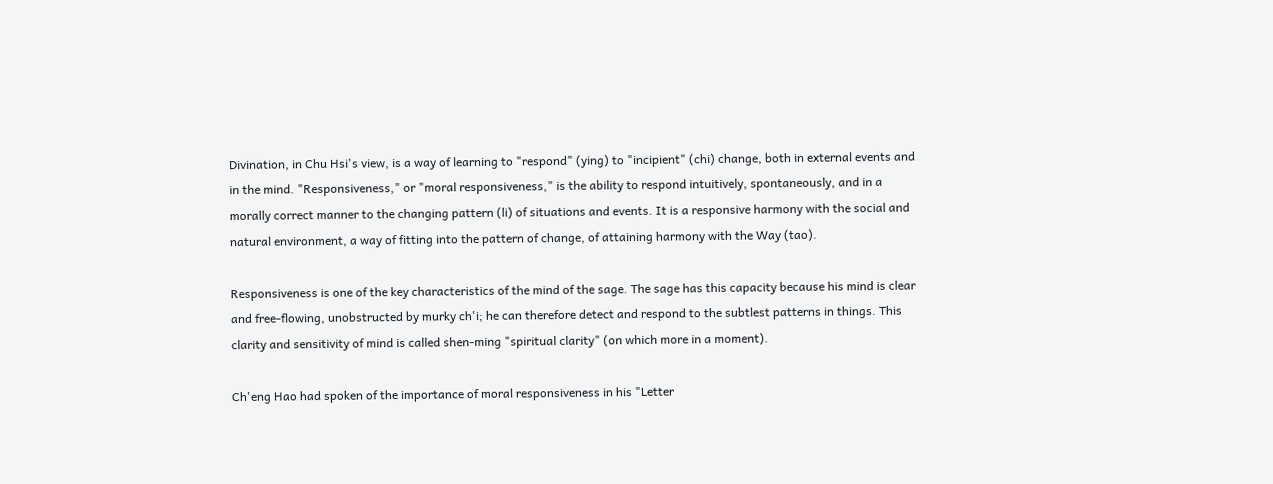Divination, in Chu Hsi's view, is a way of learning to "respond" (ying) to "incipient" (chi) change, both in external events and in the mind. "Responsiveness," or "moral responsiveness," is the ability to respond intuitively, spontaneously, and in a morally correct manner to the changing pattern (li) of situations and events. It is a responsive harmony with the social and natural environment, a way of fitting into the pattern of change, of attaining harmony with the Way (tao).

Responsiveness is one of the key characteristics of the mind of the sage. The sage has this capacity because his mind is clear and free-flowing, unobstructed by murky ch'i; he can therefore detect and respond to the subtlest patterns in things. This clarity and sensitivity of mind is called shen-ming "spiritual clarity" (on which more in a moment).

Ch'eng Hao had spoken of the importance of moral responsiveness in his "Letter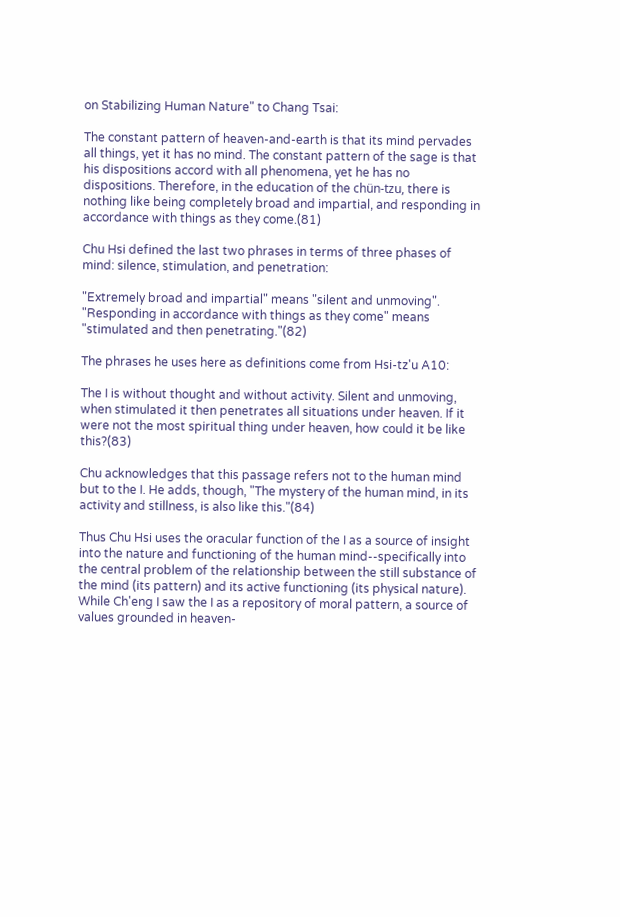on Stabilizing Human Nature" to Chang Tsai:

The constant pattern of heaven-and-earth is that its mind pervades all things, yet it has no mind. The constant pattern of the sage is that his dispositions accord with all phenomena, yet he has no dispositions. Therefore, in the education of the chün-tzu, there is nothing like being completely broad and impartial, and responding in accordance with things as they come.(81)

Chu Hsi defined the last two phrases in terms of three phases of mind: silence, stimulation, and penetration:

"Extremely broad and impartial" means "silent and unmoving". "Responding in accordance with things as they come" means "stimulated and then penetrating."(82)

The phrases he uses here as definitions come from Hsi-tz'u A10:

The I is without thought and without activity. Silent and unmoving, when stimulated it then penetrates all situations under heaven. If it were not the most spiritual thing under heaven, how could it be like this?(83)

Chu acknowledges that this passage refers not to the human mind but to the I. He adds, though, "The mystery of the human mind, in its activity and stillness, is also like this."(84)

Thus Chu Hsi uses the oracular function of the I as a source of insight into the nature and functioning of the human mind--specifically into the central problem of the relationship between the still substance of the mind (its pattern) and its active functioning (its physical nature). While Ch'eng I saw the I as a repository of moral pattern, a source of values grounded in heaven-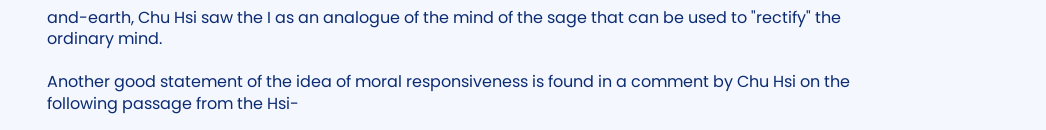and-earth, Chu Hsi saw the I as an analogue of the mind of the sage that can be used to "rectify" the ordinary mind.

Another good statement of the idea of moral responsiveness is found in a comment by Chu Hsi on the following passage from the Hsi-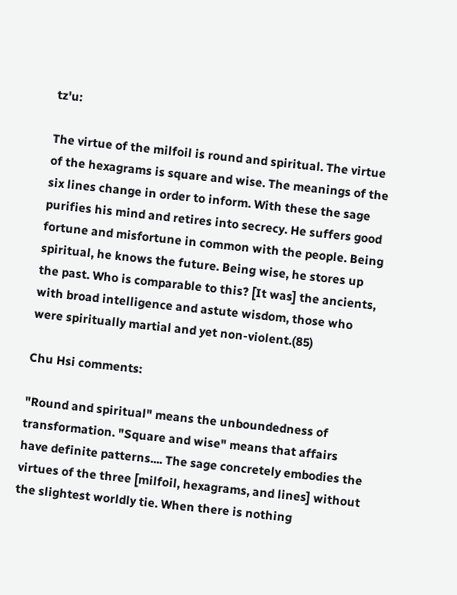tz'u:

The virtue of the milfoil is round and spiritual. The virtue of the hexagrams is square and wise. The meanings of the six lines change in order to inform. With these the sage purifies his mind and retires into secrecy. He suffers good fortune and misfortune in common with the people. Being spiritual, he knows the future. Being wise, he stores up the past. Who is comparable to this? [It was] the ancients, with broad intelligence and astute wisdom, those who were spiritually martial and yet non-violent.(85)

Chu Hsi comments:

"Round and spiritual" means the unboundedness of transformation. "Square and wise" means that affairs have definite patterns.... The sage concretely embodies the virtues of the three [milfoil, hexagrams, and lines] without the slightest worldly tie. When there is nothing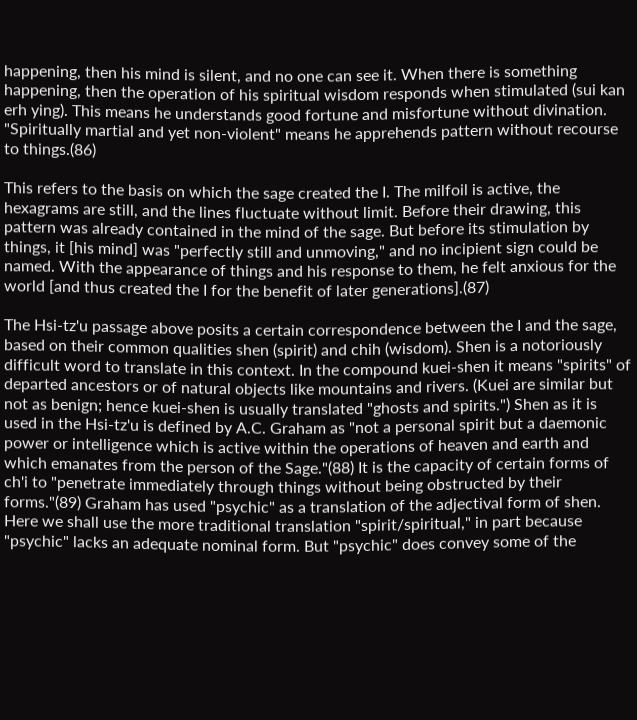happening, then his mind is silent, and no one can see it. When there is something happening, then the operation of his spiritual wisdom responds when stimulated (sui kan erh ying). This means he understands good fortune and misfortune without divination. "Spiritually martial and yet non-violent" means he apprehends pattern without recourse to things.(86)

This refers to the basis on which the sage created the I. The milfoil is active, the hexagrams are still, and the lines fluctuate without limit. Before their drawing, this pattern was already contained in the mind of the sage. But before its stimulation by things, it [his mind] was "perfectly still and unmoving," and no incipient sign could be named. With the appearance of things and his response to them, he felt anxious for the world [and thus created the I for the benefit of later generations].(87)

The Hsi-tz'u passage above posits a certain correspondence between the I and the sage, based on their common qualities shen (spirit) and chih (wisdom). Shen is a notoriously difficult word to translate in this context. In the compound kuei-shen it means "spirits" of departed ancestors or of natural objects like mountains and rivers. (Kuei are similar but not as benign; hence kuei-shen is usually translated "ghosts and spirits.") Shen as it is used in the Hsi-tz'u is defined by A.C. Graham as "not a personal spirit but a daemonic power or intelligence which is active within the operations of heaven and earth and which emanates from the person of the Sage."(88) It is the capacity of certain forms of ch'i to "penetrate immediately through things without being obstructed by their forms."(89) Graham has used "psychic" as a translation of the adjectival form of shen. Here we shall use the more traditional translation "spirit/spiritual," in part because "psychic" lacks an adequate nominal form. But "psychic" does convey some of the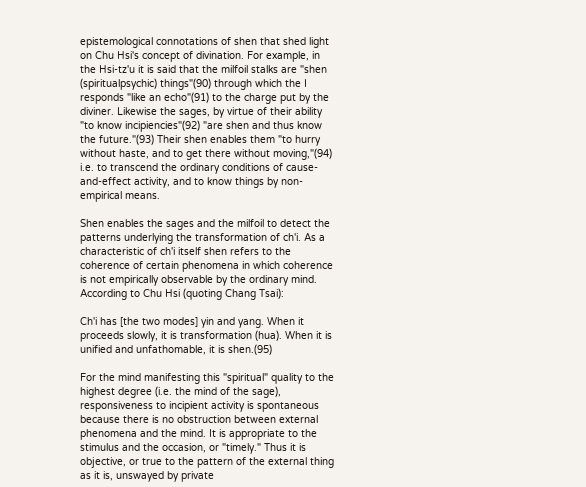epistemological connotations of shen that shed light on Chu Hsi's concept of divination. For example, in the Hsi-tz'u it is said that the milfoil stalks are "shen (spiritualpsychic) things"(90) through which the I responds "like an echo"(91) to the charge put by the diviner. Likewise the sages, by virtue of their ability "to know incipiencies"(92) "are shen and thus know the future."(93) Their shen enables them "to hurry without haste, and to get there without moving,"(94) i.e. to transcend the ordinary conditions of cause-and-effect activity, and to know things by non-empirical means.

Shen enables the sages and the milfoil to detect the patterns underlying the transformation of ch'i. As a characteristic of ch'i itself shen refers to the coherence of certain phenomena in which coherence is not empirically observable by the ordinary mind. According to Chu Hsi (quoting Chang Tsai):

Ch'i has [the two modes] yin and yang. When it proceeds slowly, it is transformation (hua). When it is unified and unfathomable, it is shen.(95)

For the mind manifesting this "spiritual" quality to the highest degree (i.e. the mind of the sage), responsiveness to incipient activity is spontaneous because there is no obstruction between external phenomena and the mind. It is appropriate to the stimulus and the occasion, or "timely." Thus it is objective, or true to the pattern of the external thing as it is, unswayed by private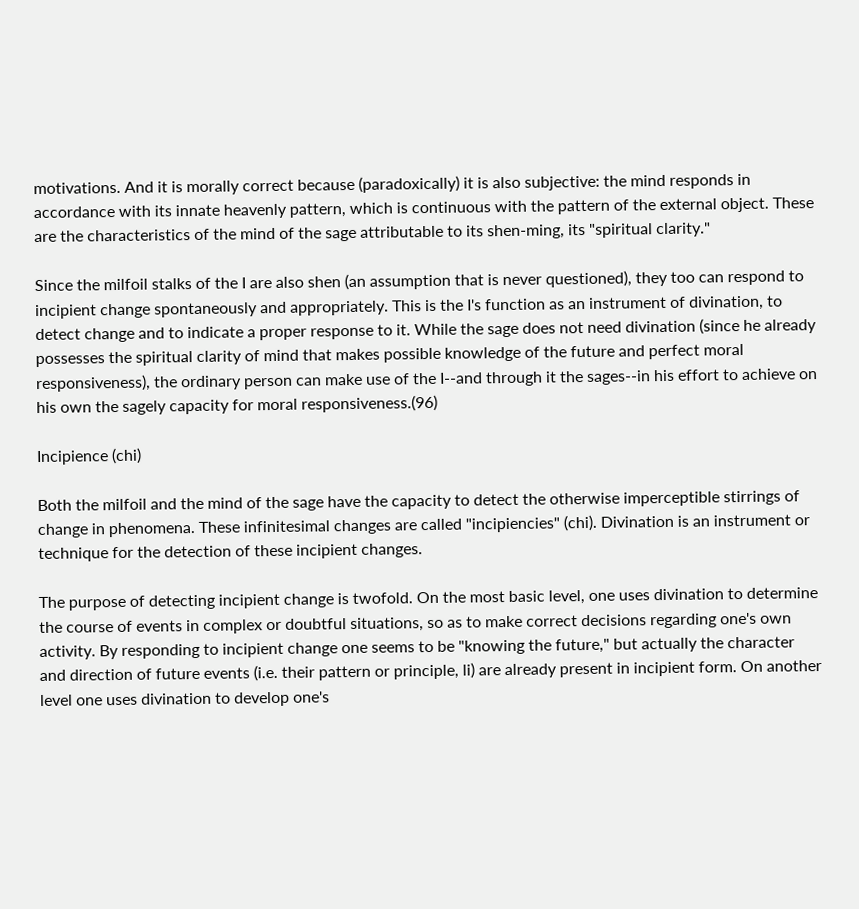motivations. And it is morally correct because (paradoxically) it is also subjective: the mind responds in accordance with its innate heavenly pattern, which is continuous with the pattern of the external object. These are the characteristics of the mind of the sage attributable to its shen-ming, its "spiritual clarity."

Since the milfoil stalks of the I are also shen (an assumption that is never questioned), they too can respond to incipient change spontaneously and appropriately. This is the I's function as an instrument of divination, to detect change and to indicate a proper response to it. While the sage does not need divination (since he already possesses the spiritual clarity of mind that makes possible knowledge of the future and perfect moral responsiveness), the ordinary person can make use of the I--and through it the sages--in his effort to achieve on his own the sagely capacity for moral responsiveness.(96)

Incipience (chi)

Both the milfoil and the mind of the sage have the capacity to detect the otherwise imperceptible stirrings of change in phenomena. These infinitesimal changes are called "incipiencies" (chi). Divination is an instrument or technique for the detection of these incipient changes.

The purpose of detecting incipient change is twofold. On the most basic level, one uses divination to determine the course of events in complex or doubtful situations, so as to make correct decisions regarding one's own activity. By responding to incipient change one seems to be "knowing the future," but actually the character and direction of future events (i.e. their pattern or principle, li) are already present in incipient form. On another level one uses divination to develop one's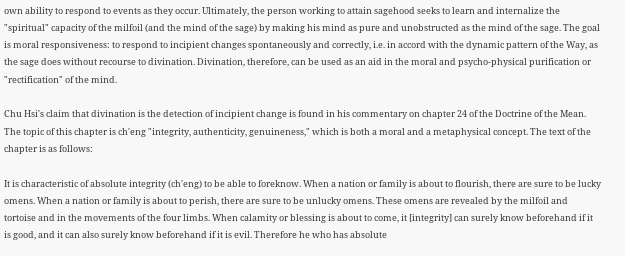own ability to respond to events as they occur. Ultimately, the person working to attain sagehood seeks to learn and internalize the "spiritual" capacity of the milfoil (and the mind of the sage) by making his mind as pure and unobstructed as the mind of the sage. The goal is moral responsiveness: to respond to incipient changes spontaneously and correctly, i.e. in accord with the dynamic pattern of the Way, as the sage does without recourse to divination. Divination, therefore, can be used as an aid in the moral and psycho-physical purification or "rectification" of the mind.

Chu Hsi's claim that divination is the detection of incipient change is found in his commentary on chapter 24 of the Doctrine of the Mean. The topic of this chapter is ch'eng "integrity, authenticity, genuineness," which is both a moral and a metaphysical concept. The text of the chapter is as follows:

It is characteristic of absolute integrity (ch'eng) to be able to foreknow. When a nation or family is about to flourish, there are sure to be lucky omens. When a nation or family is about to perish, there are sure to be unlucky omens. These omens are revealed by the milfoil and tortoise and in the movements of the four limbs. When calamity or blessing is about to come, it [integrity] can surely know beforehand if it is good, and it can also surely know beforehand if it is evil. Therefore he who has absolute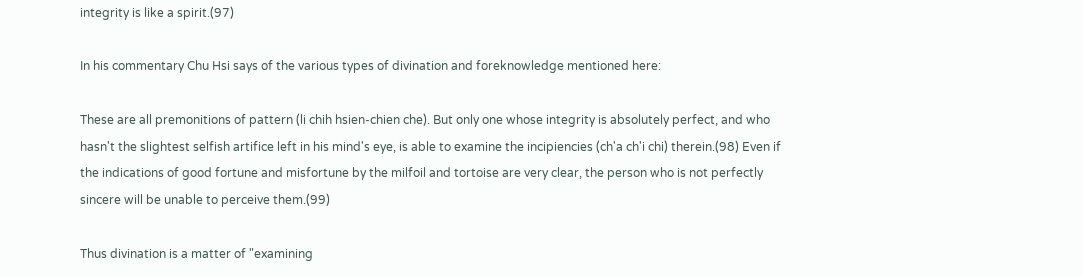integrity is like a spirit.(97)

In his commentary Chu Hsi says of the various types of divination and foreknowledge mentioned here:

These are all premonitions of pattern (li chih hsien-chien che). But only one whose integrity is absolutely perfect, and who hasn't the slightest selfish artifice left in his mind's eye, is able to examine the incipiencies (ch'a ch'i chi) therein.(98) Even if the indications of good fortune and misfortune by the milfoil and tortoise are very clear, the person who is not perfectly sincere will be unable to perceive them.(99)

Thus divination is a matter of "examining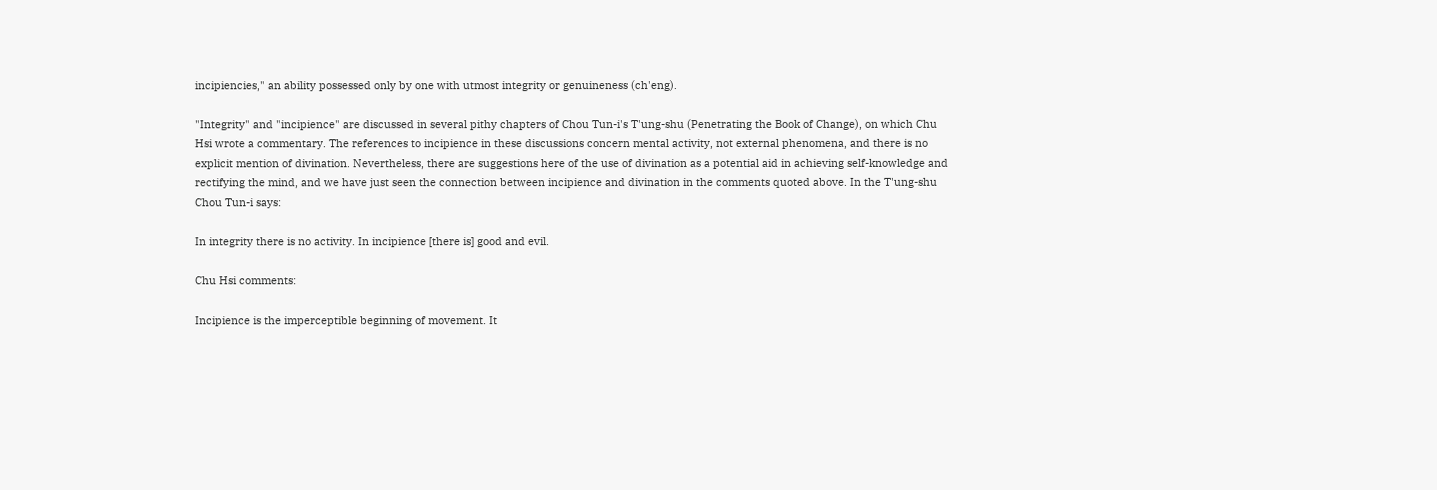incipiencies," an ability possessed only by one with utmost integrity or genuineness (ch'eng).

"Integrity" and "incipience" are discussed in several pithy chapters of Chou Tun-i's T'ung-shu (Penetrating the Book of Change), on which Chu Hsi wrote a commentary. The references to incipience in these discussions concern mental activity, not external phenomena, and there is no explicit mention of divination. Nevertheless, there are suggestions here of the use of divination as a potential aid in achieving self-knowledge and rectifying the mind, and we have just seen the connection between incipience and divination in the comments quoted above. In the T'ung-shu Chou Tun-i says:

In integrity there is no activity. In incipience [there is] good and evil.

Chu Hsi comments:

Incipience is the imperceptible beginning of movement. It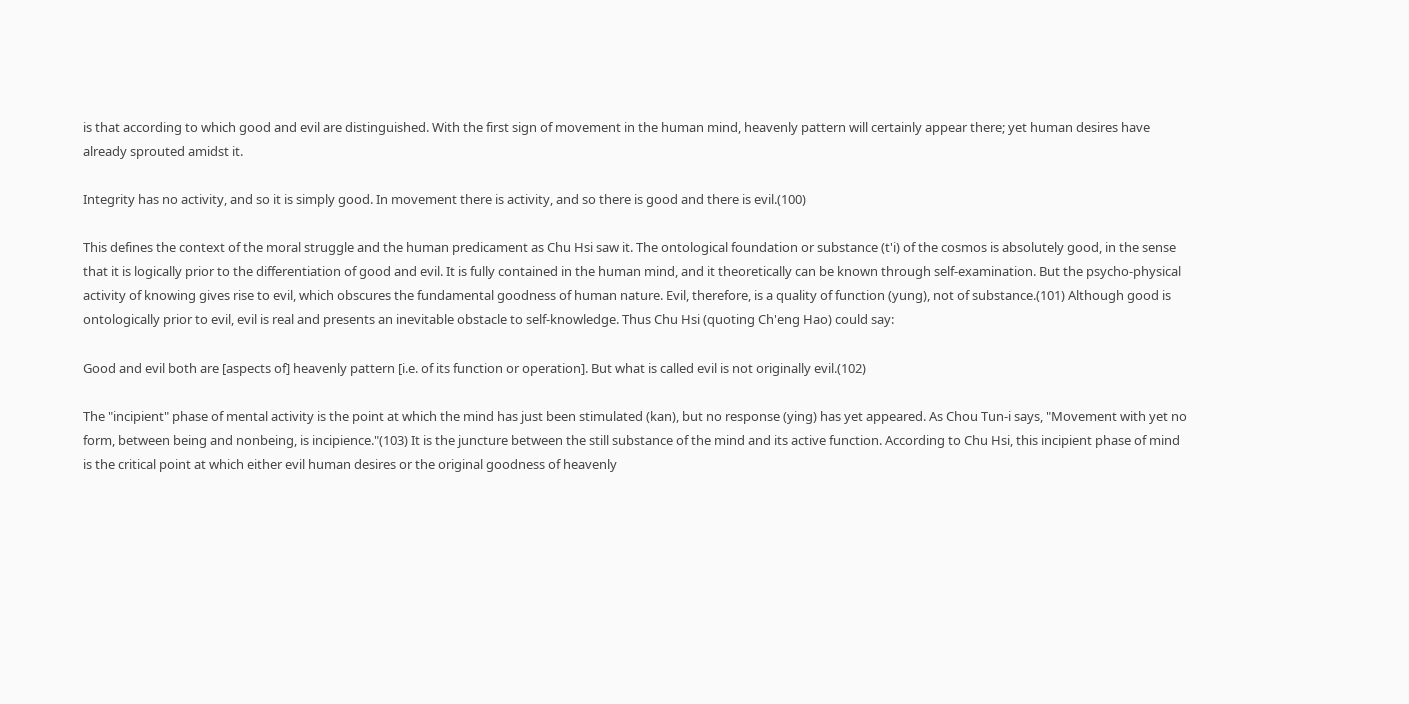is that according to which good and evil are distinguished. With the first sign of movement in the human mind, heavenly pattern will certainly appear there; yet human desires have already sprouted amidst it.

Integrity has no activity, and so it is simply good. In movement there is activity, and so there is good and there is evil.(100)

This defines the context of the moral struggle and the human predicament as Chu Hsi saw it. The ontological foundation or substance (t'i) of the cosmos is absolutely good, in the sense that it is logically prior to the differentiation of good and evil. It is fully contained in the human mind, and it theoretically can be known through self-examination. But the psycho-physical activity of knowing gives rise to evil, which obscures the fundamental goodness of human nature. Evil, therefore, is a quality of function (yung), not of substance.(101) Although good is ontologically prior to evil, evil is real and presents an inevitable obstacle to self-knowledge. Thus Chu Hsi (quoting Ch'eng Hao) could say:

Good and evil both are [aspects of] heavenly pattern [i.e. of its function or operation]. But what is called evil is not originally evil.(102)

The "incipient" phase of mental activity is the point at which the mind has just been stimulated (kan), but no response (ying) has yet appeared. As Chou Tun-i says, "Movement with yet no form, between being and nonbeing, is incipience."(103) It is the juncture between the still substance of the mind and its active function. According to Chu Hsi, this incipient phase of mind is the critical point at which either evil human desires or the original goodness of heavenly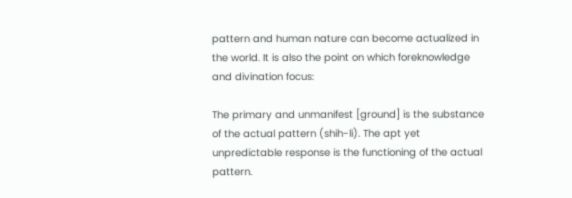pattern and human nature can become actualized in the world. It is also the point on which foreknowledge and divination focus:

The primary and unmanifest [ground] is the substance of the actual pattern (shih-li). The apt yet unpredictable response is the functioning of the actual pattern.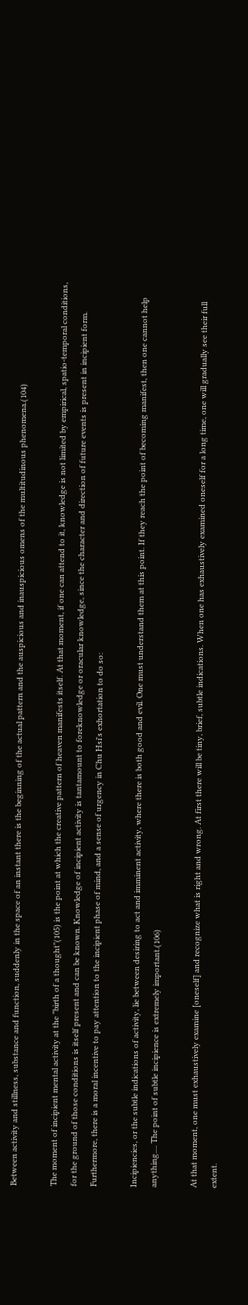Between activity and stillness, substance and function, suddenly in the space of an instant there is the beginning of the actual pattern and the auspicious and inauspicious omens of the multitudinous phenomena.(104)

The moment of incipient mental activity at the "birth of a thought"(105) is the point at which the creative pattern of heaven manifests itself. At that moment, if one can attend to it, knowledge is not limited by empirical, spatio-temporal conditions, for the ground of those conditions is itself present and can be known. Knowledge of incipient activity is tantamount to foreknowledge or oracular knowledge, since the character and direction of future events is present in incipient form. Furthermore, there is a moral incentive to pay attention to the incipient phase of mind, and a sense of urgency in Chu Hsi's exhortation to do so:

Incipiencies, or the subtle indications of activity, lie between desiring to act and imminent activity, where there is both good and evil. One must understand them at this point. If they reach the point of becoming manifest, then one cannot help anything.... The point of subtle incipience is extremely important.(106)

At that moment, one must exhaustively examine [oneself] and recognize what is right and wrong. At first there will be tiny, brief, subtle indications. When one has exhaustively examined oneself for a long time, one will gradually see their full extent.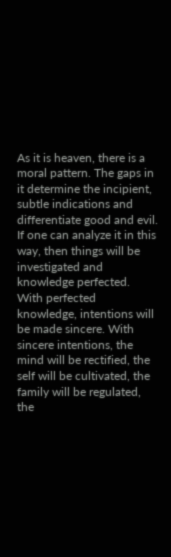As it is heaven, there is a moral pattern. The gaps in it determine the incipient, subtle indications and differentiate good and evil. If one can analyze it in this way, then things will be investigated and knowledge perfected. With perfected knowledge, intentions will be made sincere. With sincere intentions, the mind will be rectified, the self will be cultivated, the family will be regulated, the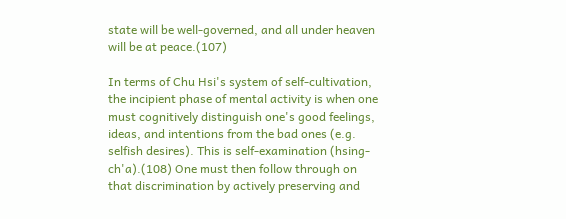state will be well-governed, and all under heaven will be at peace.(107)

In terms of Chu Hsi's system of self-cultivation, the incipient phase of mental activity is when one must cognitively distinguish one's good feelings, ideas, and intentions from the bad ones (e.g. selfish desires). This is self-examination (hsing-ch'a).(108) One must then follow through on that discrimination by actively preserving and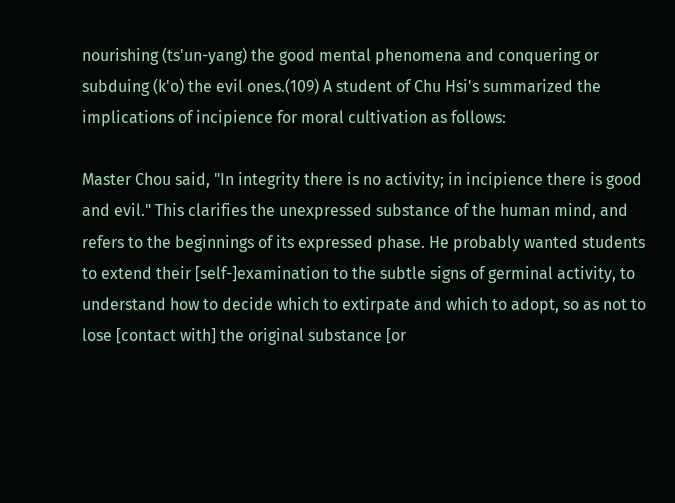nourishing (ts'un-yang) the good mental phenomena and conquering or subduing (k'o) the evil ones.(109) A student of Chu Hsi's summarized the implications of incipience for moral cultivation as follows:

Master Chou said, "In integrity there is no activity; in incipience there is good and evil." This clarifies the unexpressed substance of the human mind, and refers to the beginnings of its expressed phase. He probably wanted students to extend their [self-]examination to the subtle signs of germinal activity, to understand how to decide which to extirpate and which to adopt, so as not to lose [contact with] the original substance [or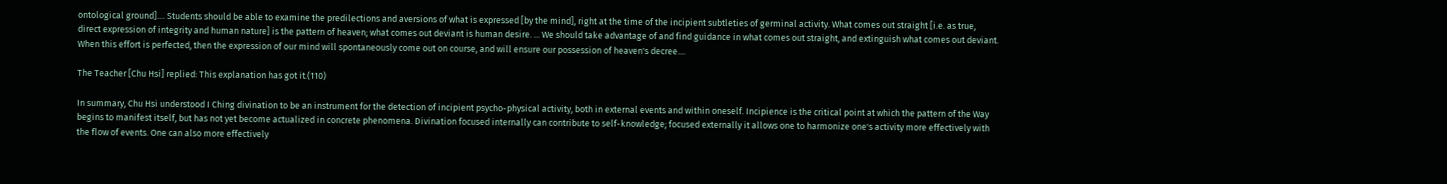ontological ground].... Students should be able to examine the predilections and aversions of what is expressed [by the mind], right at the time of the incipient subtleties of germinal activity. What comes out straight [i.e. as true, direct expression of integrity and human nature] is the pattern of heaven; what comes out deviant is human desire. ... We should take advantage of and find guidance in what comes out straight, and extinguish what comes out deviant. When this effort is perfected, then the expression of our mind will spontaneously come out on course, and will ensure our possession of heaven's decree....

The Teacher [Chu Hsi] replied: This explanation has got it.(110)

In summary, Chu Hsi understood I Ching divination to be an instrument for the detection of incipient psycho-physical activity, both in external events and within oneself. Incipience is the critical point at which the pattern of the Way begins to manifest itself, but has not yet become actualized in concrete phenomena. Divination focused internally can contribute to self-knowledge; focused externally it allows one to harmonize one's activity more effectively with the flow of events. One can also more effectively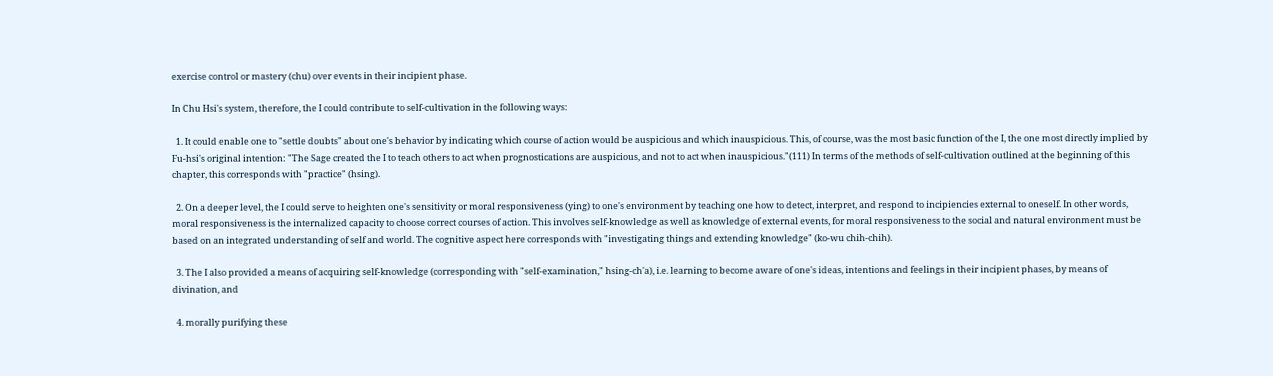exercise control or mastery (chu) over events in their incipient phase.

In Chu Hsi's system, therefore, the I could contribute to self-cultivation in the following ways:

  1. It could enable one to "settle doubts" about one's behavior by indicating which course of action would be auspicious and which inauspicious. This, of course, was the most basic function of the I, the one most directly implied by Fu-hsi's original intention: "The Sage created the I to teach others to act when prognostications are auspicious, and not to act when inauspicious."(111) In terms of the methods of self-cultivation outlined at the beginning of this chapter, this corresponds with "practice" (hsing).

  2. On a deeper level, the I could serve to heighten one's sensitivity or moral responsiveness (ying) to one's environment by teaching one how to detect, interpret, and respond to incipiencies external to oneself. In other words, moral responsiveness is the internalized capacity to choose correct courses of action. This involves self-knowledge as well as knowledge of external events, for moral responsiveness to the social and natural environment must be based on an integrated understanding of self and world. The cognitive aspect here corresponds with "investigating things and extending knowledge" (ko-wu chih-chih).

  3. The I also provided a means of acquiring self-knowledge (corresponding with "self-examination," hsing-ch'a), i.e. learning to become aware of one's ideas, intentions and feelings in their incipient phases, by means of divination, and

  4. morally purifying these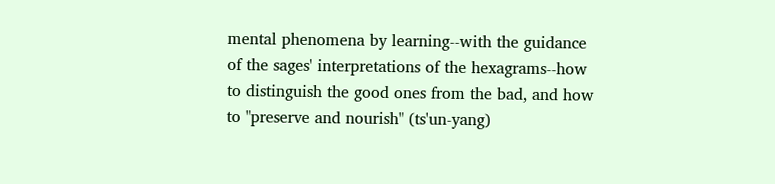mental phenomena by learning--with the guidance of the sages' interpretations of the hexagrams--how to distinguish the good ones from the bad, and how to "preserve and nourish" (ts'un-yang)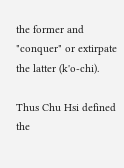the former and "conquer" or extirpate the latter (k'o-chi).

Thus Chu Hsi defined the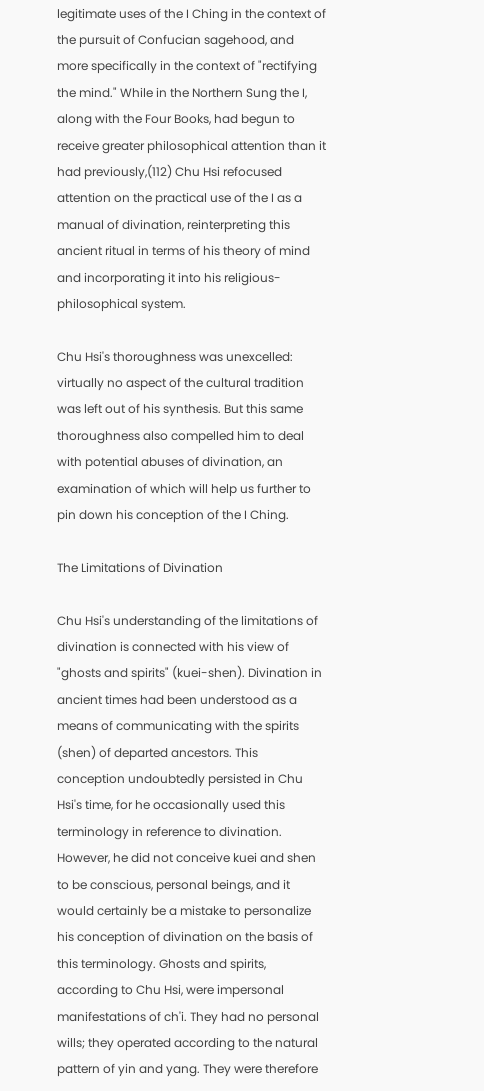legitimate uses of the I Ching in the context of the pursuit of Confucian sagehood, and more specifically in the context of "rectifying the mind." While in the Northern Sung the I, along with the Four Books, had begun to receive greater philosophical attention than it had previously,(112) Chu Hsi refocused attention on the practical use of the I as a manual of divination, reinterpreting this ancient ritual in terms of his theory of mind and incorporating it into his religious-philosophical system.

Chu Hsi's thoroughness was unexcelled: virtually no aspect of the cultural tradition was left out of his synthesis. But this same thoroughness also compelled him to deal with potential abuses of divination, an examination of which will help us further to pin down his conception of the I Ching.

The Limitations of Divination

Chu Hsi's understanding of the limitations of divination is connected with his view of "ghosts and spirits" (kuei-shen). Divination in ancient times had been understood as a means of communicating with the spirits (shen) of departed ancestors. This conception undoubtedly persisted in Chu Hsi's time, for he occasionally used this terminology in reference to divination. However, he did not conceive kuei and shen to be conscious, personal beings, and it would certainly be a mistake to personalize his conception of divination on the basis of this terminology. Ghosts and spirits, according to Chu Hsi, were impersonal manifestations of ch'i. They had no personal wills; they operated according to the natural pattern of yin and yang. They were therefore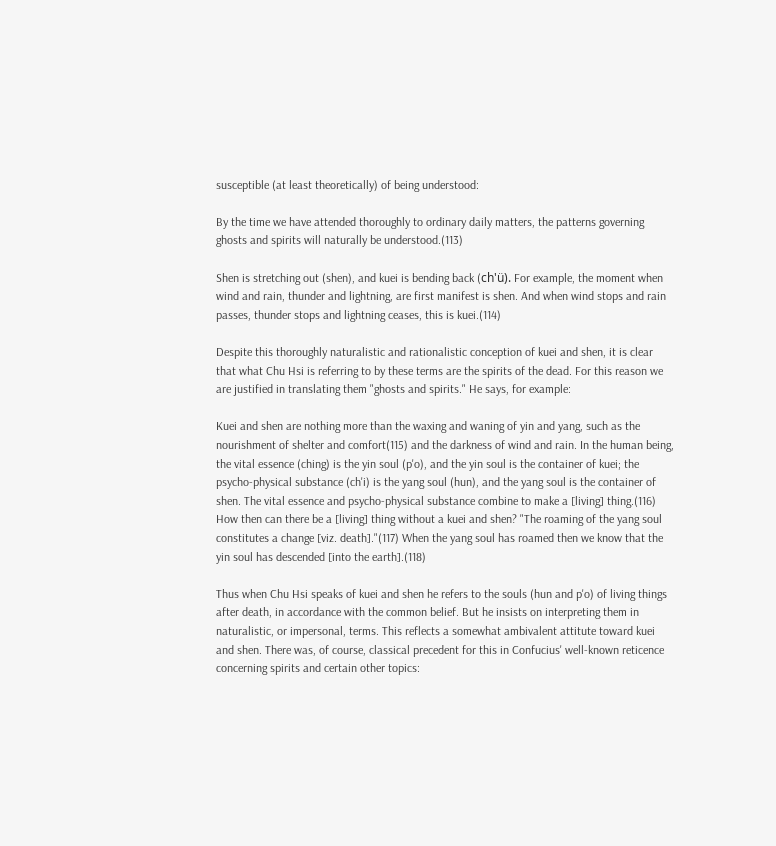susceptible (at least theoretically) of being understood:

By the time we have attended thoroughly to ordinary daily matters, the patterns governing ghosts and spirits will naturally be understood.(113)

Shen is stretching out (shen), and kuei is bending back (ch'ü). For example, the moment when wind and rain, thunder and lightning, are first manifest is shen. And when wind stops and rain passes, thunder stops and lightning ceases, this is kuei.(114)

Despite this thoroughly naturalistic and rationalistic conception of kuei and shen, it is clear that what Chu Hsi is referring to by these terms are the spirits of the dead. For this reason we are justified in translating them "ghosts and spirits." He says, for example:

Kuei and shen are nothing more than the waxing and waning of yin and yang, such as the nourishment of shelter and comfort(115) and the darkness of wind and rain. In the human being, the vital essence (ching) is the yin soul (p'o), and the yin soul is the container of kuei; the psycho-physical substance (ch'i) is the yang soul (hun), and the yang soul is the container of shen. The vital essence and psycho-physical substance combine to make a [living] thing.(116) How then can there be a [living] thing without a kuei and shen? "The roaming of the yang soul constitutes a change [viz. death]."(117) When the yang soul has roamed then we know that the yin soul has descended [into the earth].(118)

Thus when Chu Hsi speaks of kuei and shen he refers to the souls (hun and p'o) of living things after death, in accordance with the common belief. But he insists on interpreting them in naturalistic, or impersonal, terms. This reflects a somewhat ambivalent attitute toward kuei and shen. There was, of course, classical precedent for this in Confucius' well-known reticence concerning spirits and certain other topics: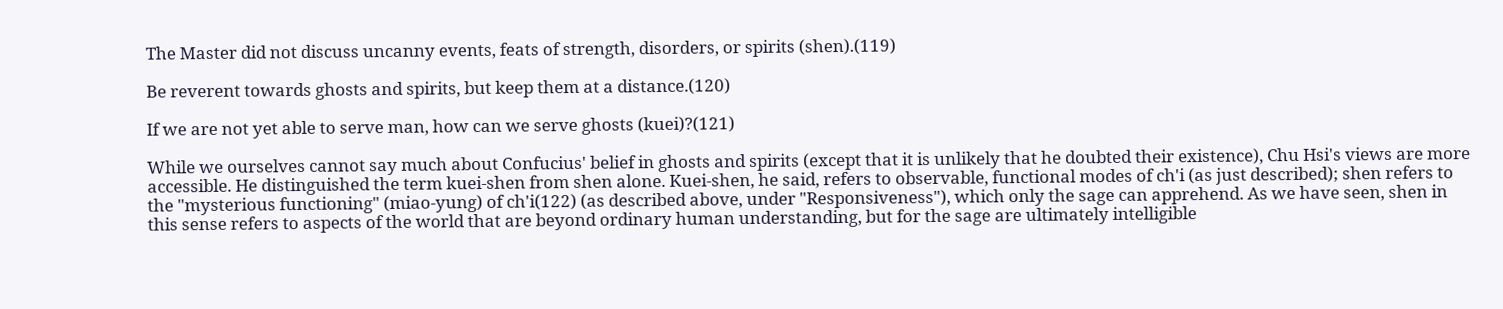The Master did not discuss uncanny events, feats of strength, disorders, or spirits (shen).(119)

Be reverent towards ghosts and spirits, but keep them at a distance.(120)

If we are not yet able to serve man, how can we serve ghosts (kuei)?(121)

While we ourselves cannot say much about Confucius' belief in ghosts and spirits (except that it is unlikely that he doubted their existence), Chu Hsi's views are more accessible. He distinguished the term kuei-shen from shen alone. Kuei-shen, he said, refers to observable, functional modes of ch'i (as just described); shen refers to the "mysterious functioning" (miao-yung) of ch'i(122) (as described above, under "Responsiveness"), which only the sage can apprehend. As we have seen, shen in this sense refers to aspects of the world that are beyond ordinary human understanding, but for the sage are ultimately intelligible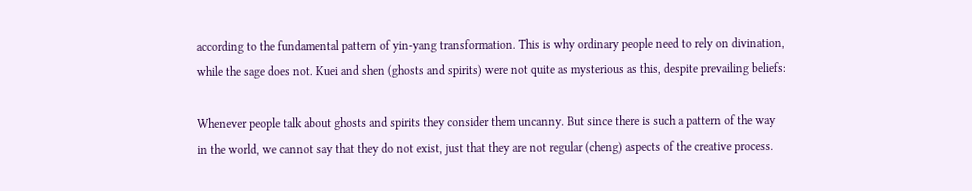according to the fundamental pattern of yin-yang transformation. This is why ordinary people need to rely on divination, while the sage does not. Kuei and shen (ghosts and spirits) were not quite as mysterious as this, despite prevailing beliefs:

Whenever people talk about ghosts and spirits they consider them uncanny. But since there is such a pattern of the way in the world, we cannot say that they do not exist, just that they are not regular (cheng) aspects of the creative process.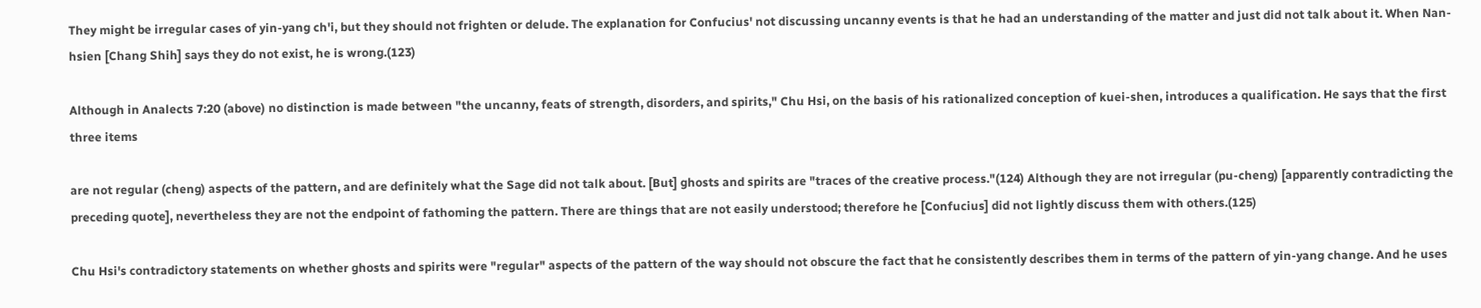They might be irregular cases of yin-yang ch'i, but they should not frighten or delude. The explanation for Confucius' not discussing uncanny events is that he had an understanding of the matter and just did not talk about it. When Nan-hsien [Chang Shih] says they do not exist, he is wrong.(123)

Although in Analects 7:20 (above) no distinction is made between "the uncanny, feats of strength, disorders, and spirits," Chu Hsi, on the basis of his rationalized conception of kuei-shen, introduces a qualification. He says that the first three items

are not regular (cheng) aspects of the pattern, and are definitely what the Sage did not talk about. [But] ghosts and spirits are "traces of the creative process."(124) Although they are not irregular (pu-cheng) [apparently contradicting the preceding quote], nevertheless they are not the endpoint of fathoming the pattern. There are things that are not easily understood; therefore he [Confucius] did not lightly discuss them with others.(125)

Chu Hsi's contradictory statements on whether ghosts and spirits were "regular" aspects of the pattern of the way should not obscure the fact that he consistently describes them in terms of the pattern of yin-yang change. And he uses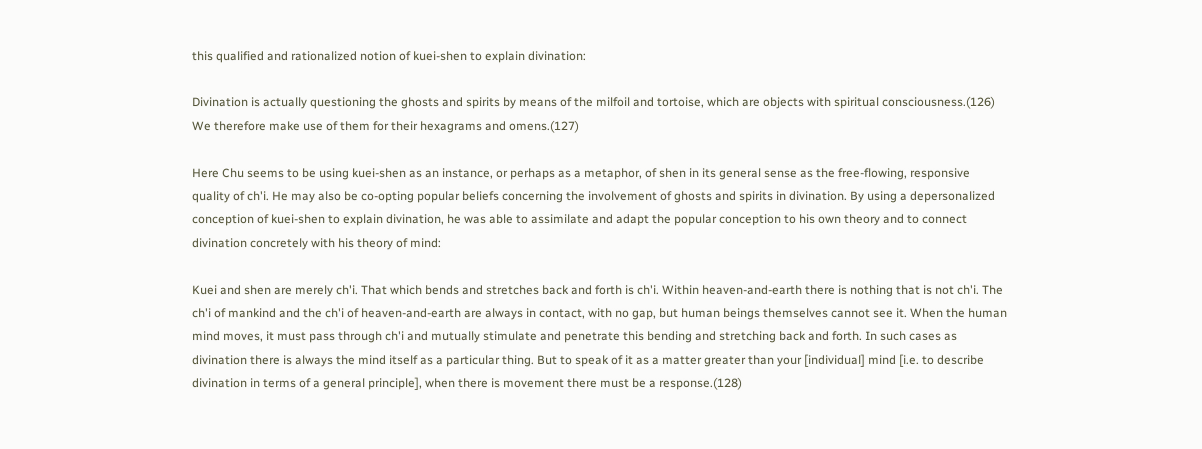this qualified and rationalized notion of kuei-shen to explain divination:

Divination is actually questioning the ghosts and spirits by means of the milfoil and tortoise, which are objects with spiritual consciousness.(126) We therefore make use of them for their hexagrams and omens.(127)

Here Chu seems to be using kuei-shen as an instance, or perhaps as a metaphor, of shen in its general sense as the free-flowing, responsive quality of ch'i. He may also be co-opting popular beliefs concerning the involvement of ghosts and spirits in divination. By using a depersonalized conception of kuei-shen to explain divination, he was able to assimilate and adapt the popular conception to his own theory and to connect divination concretely with his theory of mind:

Kuei and shen are merely ch'i. That which bends and stretches back and forth is ch'i. Within heaven-and-earth there is nothing that is not ch'i. The ch'i of mankind and the ch'i of heaven-and-earth are always in contact, with no gap, but human beings themselves cannot see it. When the human mind moves, it must pass through ch'i and mutually stimulate and penetrate this bending and stretching back and forth. In such cases as divination there is always the mind itself as a particular thing. But to speak of it as a matter greater than your [individual] mind [i.e. to describe divination in terms of a general principle], when there is movement there must be a response.(128)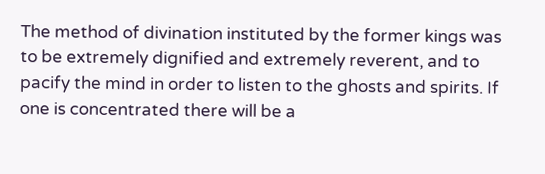The method of divination instituted by the former kings was to be extremely dignified and extremely reverent, and to pacify the mind in order to listen to the ghosts and spirits. If one is concentrated there will be a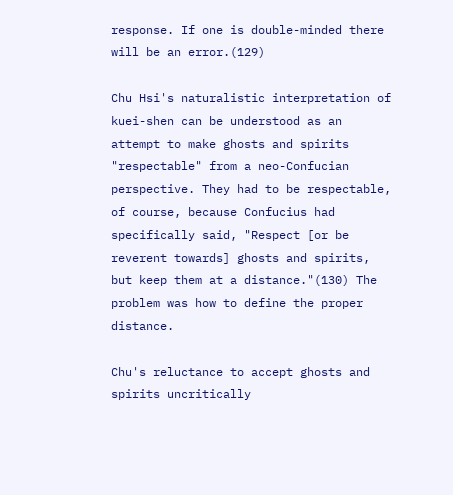response. If one is double-minded there will be an error.(129)

Chu Hsi's naturalistic interpretation of kuei-shen can be understood as an attempt to make ghosts and spirits "respectable" from a neo-Confucian perspective. They had to be respectable, of course, because Confucius had specifically said, "Respect [or be reverent towards] ghosts and spirits, but keep them at a distance."(130) The problem was how to define the proper distance.

Chu's reluctance to accept ghosts and spirits uncritically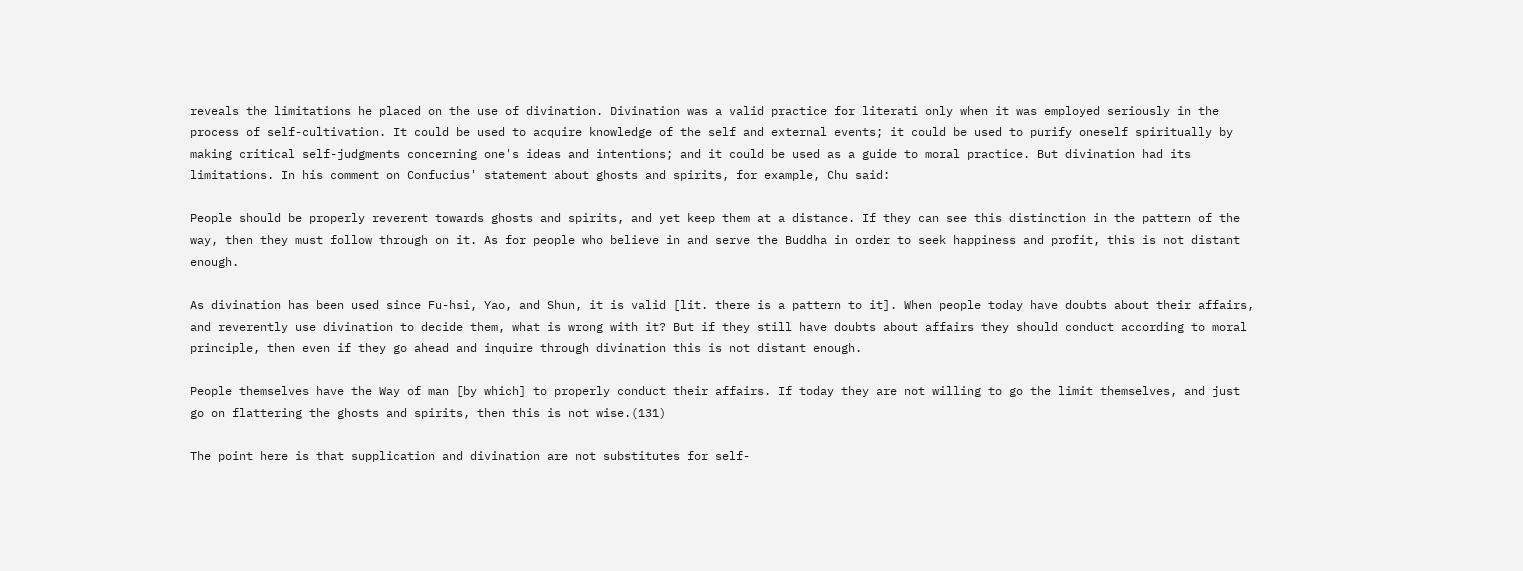reveals the limitations he placed on the use of divination. Divination was a valid practice for literati only when it was employed seriously in the process of self-cultivation. It could be used to acquire knowledge of the self and external events; it could be used to purify oneself spiritually by making critical self-judgments concerning one's ideas and intentions; and it could be used as a guide to moral practice. But divination had its limitations. In his comment on Confucius' statement about ghosts and spirits, for example, Chu said:

People should be properly reverent towards ghosts and spirits, and yet keep them at a distance. If they can see this distinction in the pattern of the way, then they must follow through on it. As for people who believe in and serve the Buddha in order to seek happiness and profit, this is not distant enough.

As divination has been used since Fu-hsi, Yao, and Shun, it is valid [lit. there is a pattern to it]. When people today have doubts about their affairs, and reverently use divination to decide them, what is wrong with it? But if they still have doubts about affairs they should conduct according to moral principle, then even if they go ahead and inquire through divination this is not distant enough.

People themselves have the Way of man [by which] to properly conduct their affairs. If today they are not willing to go the limit themselves, and just go on flattering the ghosts and spirits, then this is not wise.(131)

The point here is that supplication and divination are not substitutes for self-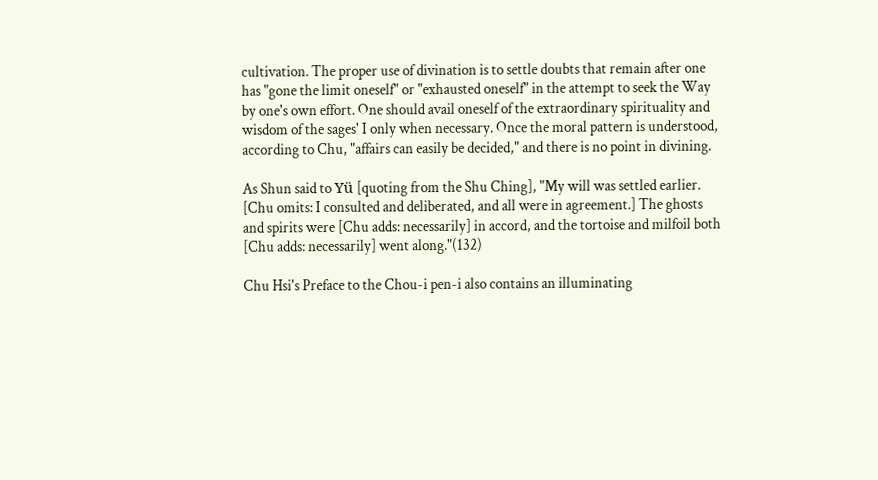cultivation. The proper use of divination is to settle doubts that remain after one has "gone the limit oneself" or "exhausted oneself" in the attempt to seek the Way by one's own effort. One should avail oneself of the extraordinary spirituality and wisdom of the sages' I only when necessary. Once the moral pattern is understood, according to Chu, "affairs can easily be decided," and there is no point in divining.

As Shun said to Yü [quoting from the Shu Ching], "My will was settled earlier. [Chu omits: I consulted and deliberated, and all were in agreement.] The ghosts and spirits were [Chu adds: necessarily] in accord, and the tortoise and milfoil both [Chu adds: necessarily] went along."(132)

Chu Hsi's Preface to the Chou-i pen-i also contains an illuminating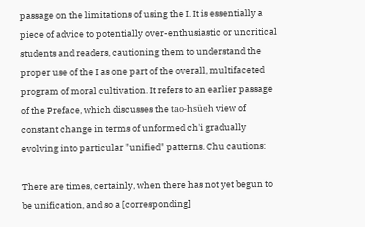passage on the limitations of using the I. It is essentially a piece of advice to potentially over-enthusiastic or uncritical students and readers, cautioning them to understand the proper use of the I as one part of the overall, multifaceted program of moral cultivation. It refers to an earlier passage of the Preface, which discusses the tao-hsüeh view of constant change in terms of unformed ch'i gradually evolving into particular "unified" patterns. Chu cautions:

There are times, certainly, when there has not yet begun to be unification, and so a [corresponding]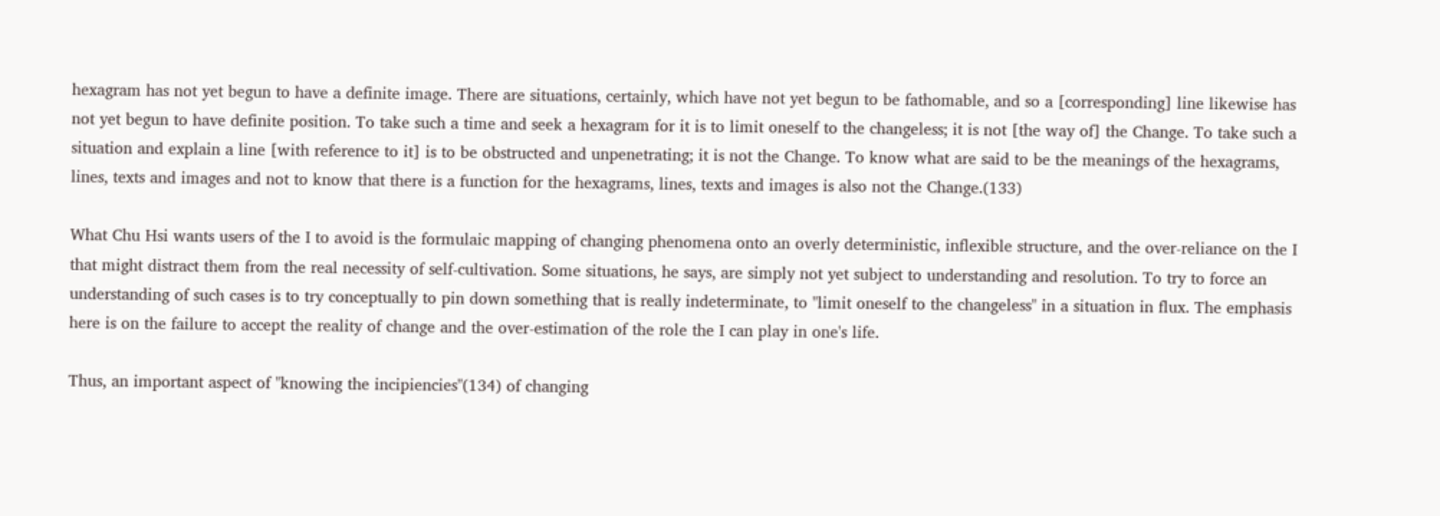hexagram has not yet begun to have a definite image. There are situations, certainly, which have not yet begun to be fathomable, and so a [corresponding] line likewise has not yet begun to have definite position. To take such a time and seek a hexagram for it is to limit oneself to the changeless; it is not [the way of] the Change. To take such a situation and explain a line [with reference to it] is to be obstructed and unpenetrating; it is not the Change. To know what are said to be the meanings of the hexagrams, lines, texts and images and not to know that there is a function for the hexagrams, lines, texts and images is also not the Change.(133)

What Chu Hsi wants users of the I to avoid is the formulaic mapping of changing phenomena onto an overly deterministic, inflexible structure, and the over-reliance on the I that might distract them from the real necessity of self-cultivation. Some situations, he says, are simply not yet subject to understanding and resolution. To try to force an understanding of such cases is to try conceptually to pin down something that is really indeterminate, to "limit oneself to the changeless" in a situation in flux. The emphasis here is on the failure to accept the reality of change and the over-estimation of the role the I can play in one's life.

Thus, an important aspect of "knowing the incipiencies"(134) of changing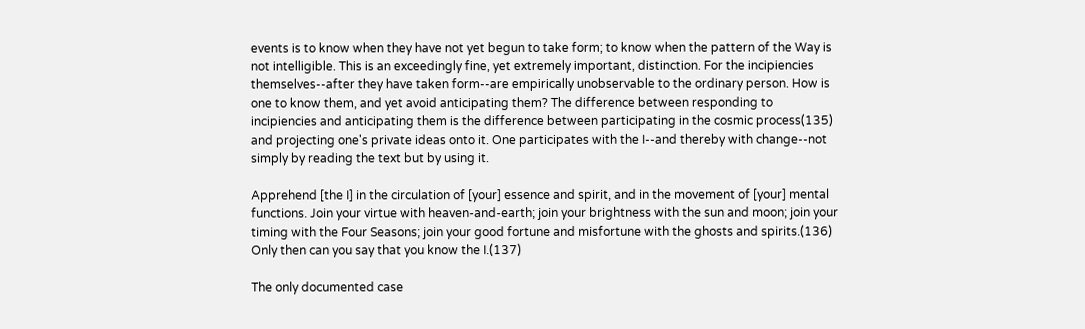events is to know when they have not yet begun to take form; to know when the pattern of the Way is not intelligible. This is an exceedingly fine, yet extremely important, distinction. For the incipiencies themselves--after they have taken form--are empirically unobservable to the ordinary person. How is one to know them, and yet avoid anticipating them? The difference between responding to incipiencies and anticipating them is the difference between participating in the cosmic process(135) and projecting one's private ideas onto it. One participates with the I--and thereby with change--not simply by reading the text but by using it.

Apprehend [the I] in the circulation of [your] essence and spirit, and in the movement of [your] mental functions. Join your virtue with heaven-and-earth; join your brightness with the sun and moon; join your timing with the Four Seasons; join your good fortune and misfortune with the ghosts and spirits.(136) Only then can you say that you know the I.(137)

The only documented case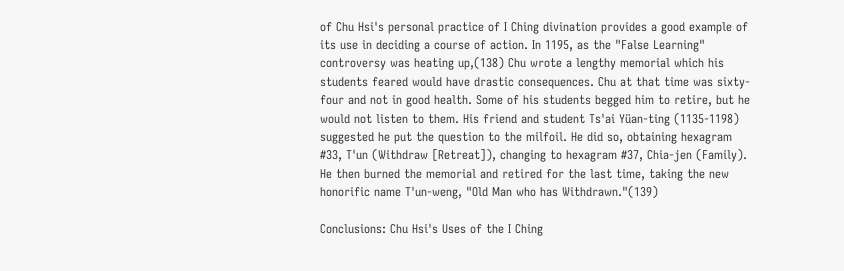of Chu Hsi's personal practice of I Ching divination provides a good example of its use in deciding a course of action. In 1195, as the "False Learning" controversy was heating up,(138) Chu wrote a lengthy memorial which his students feared would have drastic consequences. Chu at that time was sixty-four and not in good health. Some of his students begged him to retire, but he would not listen to them. His friend and student Ts'ai Yüan-ting (1135-1198) suggested he put the question to the milfoil. He did so, obtaining hexagram #33, T'un (Withdraw [Retreat]), changing to hexagram #37, Chia-jen (Family). He then burned the memorial and retired for the last time, taking the new honorific name T'un-weng, "Old Man who has Withdrawn."(139)

Conclusions: Chu Hsi's Uses of the I Ching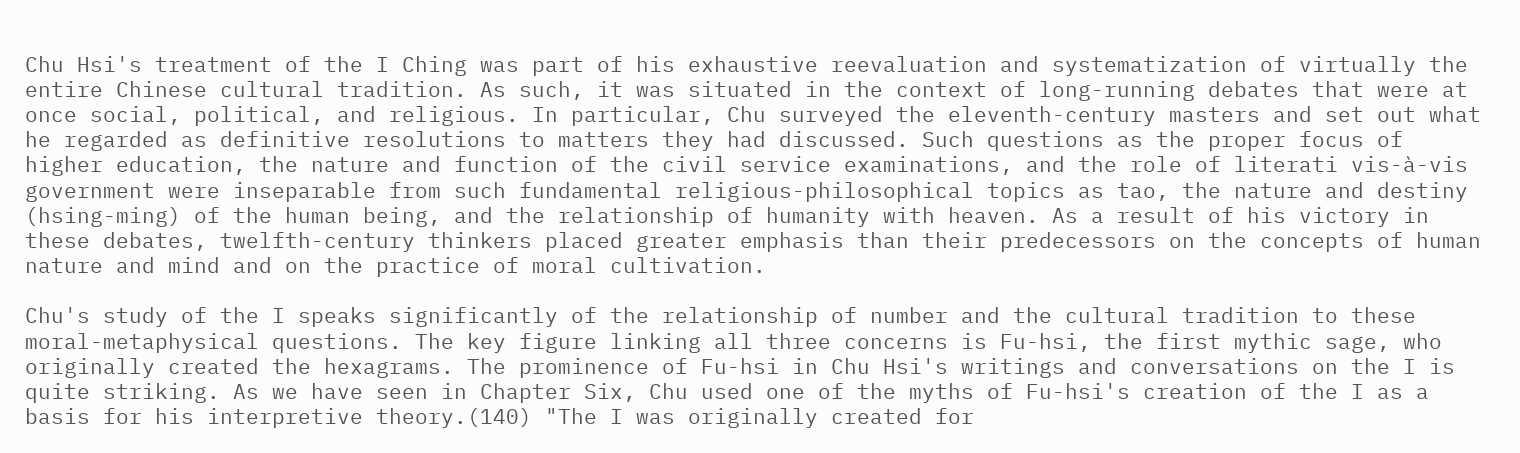Chu Hsi's treatment of the I Ching was part of his exhaustive reevaluation and systematization of virtually the entire Chinese cultural tradition. As such, it was situated in the context of long-running debates that were at once social, political, and religious. In particular, Chu surveyed the eleventh-century masters and set out what he regarded as definitive resolutions to matters they had discussed. Such questions as the proper focus of higher education, the nature and function of the civil service examinations, and the role of literati vis-à-vis government were inseparable from such fundamental religious-philosophical topics as tao, the nature and destiny (hsing-ming) of the human being, and the relationship of humanity with heaven. As a result of his victory in these debates, twelfth-century thinkers placed greater emphasis than their predecessors on the concepts of human nature and mind and on the practice of moral cultivation.

Chu's study of the I speaks significantly of the relationship of number and the cultural tradition to these moral-metaphysical questions. The key figure linking all three concerns is Fu-hsi, the first mythic sage, who originally created the hexagrams. The prominence of Fu-hsi in Chu Hsi's writings and conversations on the I is quite striking. As we have seen in Chapter Six, Chu used one of the myths of Fu-hsi's creation of the I as a basis for his interpretive theory.(140) "The I was originally created for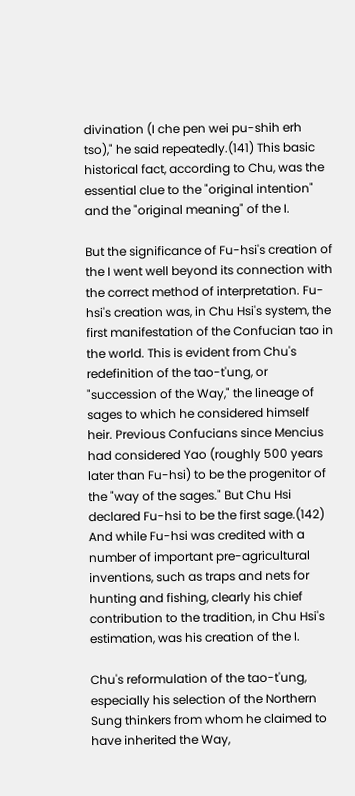divination (I che pen wei pu-shih erh tso)," he said repeatedly.(141) This basic historical fact, according to Chu, was the essential clue to the "original intention" and the "original meaning" of the I.

But the significance of Fu-hsi's creation of the I went well beyond its connection with the correct method of interpretation. Fu-hsi's creation was, in Chu Hsi's system, the first manifestation of the Confucian tao in the world. This is evident from Chu's redefinition of the tao-t'ung, or "succession of the Way," the lineage of sages to which he considered himself heir. Previous Confucians since Mencius had considered Yao (roughly 500 years later than Fu-hsi) to be the progenitor of the "way of the sages." But Chu Hsi declared Fu-hsi to be the first sage.(142) And while Fu-hsi was credited with a number of important pre-agricultural inventions, such as traps and nets for hunting and fishing, clearly his chief contribution to the tradition, in Chu Hsi's estimation, was his creation of the I.

Chu's reformulation of the tao-t'ung, especially his selection of the Northern Sung thinkers from whom he claimed to have inherited the Way,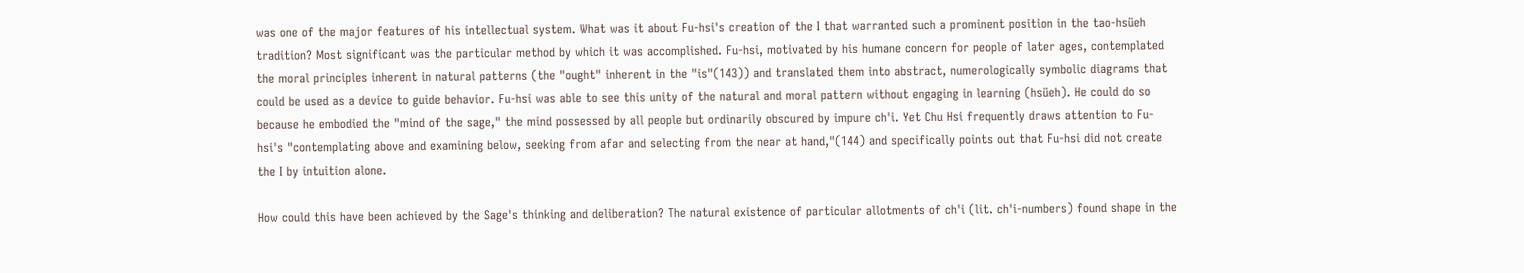was one of the major features of his intellectual system. What was it about Fu-hsi's creation of the I that warranted such a prominent position in the tao-hsüeh tradition? Most significant was the particular method by which it was accomplished. Fu-hsi, motivated by his humane concern for people of later ages, contemplated the moral principles inherent in natural patterns (the "ought" inherent in the "is"(143)) and translated them into abstract, numerologically symbolic diagrams that could be used as a device to guide behavior. Fu-hsi was able to see this unity of the natural and moral pattern without engaging in learning (hsüeh). He could do so because he embodied the "mind of the sage," the mind possessed by all people but ordinarily obscured by impure ch'i. Yet Chu Hsi frequently draws attention to Fu-hsi's "contemplating above and examining below, seeking from afar and selecting from the near at hand,"(144) and specifically points out that Fu-hsi did not create the I by intuition alone.

How could this have been achieved by the Sage's thinking and deliberation? The natural existence of particular allotments of ch'i (lit. ch'i-numbers) found shape in the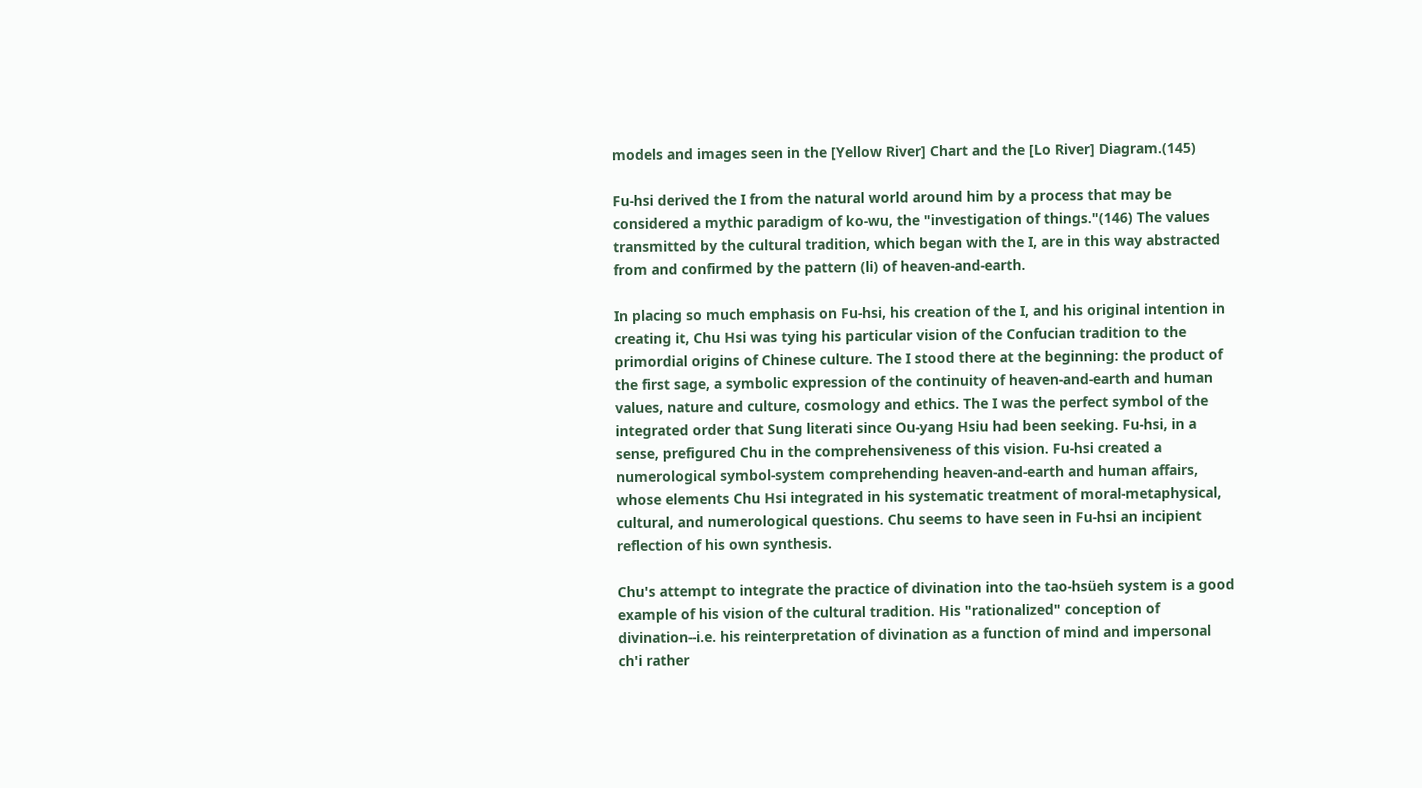models and images seen in the [Yellow River] Chart and the [Lo River] Diagram.(145)

Fu-hsi derived the I from the natural world around him by a process that may be considered a mythic paradigm of ko-wu, the "investigation of things."(146) The values transmitted by the cultural tradition, which began with the I, are in this way abstracted from and confirmed by the pattern (li) of heaven-and-earth.

In placing so much emphasis on Fu-hsi, his creation of the I, and his original intention in creating it, Chu Hsi was tying his particular vision of the Confucian tradition to the primordial origins of Chinese culture. The I stood there at the beginning: the product of the first sage, a symbolic expression of the continuity of heaven-and-earth and human values, nature and culture, cosmology and ethics. The I was the perfect symbol of the integrated order that Sung literati since Ou-yang Hsiu had been seeking. Fu-hsi, in a sense, prefigured Chu in the comprehensiveness of this vision. Fu-hsi created a numerological symbol-system comprehending heaven-and-earth and human affairs, whose elements Chu Hsi integrated in his systematic treatment of moral-metaphysical, cultural, and numerological questions. Chu seems to have seen in Fu-hsi an incipient reflection of his own synthesis.

Chu's attempt to integrate the practice of divination into the tao-hsüeh system is a good example of his vision of the cultural tradition. His "rationalized" conception of divination--i.e. his reinterpretation of divination as a function of mind and impersonal ch'i rather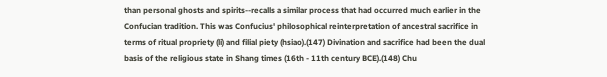than personal ghosts and spirits--recalls a similar process that had occurred much earlier in the Confucian tradition. This was Confucius' philosophical reinterpretation of ancestral sacrifice in terms of ritual propriety (li) and filial piety (hsiao).(147) Divination and sacrifice had been the dual basis of the religious state in Shang times (16th - 11th century BCE).(148) Chu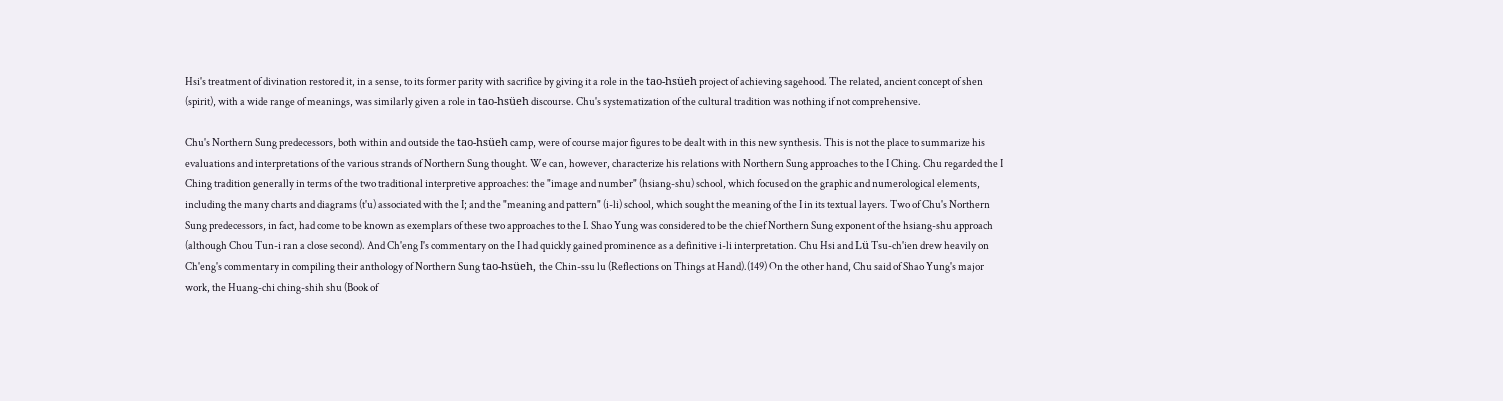Hsi's treatment of divination restored it, in a sense, to its former parity with sacrifice by giving it a role in the tao-hsüeh project of achieving sagehood. The related, ancient concept of shen (spirit), with a wide range of meanings, was similarly given a role in tao-hsüeh discourse. Chu's systematization of the cultural tradition was nothing if not comprehensive.

Chu's Northern Sung predecessors, both within and outside the tao-hsüeh camp, were of course major figures to be dealt with in this new synthesis. This is not the place to summarize his evaluations and interpretations of the various strands of Northern Sung thought. We can, however, characterize his relations with Northern Sung approaches to the I Ching. Chu regarded the I Ching tradition generally in terms of the two traditional interpretive approaches: the "image and number" (hsiang-shu) school, which focused on the graphic and numerological elements, including the many charts and diagrams (t'u) associated with the I; and the "meaning and pattern" (i-li) school, which sought the meaning of the I in its textual layers. Two of Chu's Northern Sung predecessors, in fact, had come to be known as exemplars of these two approaches to the I. Shao Yung was considered to be the chief Northern Sung exponent of the hsiang-shu approach (although Chou Tun-i ran a close second). And Ch'eng I's commentary on the I had quickly gained prominence as a definitive i-li interpretation. Chu Hsi and Lü Tsu-ch'ien drew heavily on Ch'eng's commentary in compiling their anthology of Northern Sung tao-hsüeh, the Chin-ssu lu (Reflections on Things at Hand).(149) On the other hand, Chu said of Shao Yung's major work, the Huang-chi ching-shih shu (Book of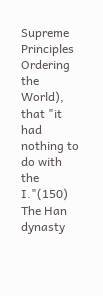Supreme Principles Ordering the World), that "it had nothing to do with the I."(150) The Han dynasty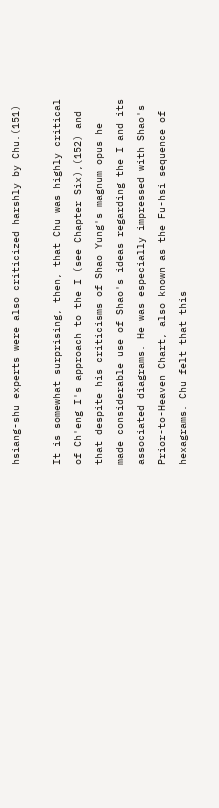hsiang-shu experts were also criticized harshly by Chu.(151)

It is somewhat surprising, then, that Chu was highly critical of Ch'eng I's approach to the I (see Chapter Six),(152) and that despite his criticisms of Shao Yung's magnum opus he made considerable use of Shao's ideas regarding the I and its associated diagrams. He was especially impressed with Shao's Prior-to-Heaven Chart, also known as the Fu-hsi sequence of hexagrams. Chu felt that this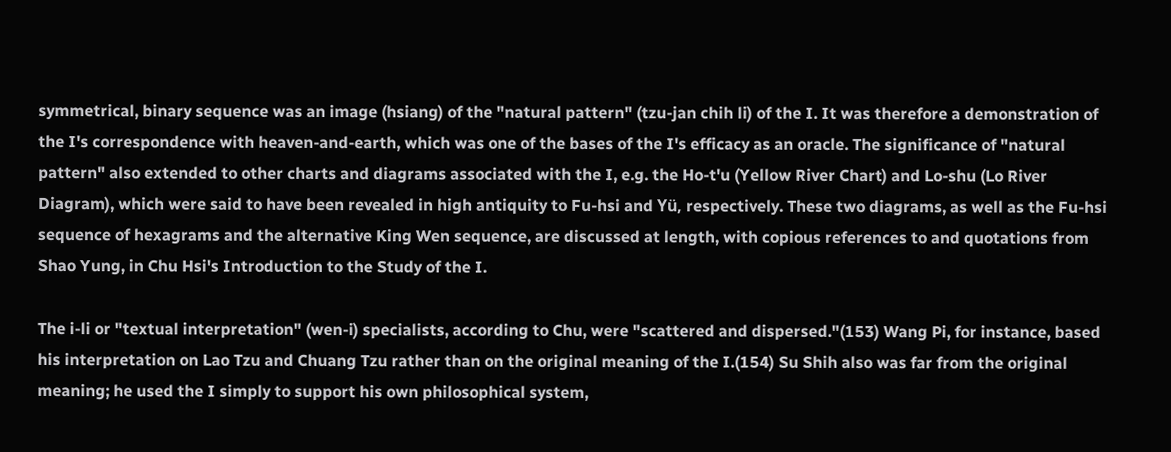symmetrical, binary sequence was an image (hsiang) of the "natural pattern" (tzu-jan chih li) of the I. It was therefore a demonstration of the I's correspondence with heaven-and-earth, which was one of the bases of the I's efficacy as an oracle. The significance of "natural pattern" also extended to other charts and diagrams associated with the I, e.g. the Ho-t'u (Yellow River Chart) and Lo-shu (Lo River Diagram), which were said to have been revealed in high antiquity to Fu-hsi and Yü, respectively. These two diagrams, as well as the Fu-hsi sequence of hexagrams and the alternative King Wen sequence, are discussed at length, with copious references to and quotations from Shao Yung, in Chu Hsi's Introduction to the Study of the I.

The i-li or "textual interpretation" (wen-i) specialists, according to Chu, were "scattered and dispersed."(153) Wang Pi, for instance, based his interpretation on Lao Tzu and Chuang Tzu rather than on the original meaning of the I.(154) Su Shih also was far from the original meaning; he used the I simply to support his own philosophical system,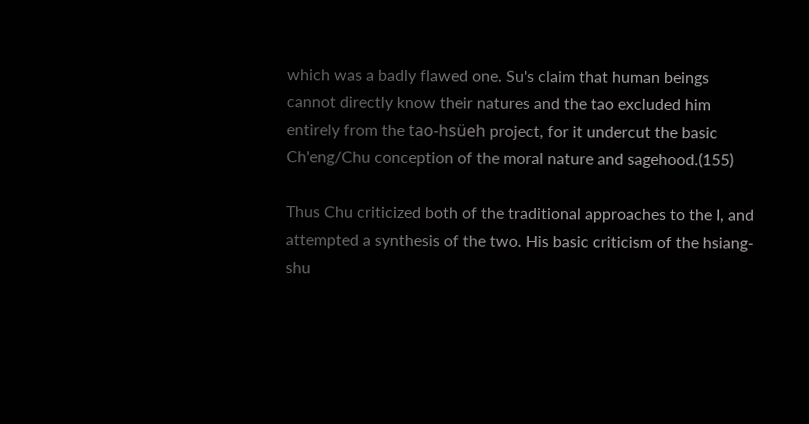which was a badly flawed one. Su's claim that human beings cannot directly know their natures and the tao excluded him entirely from the tao-hsüeh project, for it undercut the basic Ch'eng/Chu conception of the moral nature and sagehood.(155)

Thus Chu criticized both of the traditional approaches to the I, and attempted a synthesis of the two. His basic criticism of the hsiang-shu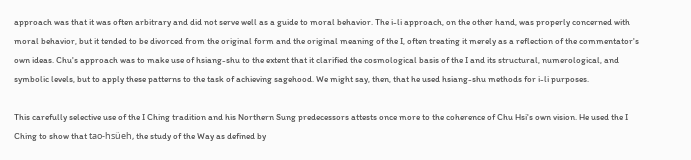approach was that it was often arbitrary and did not serve well as a guide to moral behavior. The i-li approach, on the other hand, was properly concerned with moral behavior, but it tended to be divorced from the original form and the original meaning of the I, often treating it merely as a reflection of the commentator's own ideas. Chu's approach was to make use of hsiang-shu to the extent that it clarified the cosmological basis of the I and its structural, numerological, and symbolic levels, but to apply these patterns to the task of achieving sagehood. We might say, then, that he used hsiang-shu methods for i-li purposes.

This carefully selective use of the I Ching tradition and his Northern Sung predecessors attests once more to the coherence of Chu Hsi's own vision. He used the I Ching to show that tao-hsüeh, the study of the Way as defined by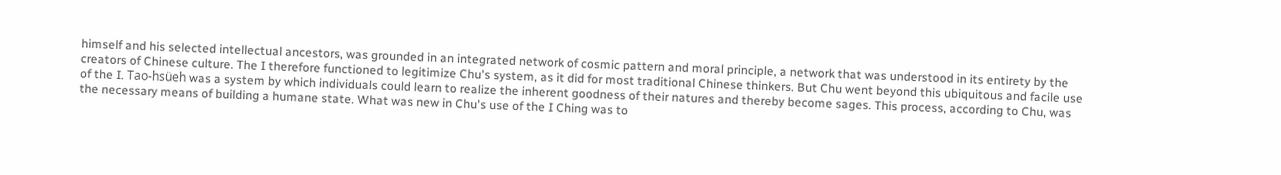himself and his selected intellectual ancestors, was grounded in an integrated network of cosmic pattern and moral principle, a network that was understood in its entirety by the creators of Chinese culture. The I therefore functioned to legitimize Chu's system, as it did for most traditional Chinese thinkers. But Chu went beyond this ubiquitous and facile use of the I. Tao-hsüeh was a system by which individuals could learn to realize the inherent goodness of their natures and thereby become sages. This process, according to Chu, was the necessary means of building a humane state. What was new in Chu's use of the I Ching was to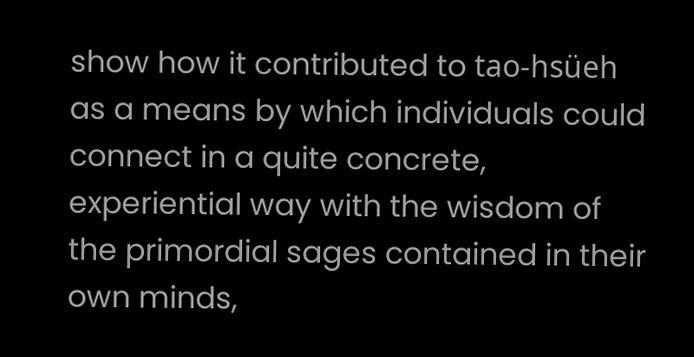show how it contributed to tao-hsüeh as a means by which individuals could connect in a quite concrete, experiential way with the wisdom of the primordial sages contained in their own minds,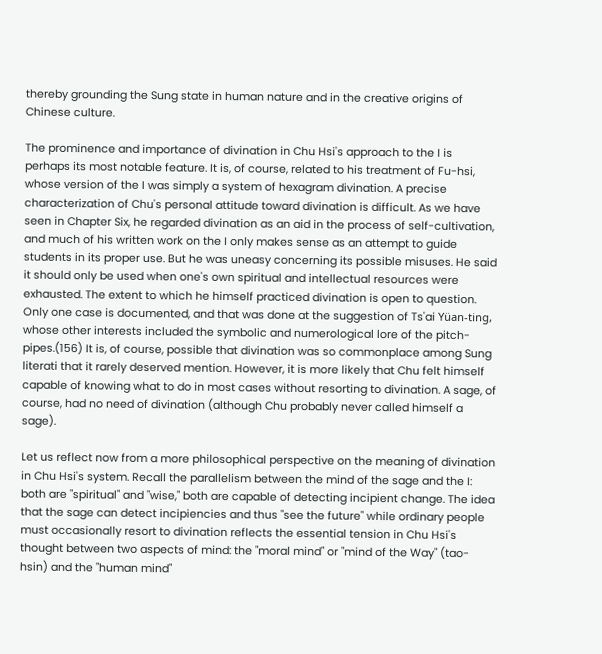thereby grounding the Sung state in human nature and in the creative origins of Chinese culture.

The prominence and importance of divination in Chu Hsi's approach to the I is perhaps its most notable feature. It is, of course, related to his treatment of Fu-hsi, whose version of the I was simply a system of hexagram divination. A precise characterization of Chu's personal attitude toward divination is difficult. As we have seen in Chapter Six, he regarded divination as an aid in the process of self-cultivation, and much of his written work on the I only makes sense as an attempt to guide students in its proper use. But he was uneasy concerning its possible misuses. He said it should only be used when one's own spiritual and intellectual resources were exhausted. The extent to which he himself practiced divination is open to question. Only one case is documented, and that was done at the suggestion of Ts'ai Yüan-ting, whose other interests included the symbolic and numerological lore of the pitch-pipes.(156) It is, of course, possible that divination was so commonplace among Sung literati that it rarely deserved mention. However, it is more likely that Chu felt himself capable of knowing what to do in most cases without resorting to divination. A sage, of course, had no need of divination (although Chu probably never called himself a sage).

Let us reflect now from a more philosophical perspective on the meaning of divination in Chu Hsi's system. Recall the parallelism between the mind of the sage and the I: both are "spiritual" and "wise," both are capable of detecting incipient change. The idea that the sage can detect incipiencies and thus "see the future" while ordinary people must occasionally resort to divination reflects the essential tension in Chu Hsi's thought between two aspects of mind: the "moral mind" or "mind of the Way" (tao-hsin) and the "human mind"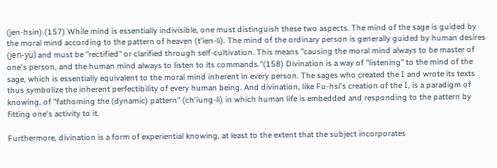(jen-hsin).(157) While mind is essentially indivisible, one must distinguish these two aspects. The mind of the sage is guided by the moral mind according to the pattern of heaven (t'ien-li). The mind of the ordinary person is generally guided by human desires (jen-yü) and must be "rectified" or clarified through self-cultivation. This means "causing the moral mind always to be master of one's person, and the human mind always to listen to its commands."(158) Divination is a way of "listening" to the mind of the sage, which is essentially equivalent to the moral mind inherent in every person. The sages who created the I and wrote its texts thus symbolize the inherent perfectibility of every human being. And divination, like Fu-hsi's creation of the I, is a paradigm of knowing, of "fathoming the (dynamic) pattern" (ch'iung-li) in which human life is embedded and responding to the pattern by fitting one's activity to it.

Furthermore, divination is a form of experiential knowing, at least to the extent that the subject incorporates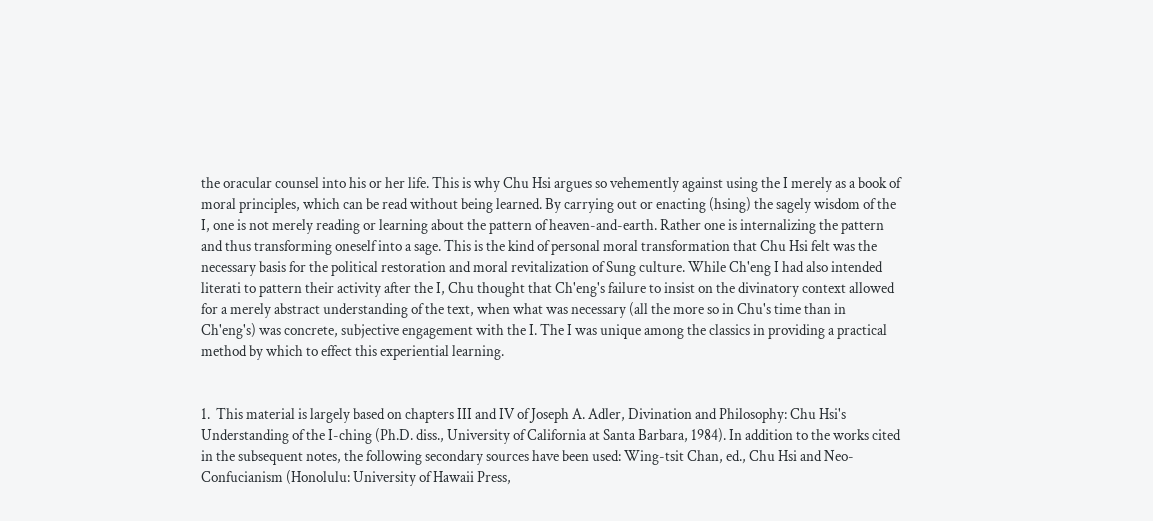the oracular counsel into his or her life. This is why Chu Hsi argues so vehemently against using the I merely as a book of moral principles, which can be read without being learned. By carrying out or enacting (hsing) the sagely wisdom of the I, one is not merely reading or learning about the pattern of heaven-and-earth. Rather one is internalizing the pattern and thus transforming oneself into a sage. This is the kind of personal moral transformation that Chu Hsi felt was the necessary basis for the political restoration and moral revitalization of Sung culture. While Ch'eng I had also intended literati to pattern their activity after the I, Chu thought that Ch'eng's failure to insist on the divinatory context allowed for a merely abstract understanding of the text, when what was necessary (all the more so in Chu's time than in Ch'eng's) was concrete, subjective engagement with the I. The I was unique among the classics in providing a practical method by which to effect this experiential learning.


1.  This material is largely based on chapters III and IV of Joseph A. Adler, Divination and Philosophy: Chu Hsi's Understanding of the I-ching (Ph.D. diss., University of California at Santa Barbara, 1984). In addition to the works cited in the subsequent notes, the following secondary sources have been used: Wing-tsit Chan, ed., Chu Hsi and Neo-Confucianism (Honolulu: University of Hawaii Press,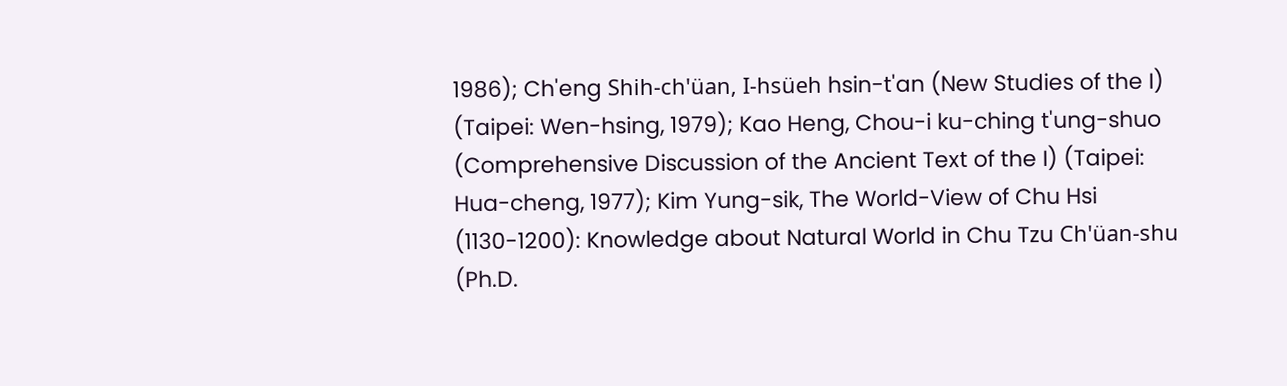1986); Ch'eng Shih-ch'üan, I-hsüeh hsin-t'an (New Studies of the I) (Taipei: Wen-hsing, 1979); Kao Heng, Chou-i ku-ching t'ung-shuo (Comprehensive Discussion of the Ancient Text of the I) (Taipei: Hua-cheng, 1977); Kim Yung-sik, The World-View of Chu Hsi (1130-1200): Knowledge about Natural World in Chu Tzu Ch'üan-shu (Ph.D.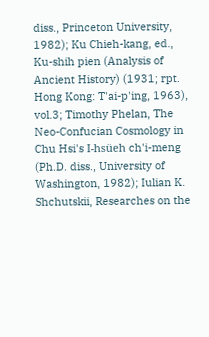diss., Princeton University, 1982); Ku Chieh-kang, ed., Ku-shih pien (Analysis of Ancient History) (1931; rpt. Hong Kong: T'ai-p'ing, 1963), vol.3; Timothy Phelan, The Neo-Confucian Cosmology in Chu Hsi's I-hsüeh ch'i-meng (Ph.D. diss., University of Washington, 1982); Iulian K. Shchutskii, Researches on the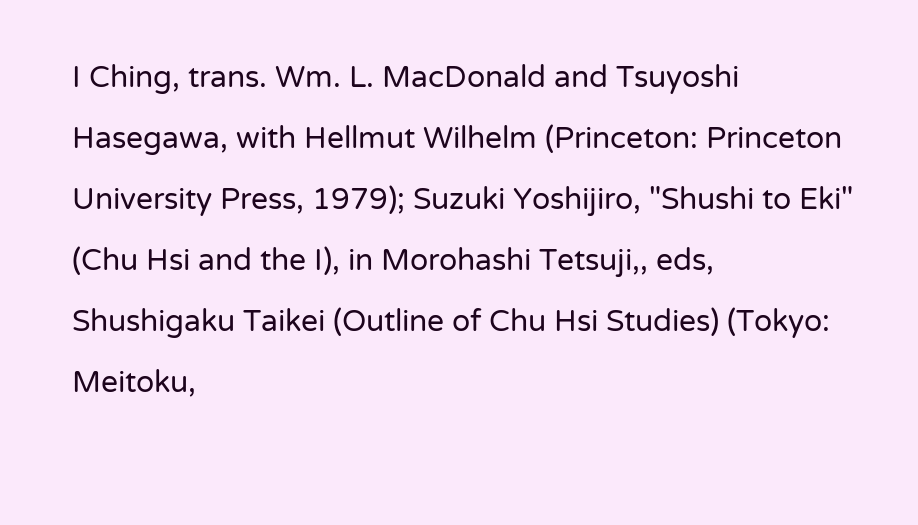I Ching, trans. Wm. L. MacDonald and Tsuyoshi Hasegawa, with Hellmut Wilhelm (Princeton: Princeton University Press, 1979); Suzuki Yoshijiro, "Shushi to Eki" (Chu Hsi and the I), in Morohashi Tetsuji,, eds, Shushigaku Taikei (Outline of Chu Hsi Studies) (Tokyo: Meitoku,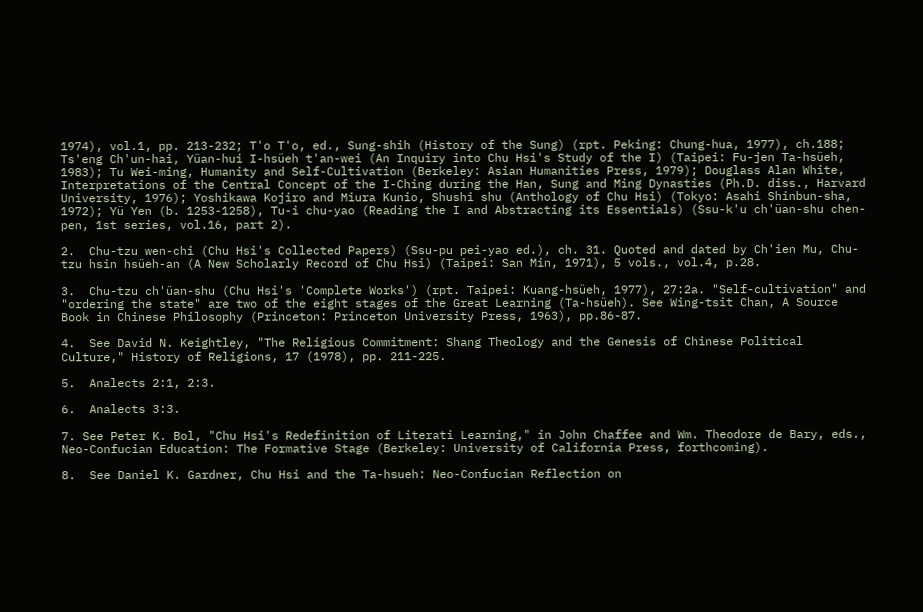1974), vol.1, pp. 213-232; T'o T'o, ed., Sung-shih (History of the Sung) (rpt. Peking: Chung-hua, 1977), ch.188; Ts'eng Ch'un-hai, Yüan-hui I-hsüeh t'an-wei (An Inquiry into Chu Hsi's Study of the I) (Taipei: Fu-jen Ta-hsüeh, 1983); Tu Wei-ming, Humanity and Self-Cultivation (Berkeley: Asian Humanities Press, 1979); Douglass Alan White, Interpretations of the Central Concept of the I-Ching during the Han, Sung and Ming Dynasties (Ph.D. diss., Harvard University, 1976); Yoshikawa Kojiro and Miura Kunio, Shushi shu (Anthology of Chu Hsi) (Tokyo: Asahi Shinbun-sha, 1972); Yü Yen (b. 1253-1258), Tu-i chu-yao (Reading the I and Abstracting its Essentials) (Ssu-k'u ch'üan-shu chen-pen, 1st series, vol.16, part 2).

2.  Chu-tzu wen-chi (Chu Hsi's Collected Papers) (Ssu-pu pei-yao ed.), ch. 31. Quoted and dated by Ch'ien Mu, Chu-tzu hsin hsüeh-an (A New Scholarly Record of Chu Hsi) (Taipei: San Min, 1971), 5 vols., vol.4, p.28.

3.  Chu-tzu ch'üan-shu (Chu Hsi's 'Complete Works') (rpt. Taipei: Kuang-hsüeh, 1977), 27:2a. "Self-cultivation" and "ordering the state" are two of the eight stages of the Great Learning (Ta-hsüeh). See Wing-tsit Chan, A Source Book in Chinese Philosophy (Princeton: Princeton University Press, 1963), pp.86-87.

4.  See David N. Keightley, "The Religious Commitment: Shang Theology and the Genesis of Chinese Political Culture," History of Religions, 17 (1978), pp. 211-225.

5.  Analects 2:1, 2:3.

6.  Analects 3:3.

7. See Peter K. Bol, "Chu Hsi's Redefinition of Literati Learning," in John Chaffee and Wm. Theodore de Bary, eds., Neo-Confucian Education: The Formative Stage (Berkeley: University of California Press, forthcoming).

8.  See Daniel K. Gardner, Chu Hsi and the Ta-hsueh: Neo-Confucian Reflection on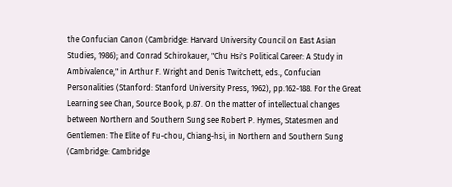the Confucian Canon (Cambridge: Harvard University Council on East Asian Studies, 1986); and Conrad Schirokauer, "Chu Hsi's Political Career: A Study in Ambivalence," in Arthur F. Wright and Denis Twitchett, eds., Confucian Personalities (Stanford: Stanford University Press, 1962), pp.162-188. For the Great Learning see Chan, Source Book, p.87. On the matter of intellectual changes between Northern and Southern Sung see Robert P. Hymes, Statesmen and Gentlemen: The Elite of Fu-chou, Chiang-hsi, in Northern and Southern Sung (Cambridge: Cambridge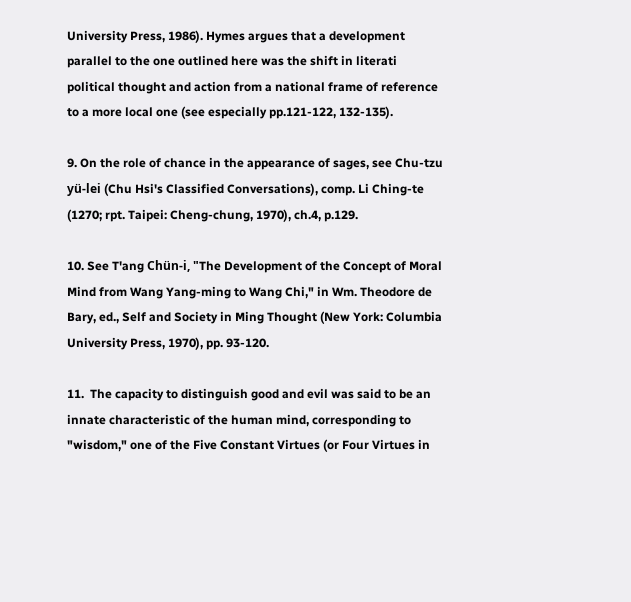University Press, 1986). Hymes argues that a development parallel to the one outlined here was the shift in literati political thought and action from a national frame of reference to a more local one (see especially pp.121-122, 132-135).

9. On the role of chance in the appearance of sages, see Chu-tzu yü-lei (Chu Hsi's Classified Conversations), comp. Li Ching-te (1270; rpt. Taipei: Cheng-chung, 1970), ch.4, p.129.

10. See T'ang Chün-i, "The Development of the Concept of Moral Mind from Wang Yang-ming to Wang Chi," in Wm. Theodore de Bary, ed., Self and Society in Ming Thought (New York: Columbia University Press, 1970), pp. 93-120.

11.  The capacity to distinguish good and evil was said to be an innate characteristic of the human mind, corresponding to "wisdom," one of the Five Constant Virtues (or Four Virtues in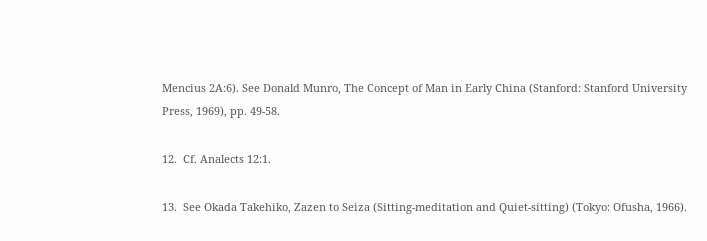Mencius 2A:6). See Donald Munro, The Concept of Man in Early China (Stanford: Stanford University Press, 1969), pp. 49-58.

12.  Cf. Analects 12:1.

13.  See Okada Takehiko, Zazen to Seiza (Sitting-meditation and Quiet-sitting) (Tokyo: Ofusha, 1966).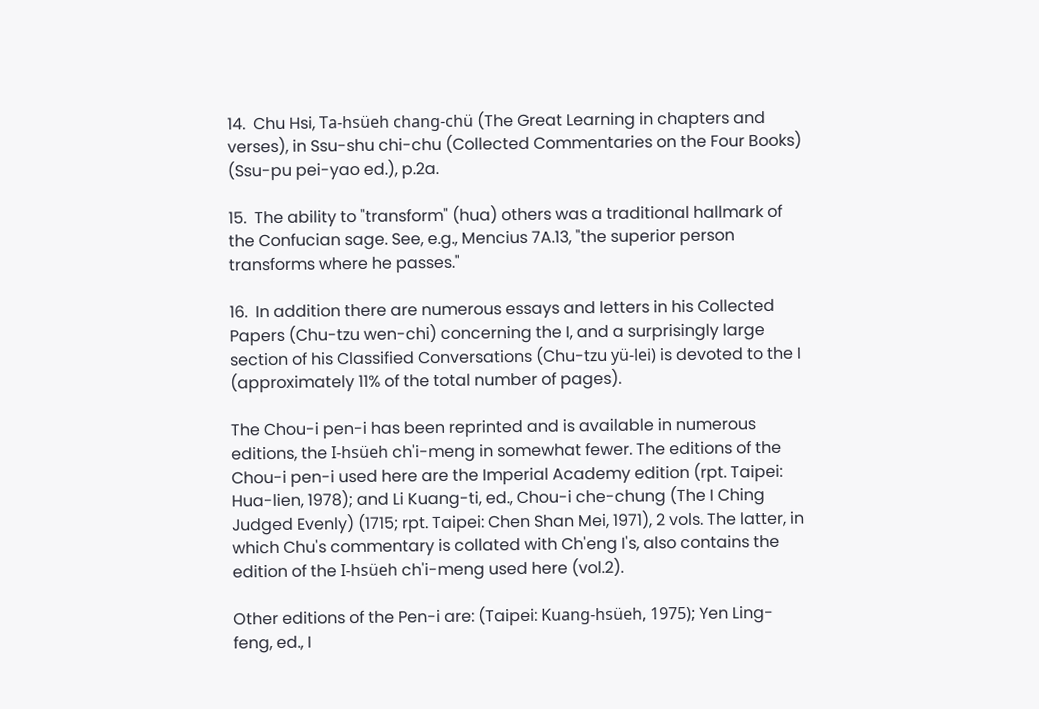14.  Chu Hsi, Ta-hsüeh chang-chü (The Great Learning in chapters and verses), in Ssu-shu chi-chu (Collected Commentaries on the Four Books) (Ssu-pu pei-yao ed.), p.2a.

15.  The ability to "transform" (hua) others was a traditional hallmark of the Confucian sage. See, e.g., Mencius 7A.13, "the superior person transforms where he passes."

16.  In addition there are numerous essays and letters in his Collected Papers (Chu-tzu wen-chi) concerning the I, and a surprisingly large section of his Classified Conversations (Chu-tzu yü-lei) is devoted to the I (approximately 11% of the total number of pages).

The Chou-i pen-i has been reprinted and is available in numerous editions, the I-hsüeh ch'i-meng in somewhat fewer. The editions of the Chou-i pen-i used here are the Imperial Academy edition (rpt. Taipei: Hua-lien, 1978); and Li Kuang-ti, ed., Chou-i che-chung (The I Ching Judged Evenly) (1715; rpt. Taipei: Chen Shan Mei, 1971), 2 vols. The latter, in which Chu's commentary is collated with Ch'eng I's, also contains the edition of the I-hsüeh ch'i-meng used here (vol.2).

Other editions of the Pen-i are: (Taipei: Kuang-hsüeh, 1975); Yen Ling-feng, ed., I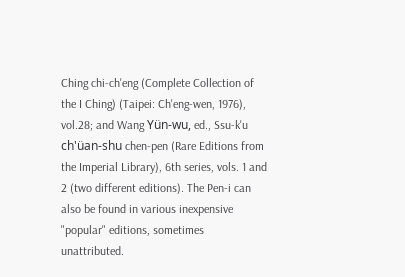Ching chi-ch'eng (Complete Collection of the I Ching) (Taipei: Ch'eng-wen, 1976), vol.28; and Wang Yün-wu, ed., Ssu-k'u ch'üan-shu chen-pen (Rare Editions from the Imperial Library), 6th series, vols. 1 and 2 (two different editions). The Pen-i can also be found in various inexpensive "popular" editions, sometimes unattributed.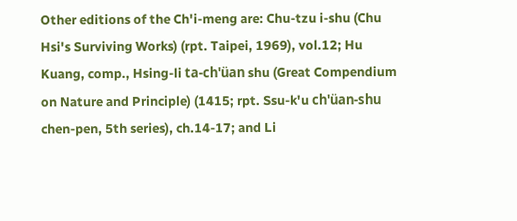Other editions of the Ch'i-meng are: Chu-tzu i-shu (Chu Hsi's Surviving Works) (rpt. Taipei, 1969), vol.12; Hu Kuang, comp., Hsing-li ta-ch'üan shu (Great Compendium on Nature and Principle) (1415; rpt. Ssu-k'u ch'üan-shu chen-pen, 5th series), ch.14-17; and Li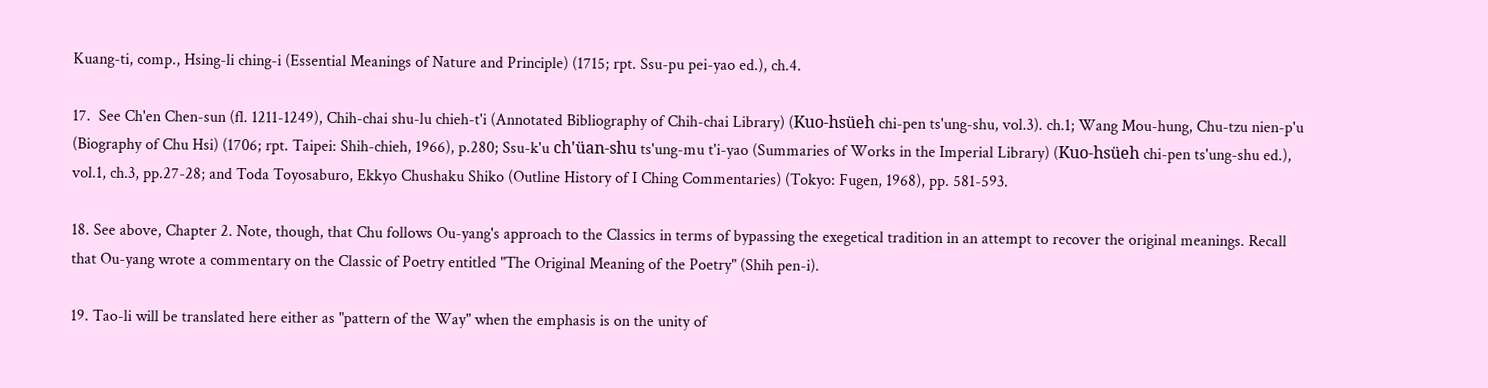Kuang-ti, comp., Hsing-li ching-i (Essential Meanings of Nature and Principle) (1715; rpt. Ssu-pu pei-yao ed.), ch.4.

17.  See Ch'en Chen-sun (fl. 1211-1249), Chih-chai shu-lu chieh-t'i (Annotated Bibliography of Chih-chai Library) (Kuo-hsüeh chi-pen ts'ung-shu, vol.3). ch.1; Wang Mou-hung, Chu-tzu nien-p'u (Biography of Chu Hsi) (1706; rpt. Taipei: Shih-chieh, 1966), p.280; Ssu-k'u ch'üan-shu ts'ung-mu t'i-yao (Summaries of Works in the Imperial Library) (Kuo-hsüeh chi-pen ts'ung-shu ed.), vol.1, ch.3, pp.27-28; and Toda Toyosaburo, Ekkyo Chushaku Shiko (Outline History of I Ching Commentaries) (Tokyo: Fugen, 1968), pp. 581-593.

18. See above, Chapter 2. Note, though, that Chu follows Ou-yang's approach to the Classics in terms of bypassing the exegetical tradition in an attempt to recover the original meanings. Recall that Ou-yang wrote a commentary on the Classic of Poetry entitled "The Original Meaning of the Poetry" (Shih pen-i).

19. Tao-li will be translated here either as "pattern of the Way" when the emphasis is on the unity of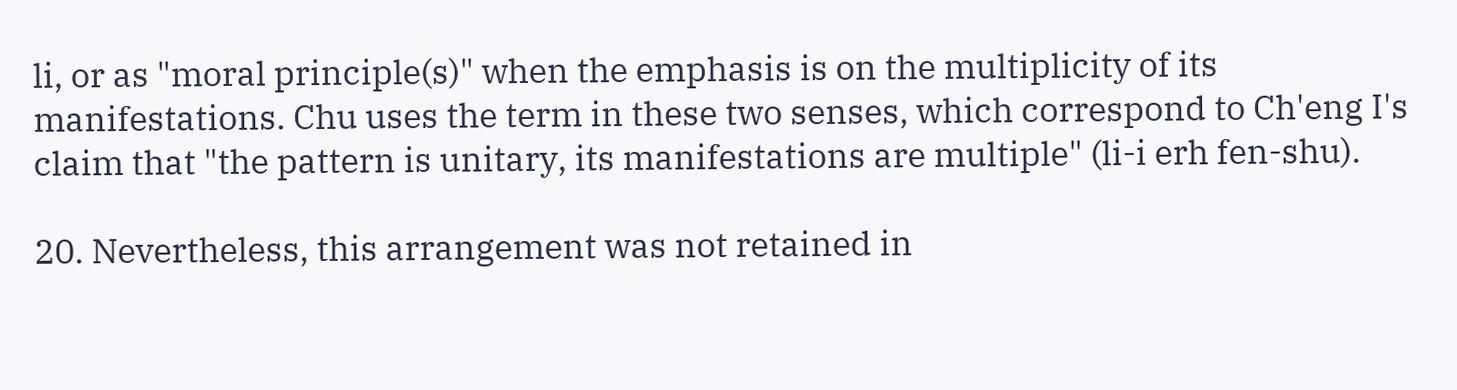li, or as "moral principle(s)" when the emphasis is on the multiplicity of its manifestations. Chu uses the term in these two senses, which correspond to Ch'eng I's claim that "the pattern is unitary, its manifestations are multiple" (li-i erh fen-shu).

20. Nevertheless, this arrangement was not retained in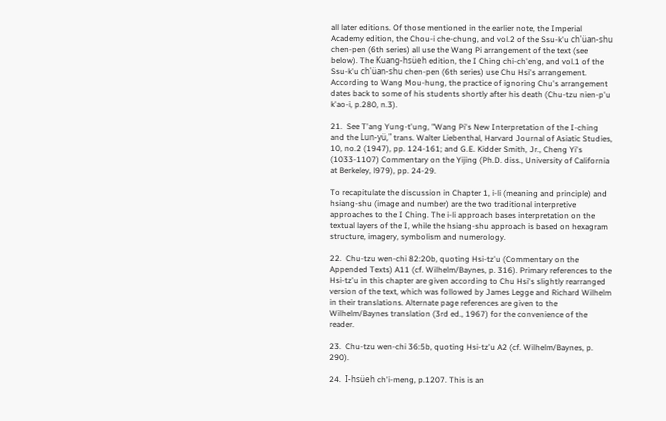all later editions. Of those mentioned in the earlier note, the Imperial Academy edition, the Chou-i che-chung, and vol.2 of the Ssu-k'u ch'üan-shu chen-pen (6th series) all use the Wang Pi arrangement of the text (see below). The Kuang-hsüeh edition, the I Ching chi-ch'eng, and vol.1 of the Ssu-k'u ch'üan-shu chen-pen (6th series) use Chu Hsi's arrangement. According to Wang Mou-hung, the practice of ignoring Chu's arrangement dates back to some of his students shortly after his death (Chu-tzu nien-p'u k'ao-i, p.280, n.3).

21.  See T'ang Yung-t'ung, "Wang Pi's New Interpretation of the I-ching and the Lun-yü," trans. Walter Liebenthal, Harvard Journal of Asiatic Studies, 10, no.2 (1947), pp. 124-161; and G.E. Kidder Smith, Jr., Cheng Yi's (1033-1107) Commentary on the Yijing (Ph.D. diss., University of California at Berkeley, l979), pp. 24-29.

To recapitulate the discussion in Chapter 1, i-li (meaning and principle) and hsiang-shu (image and number) are the two traditional interpretive approaches to the I Ching. The i-li approach bases interpretation on the textual layers of the I, while the hsiang-shu approach is based on hexagram structure, imagery, symbolism and numerology.

22.  Chu-tzu wen-chi 82:20b, quoting Hsi-tz'u (Commentary on the Appended Texts) A11 (cf. Wilhelm/Baynes, p. 316). Primary references to the Hsi-tz'u in this chapter are given according to Chu Hsi's slightly rearranged version of the text, which was followed by James Legge and Richard Wilhelm in their translations. Alternate page references are given to the Wilhelm/Baynes translation (3rd ed., 1967) for the convenience of the reader.

23.  Chu-tzu wen-chi 36:5b, quoting Hsi-tz'u A2 (cf. Wilhelm/Baynes, p. 290).

24.  I-hsüeh ch'i-meng, p.1207. This is an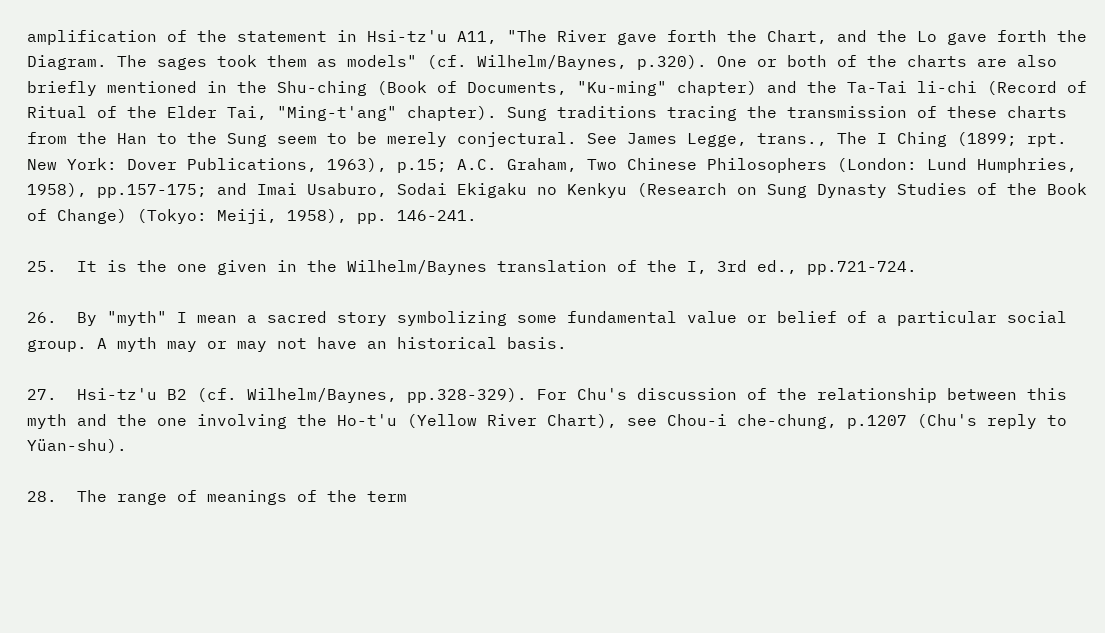amplification of the statement in Hsi-tz'u A11, "The River gave forth the Chart, and the Lo gave forth the Diagram. The sages took them as models" (cf. Wilhelm/Baynes, p.320). One or both of the charts are also briefly mentioned in the Shu-ching (Book of Documents, "Ku-ming" chapter) and the Ta-Tai li-chi (Record of Ritual of the Elder Tai, "Ming-t'ang" chapter). Sung traditions tracing the transmission of these charts from the Han to the Sung seem to be merely conjectural. See James Legge, trans., The I Ching (1899; rpt. New York: Dover Publications, 1963), p.15; A.C. Graham, Two Chinese Philosophers (London: Lund Humphries, 1958), pp.157-175; and Imai Usaburo, Sodai Ekigaku no Kenkyu (Research on Sung Dynasty Studies of the Book of Change) (Tokyo: Meiji, 1958), pp. 146-241.

25.  It is the one given in the Wilhelm/Baynes translation of the I, 3rd ed., pp.721-724.

26.  By "myth" I mean a sacred story symbolizing some fundamental value or belief of a particular social group. A myth may or may not have an historical basis.

27.  Hsi-tz'u B2 (cf. Wilhelm/Baynes, pp.328-329). For Chu's discussion of the relationship between this myth and the one involving the Ho-t'u (Yellow River Chart), see Chou-i che-chung, p.1207 (Chu's reply to Yüan-shu).

28.  The range of meanings of the term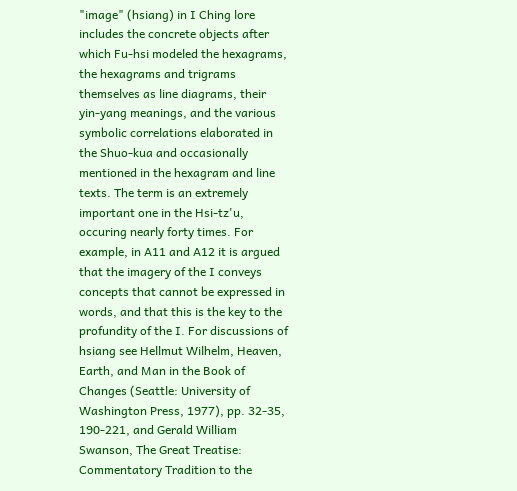"image" (hsiang) in I Ching lore includes the concrete objects after which Fu-hsi modeled the hexagrams, the hexagrams and trigrams themselves as line diagrams, their yin-yang meanings, and the various symbolic correlations elaborated in the Shuo-kua and occasionally mentioned in the hexagram and line texts. The term is an extremely important one in the Hsi-tz'u, occuring nearly forty times. For example, in A11 and A12 it is argued that the imagery of the I conveys concepts that cannot be expressed in words, and that this is the key to the profundity of the I. For discussions of hsiang see Hellmut Wilhelm, Heaven, Earth, and Man in the Book of Changes (Seattle: University of Washington Press, 1977), pp. 32-35, 190-221, and Gerald William Swanson, The Great Treatise: Commentatory Tradition to the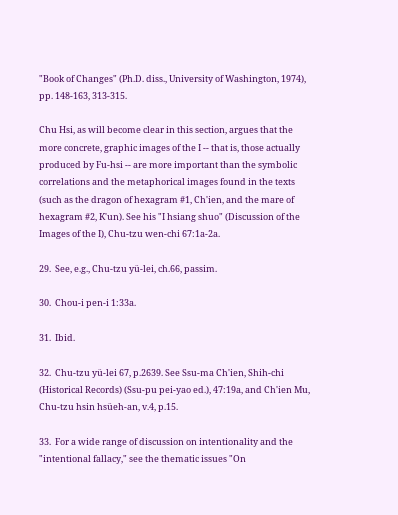"Book of Changes" (Ph.D. diss., University of Washington, 1974), pp. 148-163, 313-315.

Chu Hsi, as will become clear in this section, argues that the more concrete, graphic images of the I -- that is, those actually produced by Fu-hsi -- are more important than the symbolic correlations and the metaphorical images found in the texts (such as the dragon of hexagram #1, Ch'ien, and the mare of hexagram #2, K'un). See his "I hsiang shuo" (Discussion of the Images of the I), Chu-tzu wen-chi 67:1a-2a.

29.  See, e.g., Chu-tzu yü-lei, ch.66, passim.

30.  Chou-i pen-i 1:33a.

31.  Ibid.

32.  Chu-tzu yü-lei 67, p.2639. See Ssu-ma Ch'ien, Shih-chi (Historical Records) (Ssu-pu pei-yao ed.), 47:19a, and Ch'ien Mu, Chu-tzu hsin hsüeh-an, v.4, p.15.

33.  For a wide range of discussion on intentionality and the "intentional fallacy," see the thematic issues "On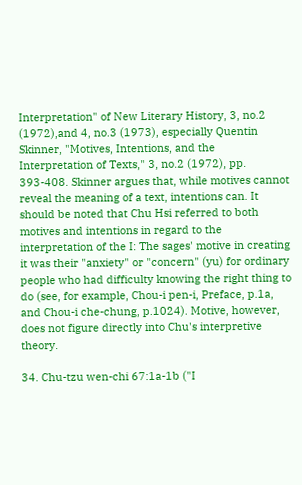Interpretation" of New Literary History, 3, no.2 (1972),and 4, no.3 (1973), especially Quentin Skinner, "Motives, Intentions, and the Interpretation of Texts," 3, no.2 (1972), pp. 393-408. Skinner argues that, while motives cannot reveal the meaning of a text, intentions can. It should be noted that Chu Hsi referred to both motives and intentions in regard to the interpretation of the I: The sages' motive in creating it was their "anxiety" or "concern" (yu) for ordinary people who had difficulty knowing the right thing to do (see, for example, Chou-i pen-i, Preface, p.1a, and Chou-i che-chung, p.1024). Motive, however, does not figure directly into Chu's interpretive theory.

34. Chu-tzu wen-chi 67:1a-1b ("I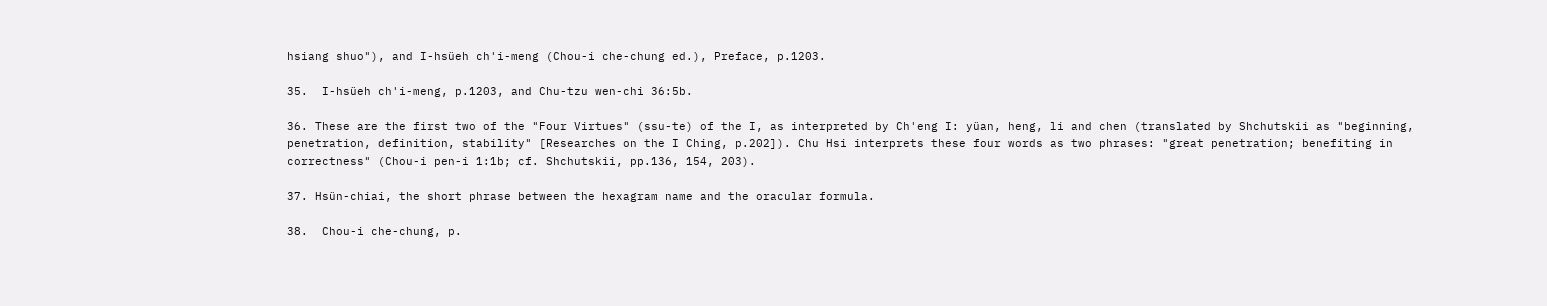hsiang shuo"), and I-hsüeh ch'i-meng (Chou-i che-chung ed.), Preface, p.1203.

35.  I-hsüeh ch'i-meng, p.1203, and Chu-tzu wen-chi 36:5b.

36. These are the first two of the "Four Virtues" (ssu-te) of the I, as interpreted by Ch'eng I: yüan, heng, li and chen (translated by Shchutskii as "beginning, penetration, definition, stability" [Researches on the I Ching, p.202]). Chu Hsi interprets these four words as two phrases: "great penetration; benefiting in correctness" (Chou-i pen-i 1:1b; cf. Shchutskii, pp.136, 154, 203).

37. Hsün-chiai, the short phrase between the hexagram name and the oracular formula.

38.  Chou-i che-chung, p.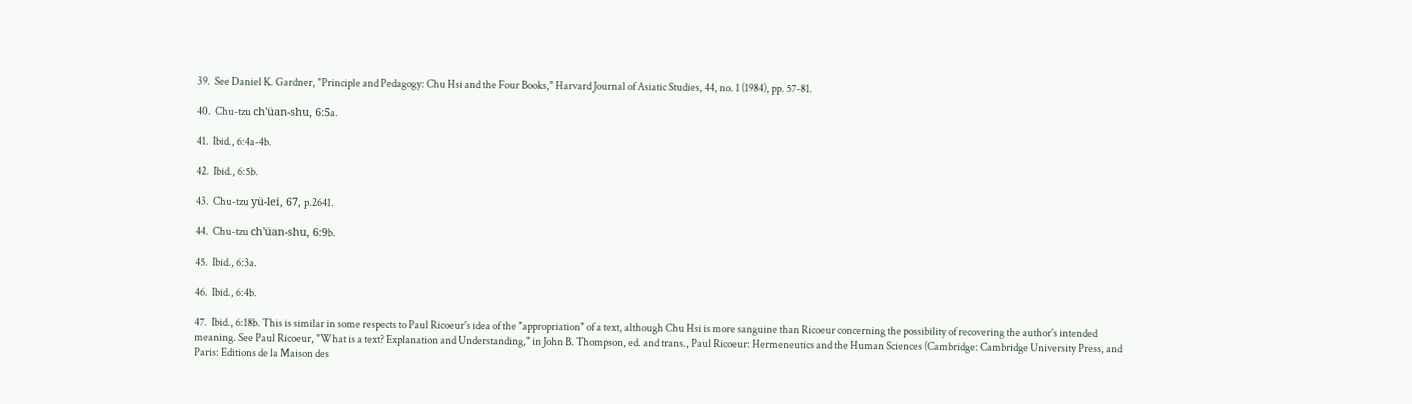39.  See Daniel K. Gardner, "Principle and Pedagogy: Chu Hsi and the Four Books," Harvard Journal of Asiatic Studies, 44, no. 1 (1984), pp. 57-81.

40.  Chu-tzu ch'üan-shu, 6:5a.

41.  Ibid., 6:4a-4b.

42.  Ibid., 6:5b.

43.  Chu-tzu yü-lei, 67, p.2641.

44.  Chu-tzu ch'üan-shu, 6:9b.

45.  Ibid., 6:3a.

46.  Ibid., 6:4b.

47.  Ibid., 6:18b. This is similar in some respects to Paul Ricoeur's idea of the "appropriation" of a text, although Chu Hsi is more sanguine than Ricoeur concerning the possibility of recovering the author's intended meaning. See Paul Ricoeur, "What is a text? Explanation and Understanding," in John B. Thompson, ed. and trans., Paul Ricoeur: Hermeneutics and the Human Sciences (Cambridge: Cambridge University Press, and Paris: Editions de la Maison des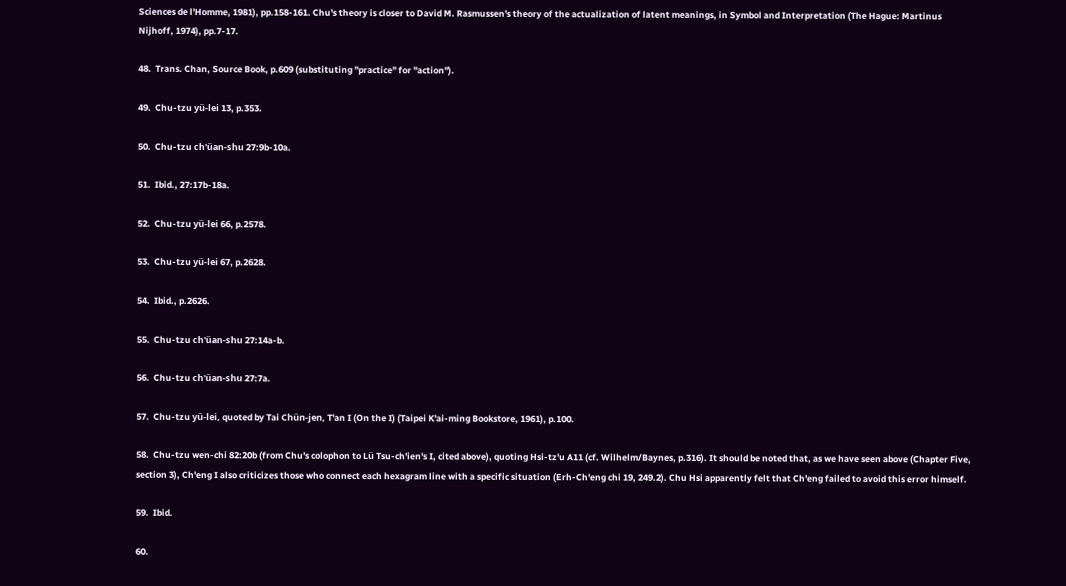Sciences de l'Homme, 1981), pp.158-161. Chu's theory is closer to David M. Rasmussen's theory of the actualization of latent meanings, in Symbol and Interpretation (The Hague: Martinus Nijhoff, 1974), pp.7-17.

48.  Trans. Chan, Source Book, p.609 (substituting "practice" for "action").

49.  Chu-tzu yü-lei 13, p.353.

50.  Chu-tzu ch'üan-shu 27:9b-10a.

51.  Ibid., 27:17b-18a.

52.  Chu-tzu yü-lei 66, p.2578.

53.  Chu-tzu yü-lei 67, p.2628.

54.  Ibid., p.2626.

55.  Chu-tzu ch'üan-shu 27:14a-b.

56.  Chu-tzu ch'üan-shu 27:7a.

57.  Chu-tzu yü-lei, quoted by Tai Chün-jen, T'an I (On the I) (Taipei K'ai-ming Bookstore, 1961), p.100.

58.  Chu-tzu wen-chi 82:20b (from Chu's colophon to Lü Tsu-ch'ien's I, cited above), quoting Hsi-tz'u A11 (cf. Wilhelm/Baynes, p.316). It should be noted that, as we have seen above (Chapter Five, section 3), Ch'eng I also criticizes those who connect each hexagram line with a specific situation (Erh-Ch'eng chi 19, 249.2). Chu Hsi apparently felt that Ch'eng failed to avoid this error himself.

59.  Ibid.

60.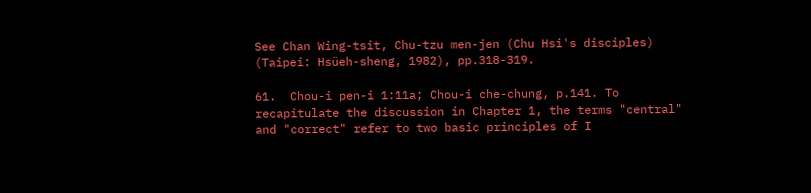See Chan Wing-tsit, Chu-tzu men-jen (Chu Hsi's disciples) (Taipei: Hsüeh-sheng, 1982), pp.318-319.

61.  Chou-i pen-i 1:11a; Chou-i che-chung, p.141. To recapitulate the discussion in Chapter 1, the terms "central" and "correct" refer to two basic principles of I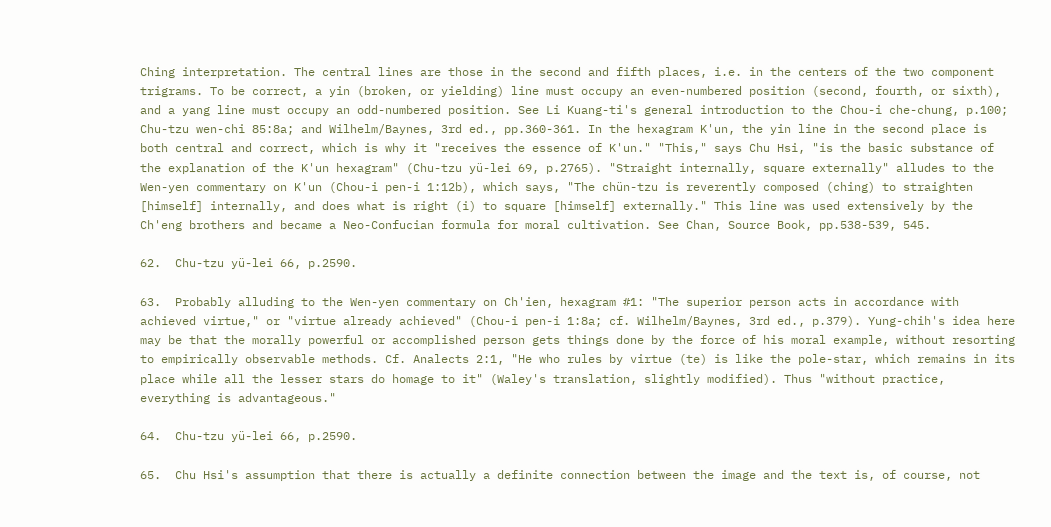Ching interpretation. The central lines are those in the second and fifth places, i.e. in the centers of the two component trigrams. To be correct, a yin (broken, or yielding) line must occupy an even-numbered position (second, fourth, or sixth), and a yang line must occupy an odd-numbered position. See Li Kuang-ti's general introduction to the Chou-i che-chung, p.100; Chu-tzu wen-chi 85:8a; and Wilhelm/Baynes, 3rd ed., pp.360-361. In the hexagram K'un, the yin line in the second place is both central and correct, which is why it "receives the essence of K'un." "This," says Chu Hsi, "is the basic substance of the explanation of the K'un hexagram" (Chu-tzu yü-lei 69, p.2765). "Straight internally, square externally" alludes to the Wen-yen commentary on K'un (Chou-i pen-i 1:12b), which says, "The chün-tzu is reverently composed (ching) to straighten [himself] internally, and does what is right (i) to square [himself] externally." This line was used extensively by the Ch'eng brothers and became a Neo-Confucian formula for moral cultivation. See Chan, Source Book, pp.538-539, 545.

62.  Chu-tzu yü-lei 66, p.2590.

63.  Probably alluding to the Wen-yen commentary on Ch'ien, hexagram #1: "The superior person acts in accordance with achieved virtue," or "virtue already achieved" (Chou-i pen-i 1:8a; cf. Wilhelm/Baynes, 3rd ed., p.379). Yung-chih's idea here may be that the morally powerful or accomplished person gets things done by the force of his moral example, without resorting to empirically observable methods. Cf. Analects 2:1, "He who rules by virtue (te) is like the pole-star, which remains in its place while all the lesser stars do homage to it" (Waley's translation, slightly modified). Thus "without practice, everything is advantageous."

64.  Chu-tzu yü-lei 66, p.2590.

65.  Chu Hsi's assumption that there is actually a definite connection between the image and the text is, of course, not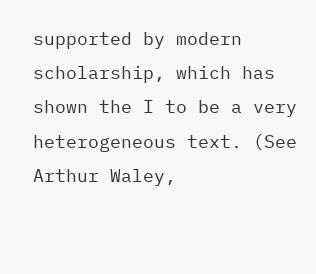supported by modern scholarship, which has shown the I to be a very heterogeneous text. (See Arthur Waley,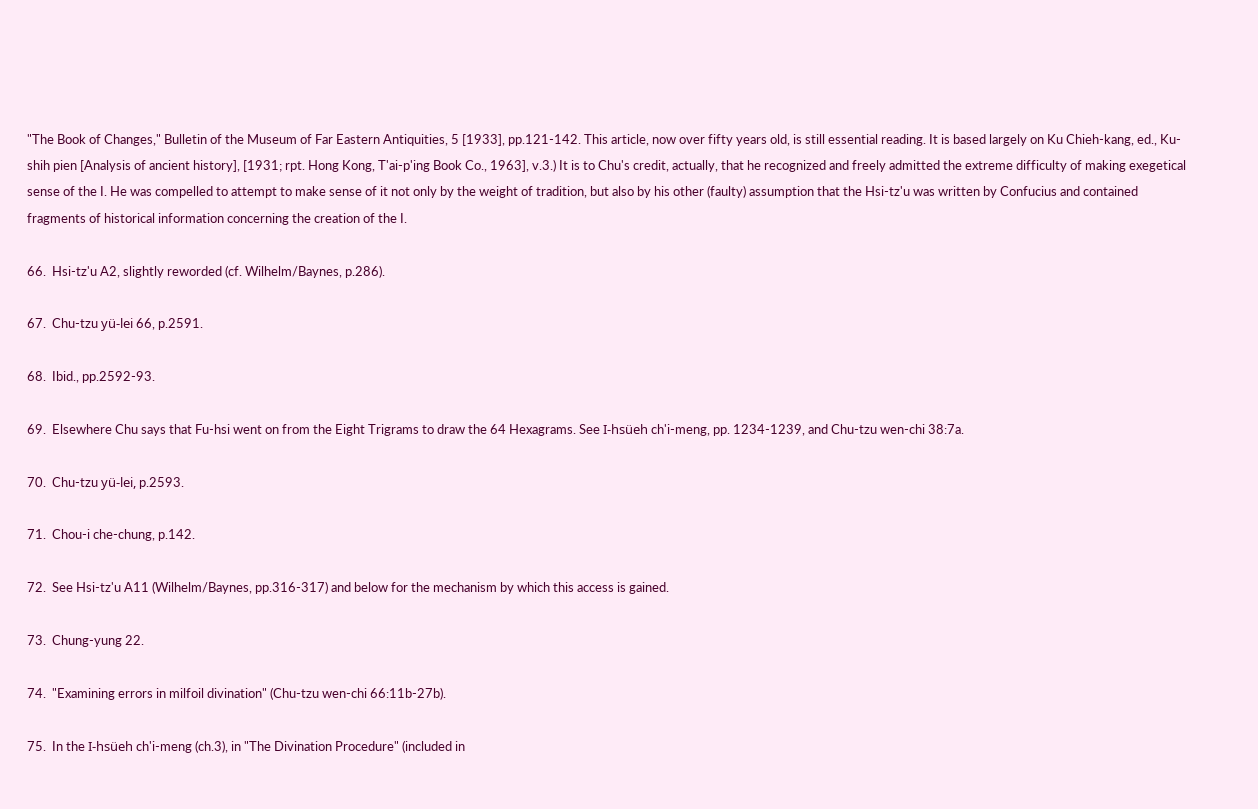"The Book of Changes," Bulletin of the Museum of Far Eastern Antiquities, 5 [1933], pp.121-142. This article, now over fifty years old, is still essential reading. It is based largely on Ku Chieh-kang, ed., Ku-shih pien [Analysis of ancient history], [1931; rpt. Hong Kong, T'ai-p'ing Book Co., 1963], v.3.) It is to Chu's credit, actually, that he recognized and freely admitted the extreme difficulty of making exegetical sense of the I. He was compelled to attempt to make sense of it not only by the weight of tradition, but also by his other (faulty) assumption that the Hsi-tz'u was written by Confucius and contained fragments of historical information concerning the creation of the I.

66.  Hsi-tz'u A2, slightly reworded (cf. Wilhelm/Baynes, p.286).

67.  Chu-tzu yü-lei 66, p.2591.

68.  Ibid., pp.2592-93.

69.  Elsewhere Chu says that Fu-hsi went on from the Eight Trigrams to draw the 64 Hexagrams. See I-hsüeh ch'i-meng, pp. 1234-1239, and Chu-tzu wen-chi 38:7a.

70.  Chu-tzu yü-lei, p.2593.

71.  Chou-i che-chung, p.142.

72.  See Hsi-tz'u A11 (Wilhelm/Baynes, pp.316-317) and below for the mechanism by which this access is gained.

73.  Chung-yung 22.

74.  "Examining errors in milfoil divination" (Chu-tzu wen-chi 66:11b-27b).

75.  In the I-hsüeh ch'i-meng (ch.3), in "The Divination Procedure" (included in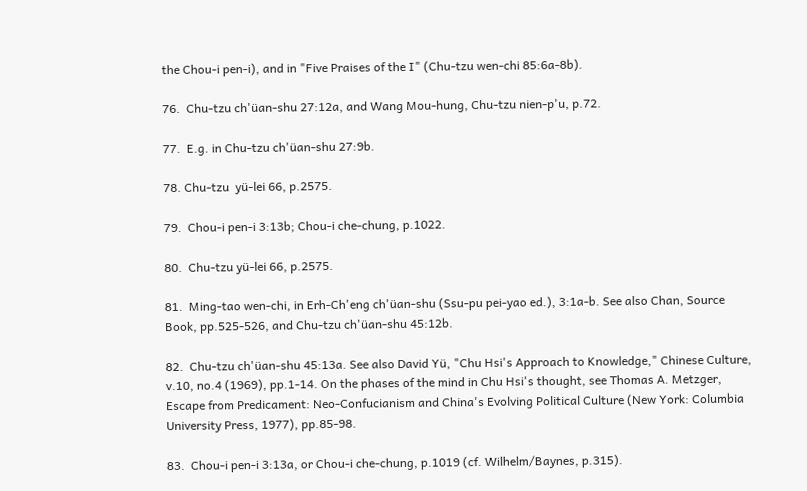the Chou-i pen-i), and in "Five Praises of the I" (Chu-tzu wen-chi 85:6a-8b).

76.  Chu-tzu ch'üan-shu 27:12a, and Wang Mou-hung, Chu-tzu nien-p'u, p.72.

77.  E.g. in Chu-tzu ch'üan-shu 27:9b.

78. Chu-tzu  yü-lei 66, p.2575.

79.  Chou-i pen-i 3:13b; Chou-i che-chung, p.1022.

80.  Chu-tzu yü-lei 66, p.2575.

81.  Ming-tao wen-chi, in Erh-Ch'eng ch'üan-shu (Ssu-pu pei-yao ed.), 3:1a-b. See also Chan, Source Book, pp.525-526, and Chu-tzu ch'üan-shu 45:12b.

82.  Chu-tzu ch'üan-shu 45:13a. See also David Yü, "Chu Hsi's Approach to Knowledge," Chinese Culture, v.10, no.4 (1969), pp.1-14. On the phases of the mind in Chu Hsi's thought, see Thomas A. Metzger, Escape from Predicament: Neo-Confucianism and China's Evolving Political Culture (New York: Columbia University Press, 1977), pp.85-98.

83.  Chou-i pen-i 3:13a, or Chou-i che-chung, p.1019 (cf. Wilhelm/Baynes, p.315).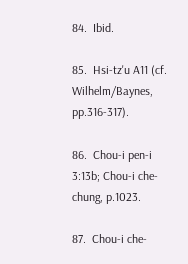84.  Ibid.

85.  Hsi-tz'u A11 (cf. Wilhelm/Baynes, pp.316-317).

86.  Chou-i pen-i 3:13b; Chou-i che-chung, p.1023.

87.  Chou-i che-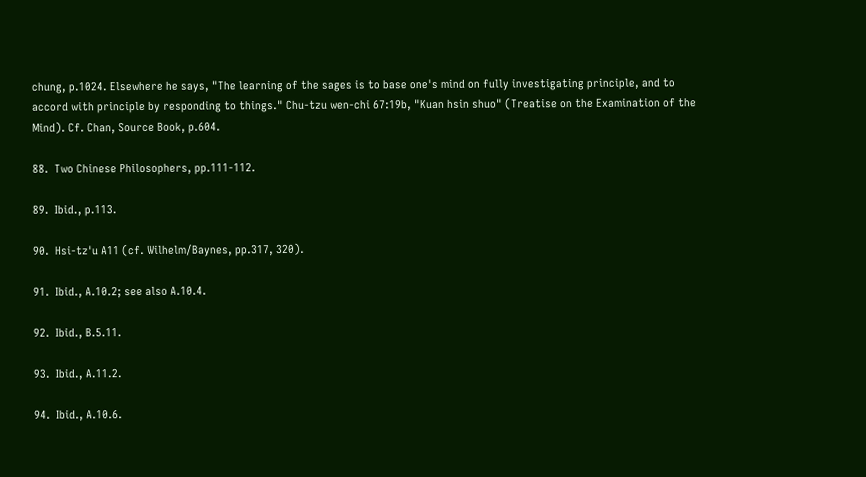chung, p.1024. Elsewhere he says, "The learning of the sages is to base one's mind on fully investigating principle, and to accord with principle by responding to things." Chu-tzu wen-chi 67:19b, "Kuan hsin shuo" (Treatise on the Examination of the Mind). Cf. Chan, Source Book, p.604.

88.  Two Chinese Philosophers, pp.111-112.

89.  Ibid., p.113.

90.  Hsi-tz'u A11 (cf. Wilhelm/Baynes, pp.317, 320).

91.  Ibid., A.10.2; see also A.10.4.

92.  Ibid., B.5.11.

93.  Ibid., A.11.2.

94.  Ibid., A.10.6.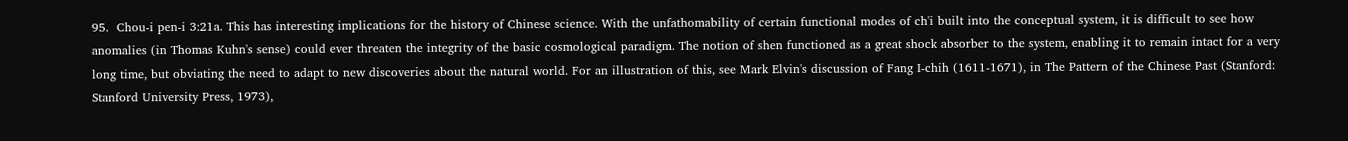95.  Chou-i pen-i 3:21a. This has interesting implications for the history of Chinese science. With the unfathomability of certain functional modes of ch'i built into the conceptual system, it is difficult to see how anomalies (in Thomas Kuhn's sense) could ever threaten the integrity of the basic cosmological paradigm. The notion of shen functioned as a great shock absorber to the system, enabling it to remain intact for a very long time, but obviating the need to adapt to new discoveries about the natural world. For an illustration of this, see Mark Elvin's discussion of Fang I-chih (1611-1671), in The Pattern of the Chinese Past (Stanford: Stanford University Press, 1973),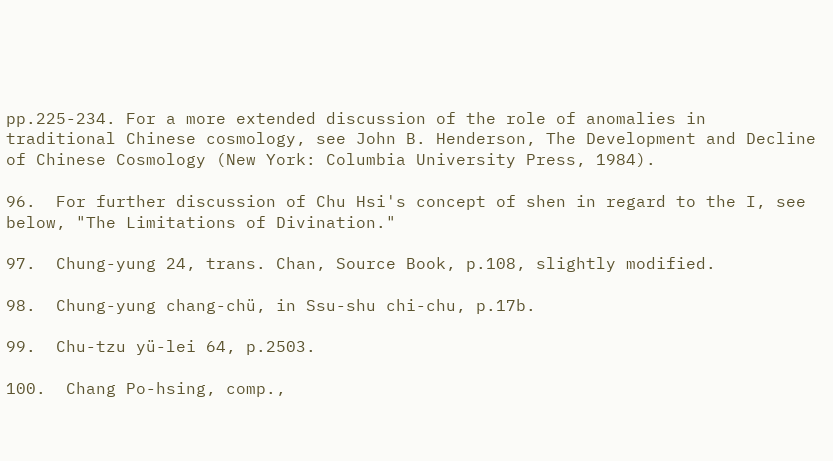pp.225-234. For a more extended discussion of the role of anomalies in traditional Chinese cosmology, see John B. Henderson, The Development and Decline of Chinese Cosmology (New York: Columbia University Press, 1984).

96.  For further discussion of Chu Hsi's concept of shen in regard to the I, see below, "The Limitations of Divination."

97.  Chung-yung 24, trans. Chan, Source Book, p.108, slightly modified.

98.  Chung-yung chang-chü, in Ssu-shu chi-chu, p.17b.

99.  Chu-tzu yü-lei 64, p.2503.

100.  Chang Po-hsing, comp.,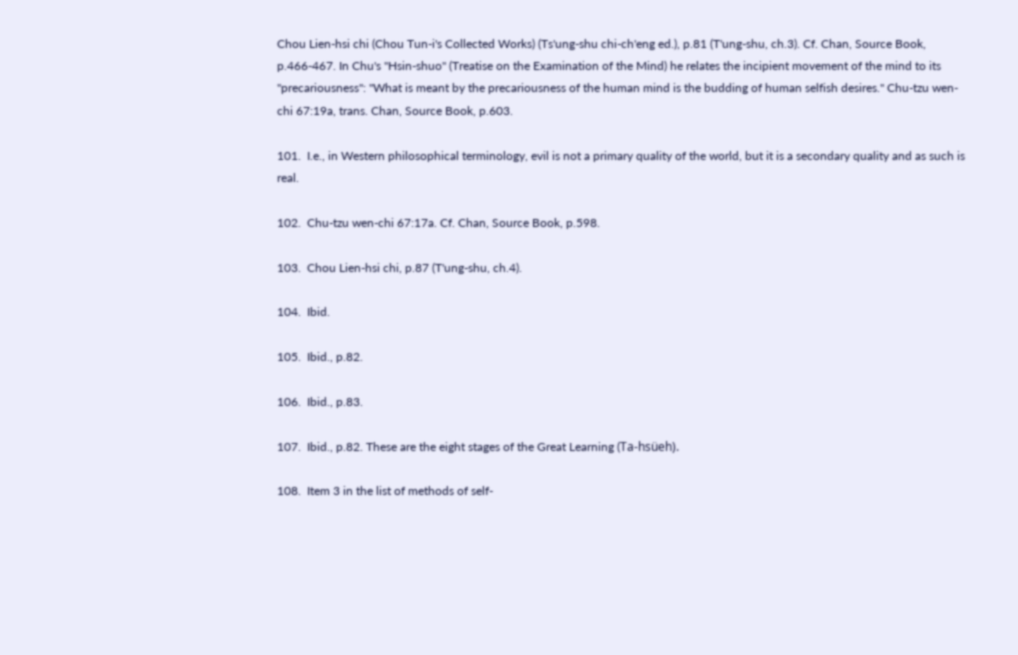Chou Lien-hsi chi (Chou Tun-i's Collected Works) (Ts'ung-shu chi-ch'eng ed.), p.81 (T'ung-shu, ch.3). Cf. Chan, Source Book, p.466-467. In Chu's "Hsin-shuo" (Treatise on the Examination of the Mind) he relates the incipient movement of the mind to its "precariousness": "What is meant by the precariousness of the human mind is the budding of human selfish desires." Chu-tzu wen-chi 67:19a, trans. Chan, Source Book, p.603.

101.  I.e., in Western philosophical terminology, evil is not a primary quality of the world, but it is a secondary quality and as such is real.

102.  Chu-tzu wen-chi 67:17a. Cf. Chan, Source Book, p.598.

103.  Chou Lien-hsi chi, p.87 (T'ung-shu, ch.4).

104.  Ibid.

105.  Ibid., p.82.

106.  Ibid., p.83.

107.  Ibid., p.82. These are the eight stages of the Great Learning (Ta-hsüeh).

108.  Item 3 in the list of methods of self-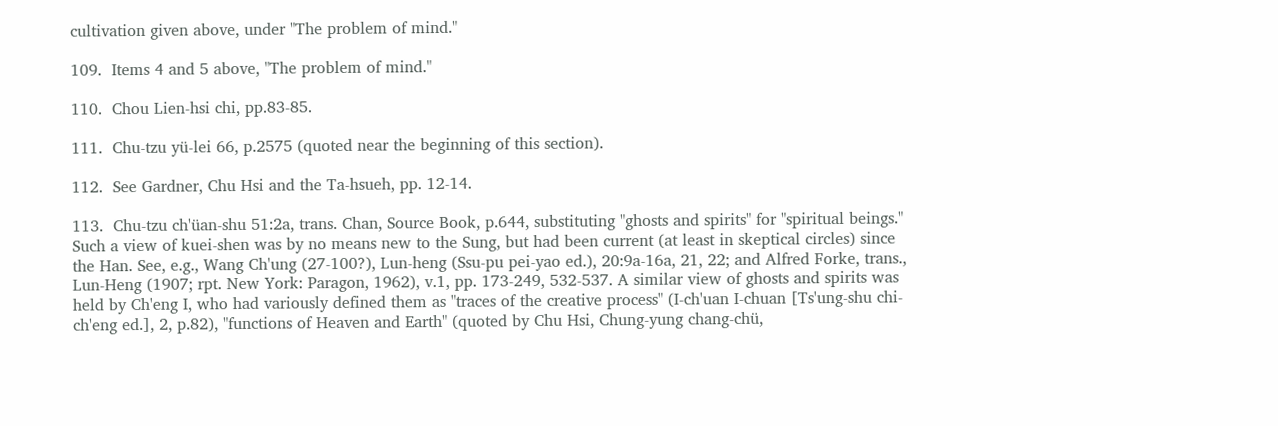cultivation given above, under "The problem of mind."

109.  Items 4 and 5 above, "The problem of mind."

110.  Chou Lien-hsi chi, pp.83-85.

111.  Chu-tzu yü-lei 66, p.2575 (quoted near the beginning of this section).

112.  See Gardner, Chu Hsi and the Ta-hsueh, pp. 12-14.

113.  Chu-tzu ch'üan-shu 51:2a, trans. Chan, Source Book, p.644, substituting "ghosts and spirits" for "spiritual beings." Such a view of kuei-shen was by no means new to the Sung, but had been current (at least in skeptical circles) since the Han. See, e.g., Wang Ch'ung (27-100?), Lun-heng (Ssu-pu pei-yao ed.), 20:9a-16a, 21, 22; and Alfred Forke, trans., Lun-Heng (1907; rpt. New York: Paragon, 1962), v.1, pp. 173-249, 532-537. A similar view of ghosts and spirits was held by Ch'eng I, who had variously defined them as "traces of the creative process" (I-ch'uan I-chuan [Ts'ung-shu chi-ch'eng ed.], 2, p.82), "functions of Heaven and Earth" (quoted by Chu Hsi, Chung-yung chang-chü,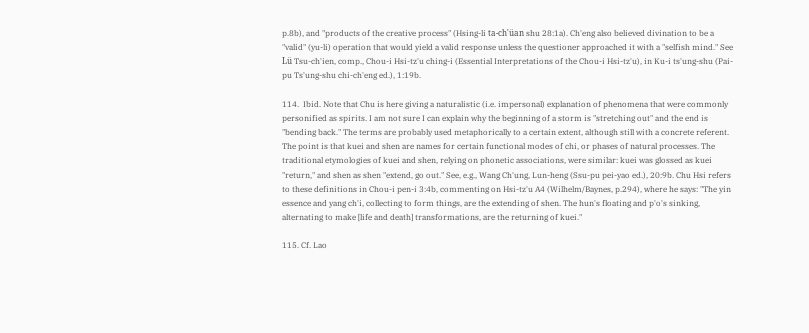p.8b), and "products of the creative process" (Hsing-li ta-ch'üan shu 28:1a). Ch'eng also believed divination to be a "valid" (yu-li) operation that would yield a valid response unless the questioner approached it with a "selfish mind." See Lü Tsu-ch'ien, comp., Chou-i Hsi-tz'u ching-i (Essential Interpretations of the Chou-i Hsi-tz'u), in Ku-i ts'ung-shu (Pai-pu Ts'ung-shu chi-ch'eng ed.), 1:19b.

114.  Ibid. Note that Chu is here giving a naturalistic (i.e. impersonal) explanation of phenomena that were commonly personified as spirits. I am not sure I can explain why the beginning of a storm is "stretching out" and the end is "bending back." The terms are probably used metaphorically to a certain extent, although still with a concrete referent. The point is that kuei and shen are names for certain functional modes of chi, or phases of natural processes. The traditional etymologies of kuei and shen, relying on phonetic associations, were similar: kuei was glossed as kuei "return," and shen as shen "extend, go out." See, e.g., Wang Ch'ung, Lun-heng (Ssu-pu pei-yao ed.), 20:9b. Chu Hsi refers to these definitions in Chou-i pen-i 3:4b, commenting on Hsi-tz'u A4 (Wilhelm/Baynes, p.294), where he says: "The yin essence and yang ch'i, collecting to form things, are the extending of shen. The hun's floating and p'o's sinking, alternating to make [life and death] transformations, are the returning of kuei."

115. Cf. Lao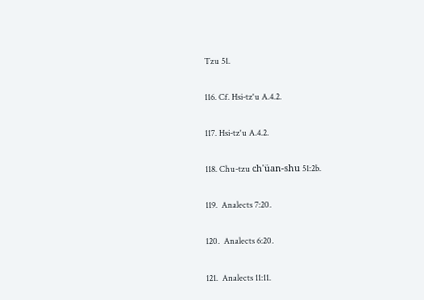Tzu 51.

116. Cf. Hsi-tz'u A.4.2.

117. Hsi-tz'u A.4.2.

118. Chu-tzu ch'üan-shu 51:2b.

119.  Analects 7:20.

120.  Analects 6:20.

121.  Analects 11:11.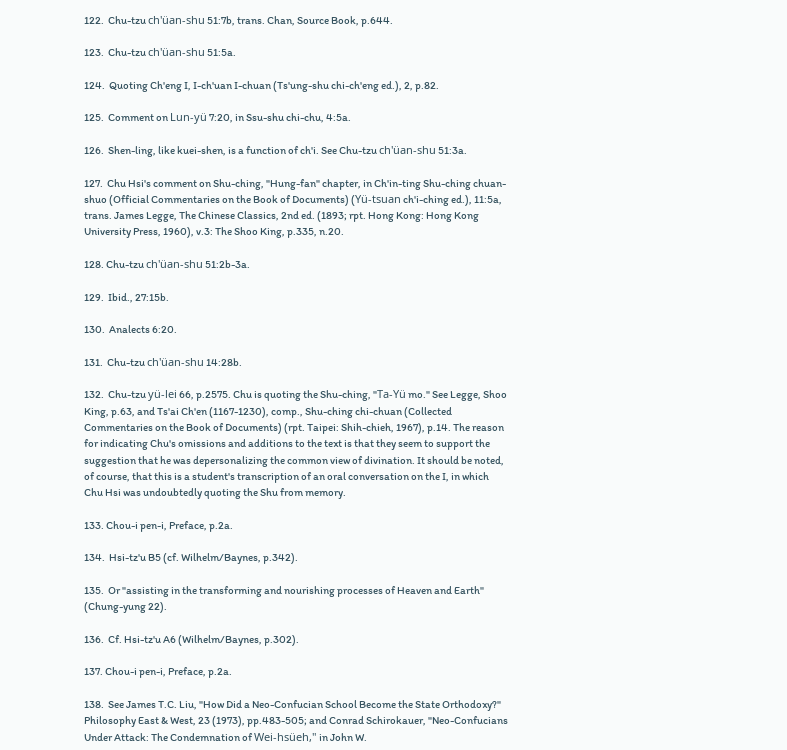122.  Chu-tzu ch'üan-shu 51:7b, trans. Chan, Source Book, p.644.

123.  Chu-tzu ch'üan-shu 51:5a.

124.  Quoting Ch'eng I, I-ch'uan I-chuan (Ts'ung-shu chi-ch'eng ed.), 2, p.82.

125.  Comment on Lun-yü 7:20, in Ssu-shu chi-chu, 4:5a.

126.  Shen-ling, like kuei-shen, is a function of ch'i. See Chu-tzu ch'üan-shu 51:3a.

127.  Chu Hsi's comment on Shu-ching, "Hung-fan" chapter, in Ch'in-ting Shu-ching chuan-shuo (Official Commentaries on the Book of Documents) (Yü-tsuan ch'i-ching ed.), 11:5a, trans. James Legge, The Chinese Classics, 2nd ed. (1893; rpt. Hong Kong: Hong Kong University Press, 1960), v.3: The Shoo King, p.335, n.20.

128. Chu-tzu ch'üan-shu 51:2b-3a.

129.  Ibid., 27:15b.

130.  Analects 6:20.

131.  Chu-tzu ch'üan-shu 14:28b.

132.  Chu-tzu yü-lei 66, p.2575. Chu is quoting the Shu-ching, "Ta-Yü mo." See Legge, Shoo King, p.63, and Ts'ai Ch'en (1167-1230), comp., Shu-ching chi-chuan (Collected Commentaries on the Book of Documents) (rpt. Taipei: Shih-chieh, 1967), p.14. The reason for indicating Chu's omissions and additions to the text is that they seem to support the suggestion that he was depersonalizing the common view of divination. It should be noted, of course, that this is a student's transcription of an oral conversation on the I, in which Chu Hsi was undoubtedly quoting the Shu from memory.

133. Chou-i pen-i, Preface, p.2a.

134.  Hsi-tz'u B5 (cf. Wilhelm/Baynes, p.342).

135.  Or "assisting in the transforming and nourishing processes of Heaven and Earth" (Chung-yung 22).

136.  Cf. Hsi-tz'u A6 (Wilhelm/Baynes, p.302).

137. Chou-i pen-i, Preface, p.2a.

138.  See James T.C. Liu, "How Did a Neo-Confucian School Become the State Orthodoxy?" Philosophy East & West, 23 (1973), pp.483-505; and Conrad Schirokauer, "Neo-Confucians Under Attack: The Condemnation of Wei-hsüeh," in John W.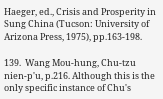Haeger, ed., Crisis and Prosperity in Sung China (Tucson: University of Arizona Press, 1975), pp.163-198.

139.  Wang Mou-hung, Chu-tzu nien-p'u, p.216. Although this is the only specific instance of Chu's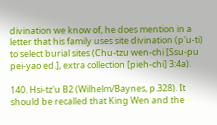divination we know of, he does mention in a letter that his family uses site divination (p'u-ti) to select burial sites (Chu-tzu wen-chi [Ssu-pu pei-yao ed.], extra collection [pieh-chi] 3:4a).

140. Hsi-tz'u B2 (Wilhelm/Baynes, p.328). It should be recalled that King Wen and the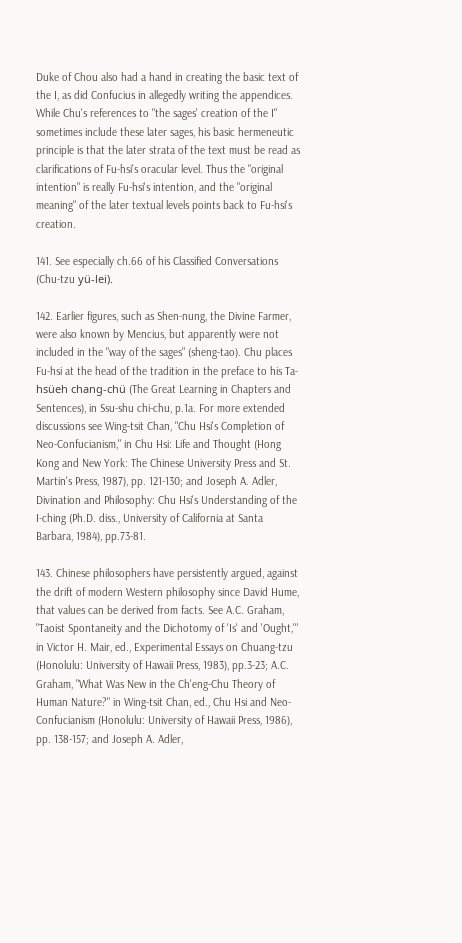Duke of Chou also had a hand in creating the basic text of the I, as did Confucius in allegedly writing the appendices. While Chu's references to "the sages' creation of the I" sometimes include these later sages, his basic hermeneutic principle is that the later strata of the text must be read as clarifications of Fu-hsi's oracular level. Thus the "original intention" is really Fu-hsi's intention, and the "original meaning" of the later textual levels points back to Fu-hsi's creation.

141. See especially ch.66 of his Classified Conversations (Chu-tzu yü-lei).

142. Earlier figures, such as Shen-nung, the Divine Farmer, were also known by Mencius, but apparently were not included in the "way of the sages" (sheng-tao). Chu places Fu-hsi at the head of the tradition in the preface to his Ta-hsüeh chang-chü (The Great Learning in Chapters and Sentences), in Ssu-shu chi-chu, p.1a. For more extended discussions see Wing-tsit Chan, "Chu Hsi's Completion of Neo-Confucianism," in Chu Hsi: Life and Thought (Hong Kong and New York: The Chinese University Press and St. Martin's Press, 1987), pp. 121-130; and Joseph A. Adler, Divination and Philosophy: Chu Hsi's Understanding of the I-ching (Ph.D. diss., University of California at Santa Barbara, 1984), pp.73-81.

143. Chinese philosophers have persistently argued, against the drift of modern Western philosophy since David Hume, that values can be derived from facts. See A.C. Graham, "Taoist Spontaneity and the Dichotomy of 'Is' and 'Ought,'" in Victor H. Mair, ed., Experimental Essays on Chuang-tzu (Honolulu: University of Hawaii Press, 1983), pp.3-23; A.C. Graham, "What Was New in the Ch'eng-Chu Theory of Human Nature?" in Wing-tsit Chan, ed., Chu Hsi and Neo-Confucianism (Honolulu: University of Hawaii Press, 1986), pp. 138-157; and Joseph A. Adler,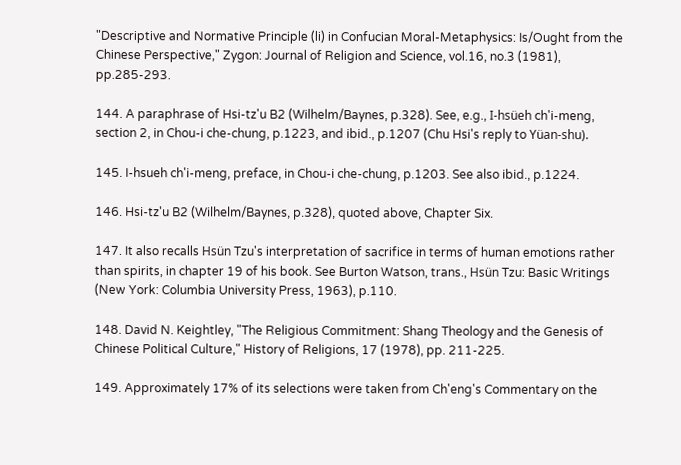"Descriptive and Normative Principle (li) in Confucian Moral-Metaphysics: Is/Ought from the Chinese Perspective," Zygon: Journal of Religion and Science, vol.16, no.3 (1981), pp.285-293.

144. A paraphrase of Hsi-tz'u B2 (Wilhelm/Baynes, p.328). See, e.g., I-hsüeh ch'i-meng, section 2, in Chou-i che-chung, p.1223, and ibid., p.1207 (Chu Hsi's reply to Yüan-shu).

145. I-hsueh ch'i-meng, preface, in Chou-i che-chung, p.1203. See also ibid., p.1224.

146. Hsi-tz'u B2 (Wilhelm/Baynes, p.328), quoted above, Chapter Six.

147. It also recalls Hsün Tzu's interpretation of sacrifice in terms of human emotions rather than spirits, in chapter 19 of his book. See Burton Watson, trans., Hsün Tzu: Basic Writings (New York: Columbia University Press, 1963), p.110.

148. David N. Keightley, "The Religious Commitment: Shang Theology and the Genesis of Chinese Political Culture," History of Religions, 17 (1978), pp. 211-225.

149. Approximately 17% of its selections were taken from Ch'eng's Commentary on the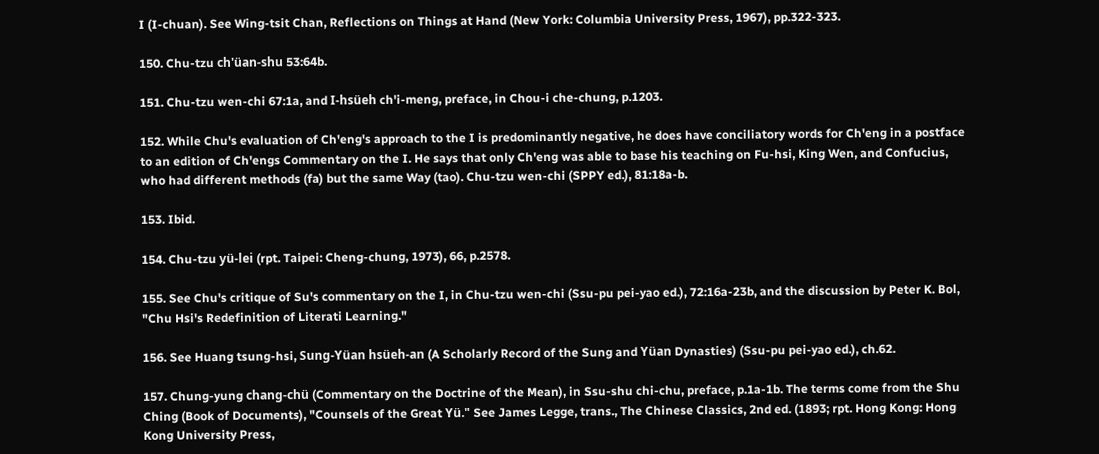I (I-chuan). See Wing-tsit Chan, Reflections on Things at Hand (New York: Columbia University Press, 1967), pp.322-323.

150. Chu-tzu ch'üan-shu 53:64b.

151. Chu-tzu wen-chi 67:1a, and I-hsüeh ch'i-meng, preface, in Chou-i che-chung, p.1203.

152. While Chu's evaluation of Ch'eng's approach to the I is predominantly negative, he does have conciliatory words for Ch'eng in a postface to an edition of Ch'engs Commentary on the I. He says that only Ch'eng was able to base his teaching on Fu-hsi, King Wen, and Confucius, who had different methods (fa) but the same Way (tao). Chu-tzu wen-chi (SPPY ed.), 81:18a-b.

153. Ibid.

154. Chu-tzu yü-lei (rpt. Taipei: Cheng-chung, 1973), 66, p.2578.

155. See Chu's critique of Su's commentary on the I, in Chu-tzu wen-chi (Ssu-pu pei-yao ed.), 72:16a-23b, and the discussion by Peter K. Bol, "Chu Hsi's Redefinition of Literati Learning."

156. See Huang tsung-hsi, Sung-Yüan hsüeh-an (A Scholarly Record of the Sung and Yüan Dynasties) (Ssu-pu pei-yao ed.), ch.62.

157. Chung-yung chang-chü (Commentary on the Doctrine of the Mean), in Ssu-shu chi-chu, preface, p.1a-1b. The terms come from the Shu Ching (Book of Documents), "Counsels of the Great Yü." See James Legge, trans., The Chinese Classics, 2nd ed. (1893; rpt. Hong Kong: Hong Kong University Press,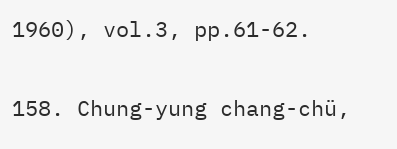1960), vol.3, pp.61-62.

158. Chung-yung chang-chü,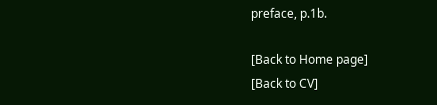preface, p.1b.

[Back to Home page]
[Back to CV]